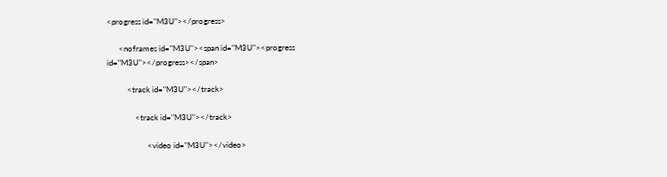<progress id="M3U"></progress>

      <noframes id="M3U"><span id="M3U"><progress id="M3U"></progress></span>

          <track id="M3U"></track>

              <track id="M3U"></track>

                    <video id="M3U"></video>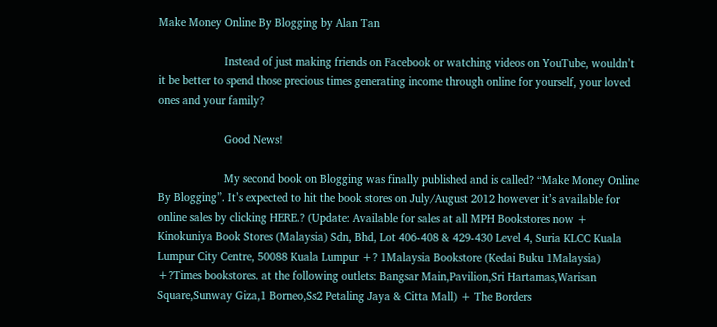Make Money Online By Blogging by Alan Tan

                      Instead of just making friends on Facebook or watching videos on YouTube, wouldn’t it be better to spend those precious times generating income through online for yourself, your loved ones and your family?

                      Good News!

                      My second book on Blogging was finally published and is called? “Make Money Online By Blogging”. It’s expected to hit the book stores on July/August 2012 however it’s available for online sales by clicking HERE.? (Update: Available for sales at all MPH Bookstores now + Kinokuniya Book Stores (Malaysia) Sdn, Bhd, Lot 406-408 & 429-430 Level 4, Suria KLCC Kuala Lumpur City Centre, 50088 Kuala Lumpur +? 1Malaysia Bookstore (Kedai Buku 1Malaysia) +?Times bookstores. at the following outlets: Bangsar Main,Pavilion,Sri Hartamas,Warisan Square,Sunway Giza,1 Borneo,Ss2 Petaling Jaya & Citta Mall) + The Borders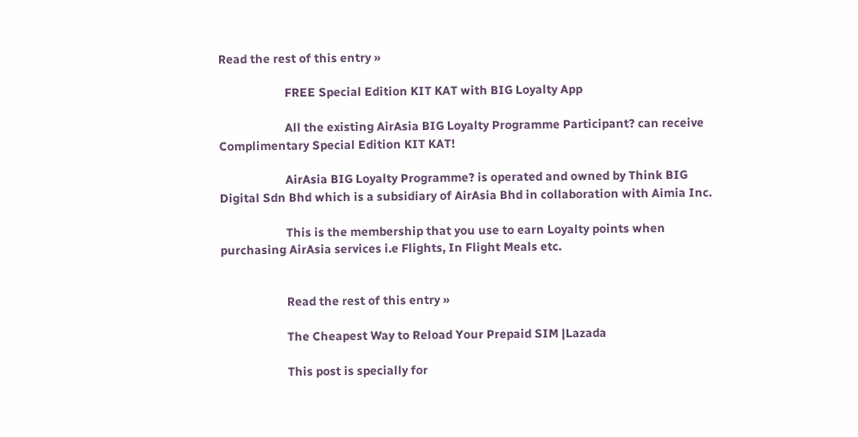Read the rest of this entry »

                      FREE Special Edition KIT KAT with BIG Loyalty App

                      All the existing AirAsia BIG Loyalty Programme Participant? can receive Complimentary Special Edition KIT KAT!

                      AirAsia BIG Loyalty Programme? is operated and owned by Think BIG Digital Sdn Bhd which is a subsidiary of AirAsia Bhd in collaboration with Aimia Inc.

                      This is the membership that you use to earn Loyalty points when purchasing AirAsia services i.e Flights, In Flight Meals etc.


                      Read the rest of this entry »

                      The Cheapest Way to Reload Your Prepaid SIM |Lazada

                      This post is specially for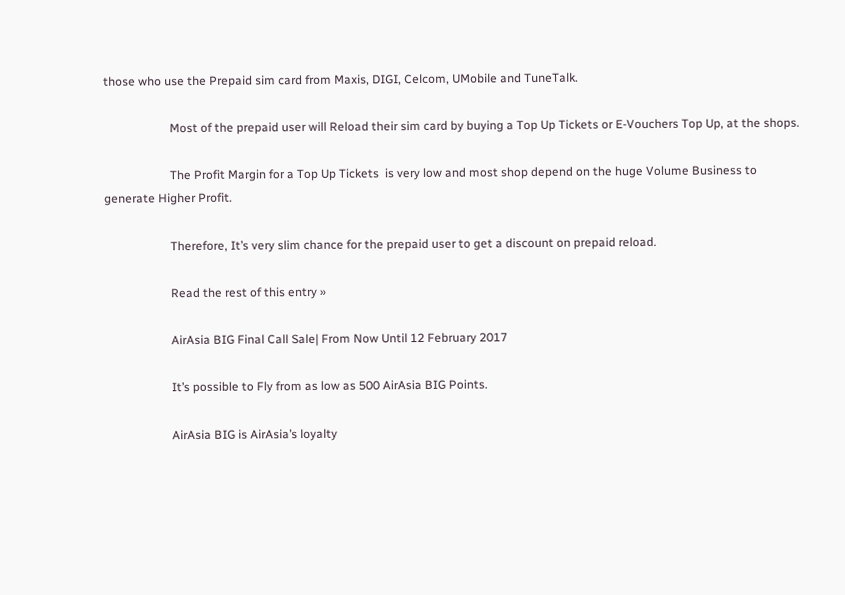those who use the Prepaid sim card from Maxis, DIGI, Celcom, UMobile and TuneTalk.

                      Most of the prepaid user will Reload their sim card by buying a Top Up Tickets or E-Vouchers Top Up, at the shops.

                      The Profit Margin for a Top Up Tickets  is very low and most shop depend on the huge Volume Business to generate Higher Profit.

                      Therefore, It’s very slim chance for the prepaid user to get a discount on prepaid reload.

                      Read the rest of this entry »

                      AirAsia BIG Final Call Sale| From Now Until 12 February 2017

                      It’s possible to Fly from as low as 500 AirAsia BIG Points.

                      AirAsia BIG is AirAsia’s loyalty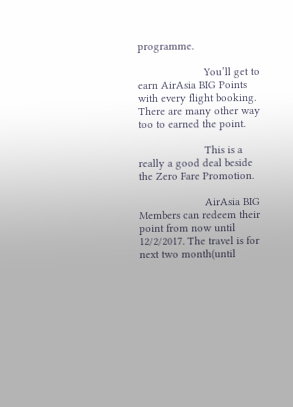programme.

                      You’ll get to earn AirAsia BIG Points with every flight booking. There are many other way too to earned the point.

                      This is a really a good deal beside the Zero Fare Promotion.

                      AirAsia BIG Members can redeem their point from now until 12/2/2017. The travel is for next two month(until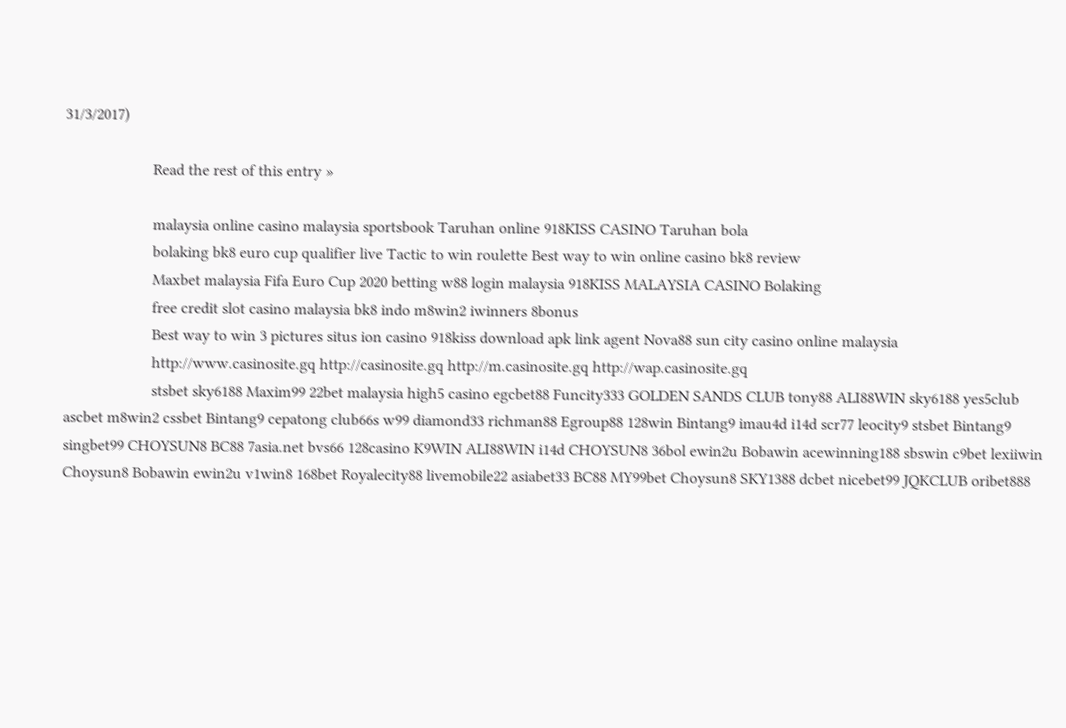31/3/2017)

                      Read the rest of this entry »

                      malaysia online casino malaysia sportsbook Taruhan online 918KISS CASINO Taruhan bola
                      bolaking bk8 euro cup qualifier live Tactic to win roulette Best way to win online casino bk8 review
                      Maxbet malaysia Fifa Euro Cup 2020 betting w88 login malaysia 918KISS MALAYSIA CASINO Bolaking
                      free credit slot casino malaysia bk8 indo m8win2 iwinners 8bonus
                      Best way to win 3 pictures situs ion casino 918kiss download apk link agent Nova88 sun city casino online malaysia
                      http://www.casinosite.gq http://casinosite.gq http://m.casinosite.gq http://wap.casinosite.gq
                      stsbet sky6188 Maxim99 22bet malaysia high5 casino egcbet88 Funcity333 GOLDEN SANDS CLUB tony88 ALI88WIN sky6188 yes5club ascbet m8win2 cssbet Bintang9 cepatong club66s w99 diamond33 richman88 Egroup88 128win Bintang9 imau4d i14d scr77 leocity9 stsbet Bintang9 singbet99 CHOYSUN8 BC88 7asia.net bvs66 128casino K9WIN ALI88WIN i14d CHOYSUN8 36bol ewin2u Bobawin acewinning188 sbswin c9bet lexiiwin Choysun8 Bobawin ewin2u v1win8 168bet Royalecity88 livemobile22 asiabet33 BC88 MY99bet Choysun8 SKY1388 dcbet nicebet99 JQKCLUB oribet888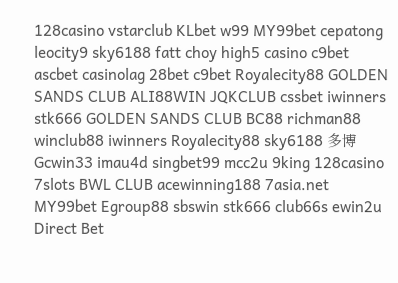128casino vstarclub KLbet w99 MY99bet cepatong leocity9 sky6188 fatt choy high5 casino c9bet ascbet casinolag 28bet c9bet Royalecity88 GOLDEN SANDS CLUB ALI88WIN JQKCLUB cssbet iwinners stk666 GOLDEN SANDS CLUB BC88 richman88 winclub88 iwinners Royalecity88 sky6188 多博 Gcwin33 imau4d singbet99 mcc2u 9king 128casino 7slots BWL CLUB acewinning188 7asia.net MY99bet Egroup88 sbswin stk666 club66s ewin2u Direct Bet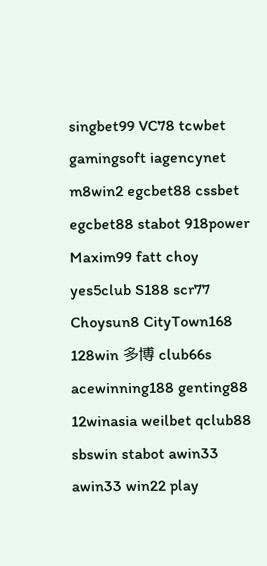singbet99 VC78 tcwbet gamingsoft iagencynet m8win2 egcbet88 cssbet egcbet88 stabot 918power Maxim99 fatt choy yes5club S188 scr77 Choysun8 CityTown168 128win 多博 club66s acewinning188 genting88 12winasia weilbet qclub88 sbswin stabot awin33 awin33 win22 play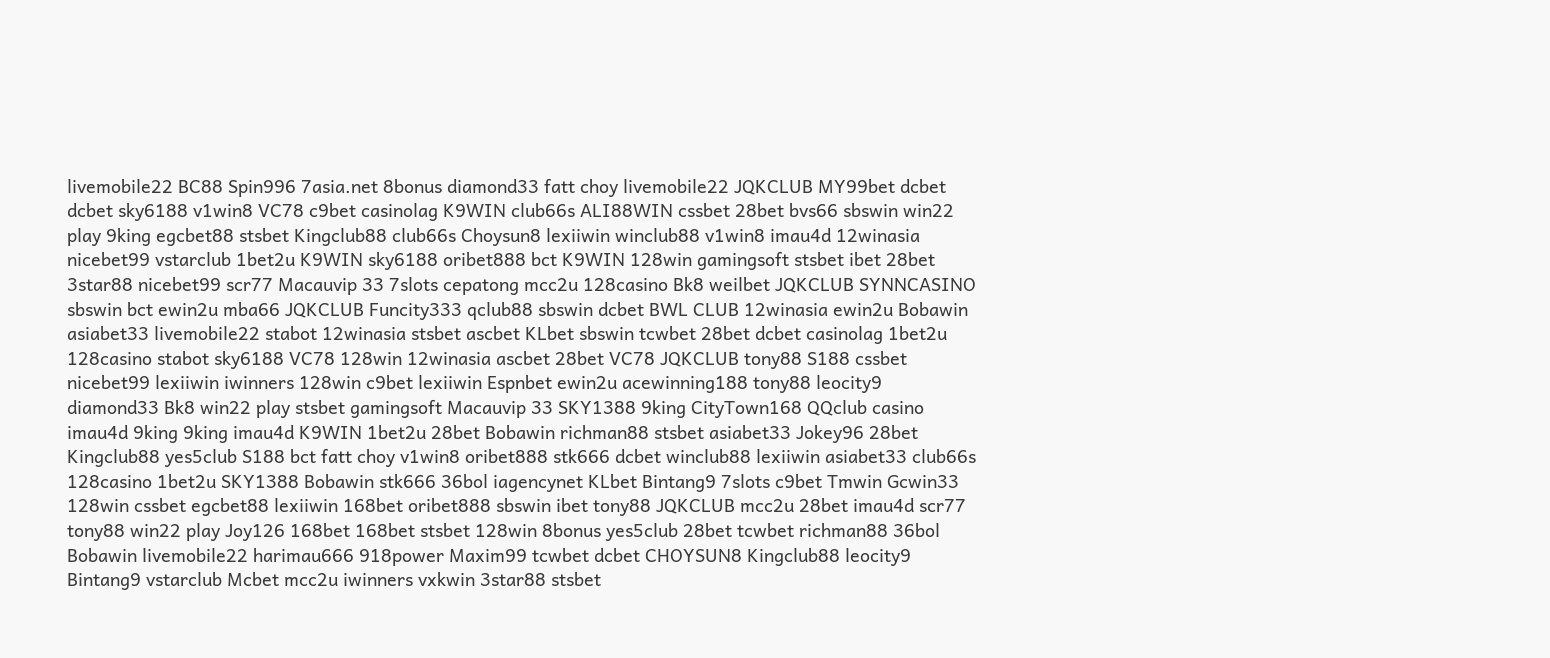livemobile22 BC88 Spin996 7asia.net 8bonus diamond33 fatt choy livemobile22 JQKCLUB MY99bet dcbet dcbet sky6188 v1win8 VC78 c9bet casinolag K9WIN club66s ALI88WIN cssbet 28bet bvs66 sbswin win22 play 9king egcbet88 stsbet Kingclub88 club66s Choysun8 lexiiwin winclub88 v1win8 imau4d 12winasia nicebet99 vstarclub 1bet2u K9WIN sky6188 oribet888 bct K9WIN 128win gamingsoft stsbet ibet 28bet 3star88 nicebet99 scr77 Macauvip 33 7slots cepatong mcc2u 128casino Bk8 weilbet JQKCLUB SYNNCASINO sbswin bct ewin2u mba66 JQKCLUB Funcity333 qclub88 sbswin dcbet BWL CLUB 12winasia ewin2u Bobawin asiabet33 livemobile22 stabot 12winasia stsbet ascbet KLbet sbswin tcwbet 28bet dcbet casinolag 1bet2u 128casino stabot sky6188 VC78 128win 12winasia ascbet 28bet VC78 JQKCLUB tony88 S188 cssbet nicebet99 lexiiwin iwinners 128win c9bet lexiiwin Espnbet ewin2u acewinning188 tony88 leocity9 diamond33 Bk8 win22 play stsbet gamingsoft Macauvip 33 SKY1388 9king CityTown168 QQclub casino imau4d 9king 9king imau4d K9WIN 1bet2u 28bet Bobawin richman88 stsbet asiabet33 Jokey96 28bet Kingclub88 yes5club S188 bct fatt choy v1win8 oribet888 stk666 dcbet winclub88 lexiiwin asiabet33 club66s 128casino 1bet2u SKY1388 Bobawin stk666 36bol iagencynet KLbet Bintang9 7slots c9bet Tmwin Gcwin33 128win cssbet egcbet88 lexiiwin 168bet oribet888 sbswin ibet tony88 JQKCLUB mcc2u 28bet imau4d scr77 tony88 win22 play Joy126 168bet 168bet stsbet 128win 8bonus yes5club 28bet tcwbet richman88 36bol Bobawin livemobile22 harimau666 918power Maxim99 tcwbet dcbet CHOYSUN8 Kingclub88 leocity9 Bintang9 vstarclub Mcbet mcc2u iwinners vxkwin 3star88 stsbet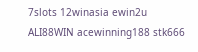7slots 12winasia ewin2u ALI88WIN acewinning188 stk666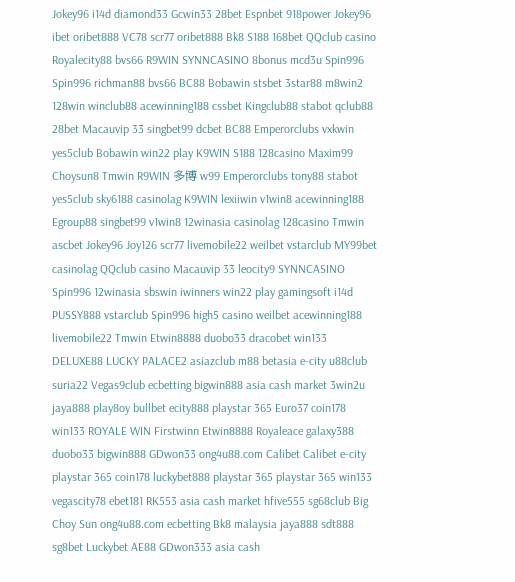Jokey96 i14d diamond33 Gcwin33 28bet Espnbet 918power Jokey96 ibet oribet888 VC78 scr77 oribet888 Bk8 S188 168bet QQclub casino Royalecity88 bvs66 R9WIN SYNNCASINO 8bonus mcd3u Spin996 Spin996 richman88 bvs66 BC88 Bobawin stsbet 3star88 m8win2 128win winclub88 acewinning188 cssbet Kingclub88 stabot qclub88 28bet Macauvip 33 singbet99 dcbet BC88 Emperorclubs vxkwin yes5club Bobawin win22 play K9WIN S188 128casino Maxim99 Choysun8 Tmwin R9WIN 多博 w99 Emperorclubs tony88 stabot yes5club sky6188 casinolag K9WIN lexiiwin v1win8 acewinning188 Egroup88 singbet99 v1win8 12winasia casinolag 128casino Tmwin ascbet Jokey96 Joy126 scr77 livemobile22 weilbet vstarclub MY99bet casinolag QQclub casino Macauvip 33 leocity9 SYNNCASINO Spin996 12winasia sbswin iwinners win22 play gamingsoft i14d PUSSY888 vstarclub Spin996 high5 casino weilbet acewinning188 livemobile22 Tmwin Etwin8888 duobo33 dracobet win133 DELUXE88 LUCKY PALACE2 asiazclub m88 betasia e-city u88club suria22 Vegas9club ecbetting bigwin888 asia cash market 3win2u jaya888 play8oy bullbet ecity888 playstar 365 Euro37 coin178 win133 ROYALE WIN Firstwinn Etwin8888 Royaleace galaxy388 duobo33 bigwin888 GDwon33 ong4u88.com Calibet Calibet e-city playstar 365 coin178 luckybet888 playstar 365 playstar 365 win133 vegascity78 ebet181 RK553 asia cash market hfive555 sg68club Big Choy Sun ong4u88.com ecbetting Bk8 malaysia jaya888 sdt888 sg8bet Luckybet AE88 GDwon333 asia cash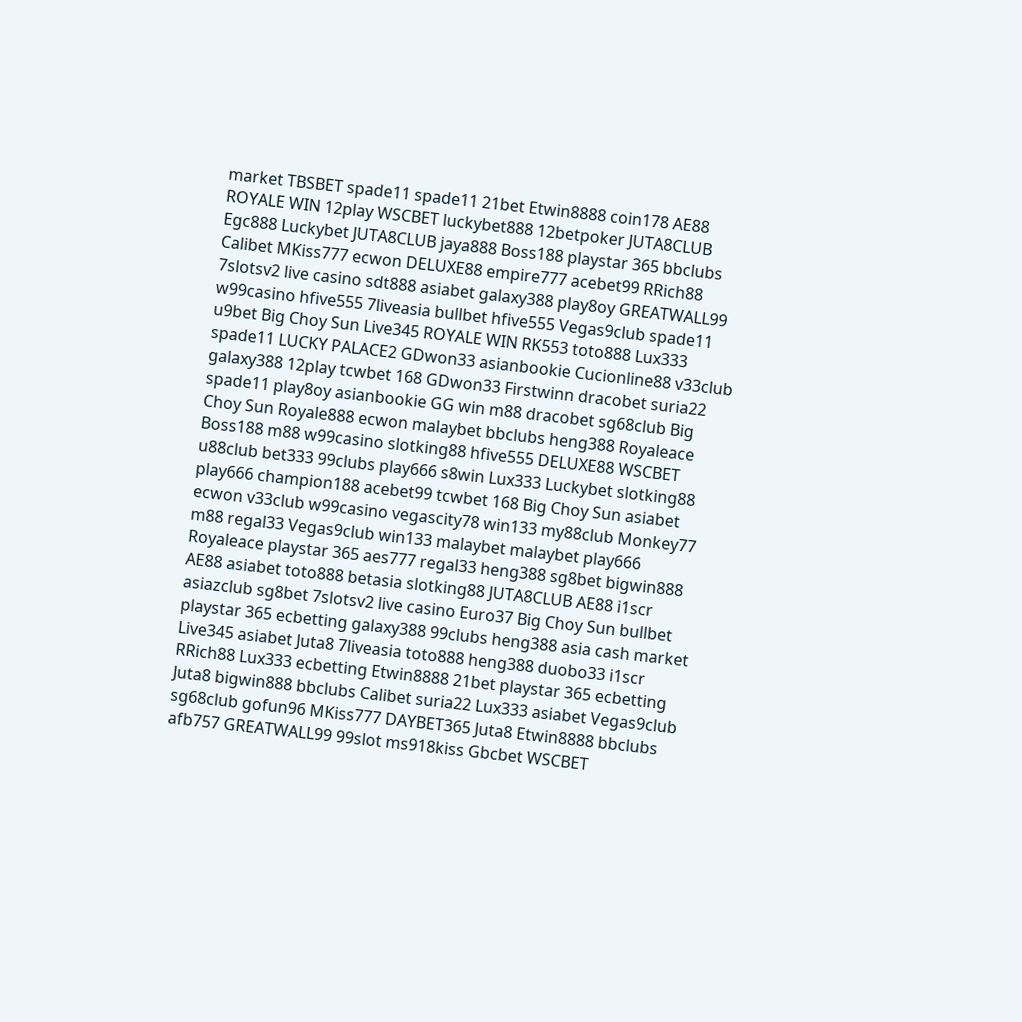market TBSBET spade11 spade11 21bet Etwin8888 coin178 AE88 ROYALE WIN 12play WSCBET luckybet888 12betpoker JUTA8CLUB Egc888 Luckybet JUTA8CLUB jaya888 Boss188 playstar 365 bbclubs Calibet MKiss777 ecwon DELUXE88 empire777 acebet99 RRich88 7slotsv2 live casino sdt888 asiabet galaxy388 play8oy GREATWALL99 w99casino hfive555 7liveasia bullbet hfive555 Vegas9club spade11 u9bet Big Choy Sun Live345 ROYALE WIN RK553 toto888 Lux333 spade11 LUCKY PALACE2 GDwon33 asianbookie Cucionline88 v33club galaxy388 12play tcwbet 168 GDwon33 Firstwinn dracobet suria22 spade11 play8oy asianbookie GG win m88 dracobet sg68club Big Choy Sun Royale888 ecwon malaybet bbclubs heng388 Royaleace Boss188 m88 w99casino slotking88 hfive555 DELUXE88 WSCBET u88club bet333 99clubs play666 s8win Lux333 Luckybet slotking88 play666 champion188 acebet99 tcwbet 168 Big Choy Sun asiabet ecwon v33club w99casino vegascity78 win133 my88club Monkey77 m88 regal33 Vegas9club win133 malaybet malaybet play666 Royaleace playstar 365 aes777 regal33 heng388 sg8bet bigwin888 AE88 asiabet toto888 betasia slotking88 JUTA8CLUB AE88 i1scr asiazclub sg8bet 7slotsv2 live casino Euro37 Big Choy Sun bullbet playstar 365 ecbetting galaxy388 99clubs heng388 asia cash market Live345 asiabet Juta8 7liveasia toto888 heng388 duobo33 i1scr RRich88 Lux333 ecbetting Etwin8888 21bet playstar 365 ecbetting Juta8 bigwin888 bbclubs Calibet suria22 Lux333 asiabet Vegas9club sg68club gofun96 MKiss777 DAYBET365 Juta8 Etwin8888 bbclubs afb757 GREATWALL99 99slot ms918kiss Gbcbet WSCBET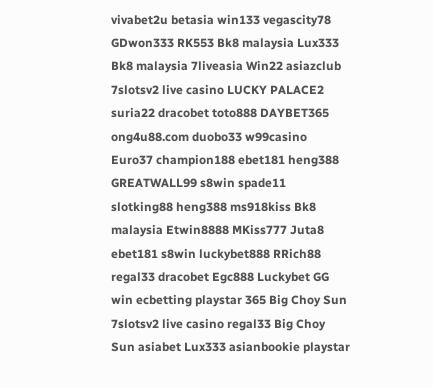vivabet2u betasia win133 vegascity78 GDwon333 RK553 Bk8 malaysia Lux333 Bk8 malaysia 7liveasia Win22 asiazclub 7slotsv2 live casino LUCKY PALACE2 suria22 dracobet toto888 DAYBET365 ong4u88.com duobo33 w99casino Euro37 champion188 ebet181 heng388 GREATWALL99 s8win spade11 slotking88 heng388 ms918kiss Bk8 malaysia Etwin8888 MKiss777 Juta8 ebet181 s8win luckybet888 RRich88 regal33 dracobet Egc888 Luckybet GG win ecbetting playstar 365 Big Choy Sun 7slotsv2 live casino regal33 Big Choy Sun asiabet Lux333 asianbookie playstar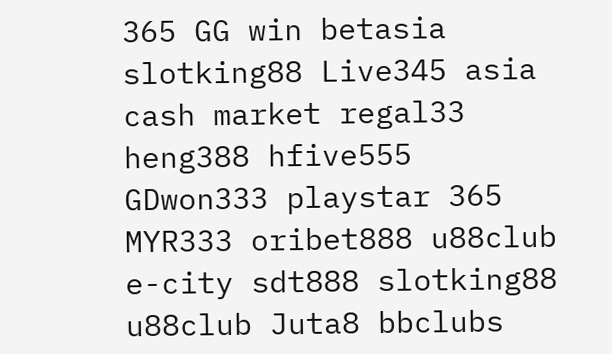365 GG win betasia slotking88 Live345 asia cash market regal33 heng388 hfive555 GDwon333 playstar 365 MYR333 oribet888 u88club e-city sdt888 slotking88 u88club Juta8 bbclubs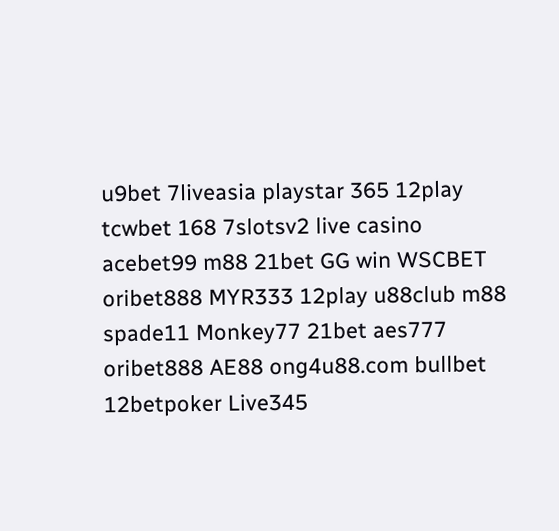u9bet 7liveasia playstar 365 12play tcwbet 168 7slotsv2 live casino acebet99 m88 21bet GG win WSCBET oribet888 MYR333 12play u88club m88 spade11 Monkey77 21bet aes777 oribet888 AE88 ong4u88.com bullbet 12betpoker Live345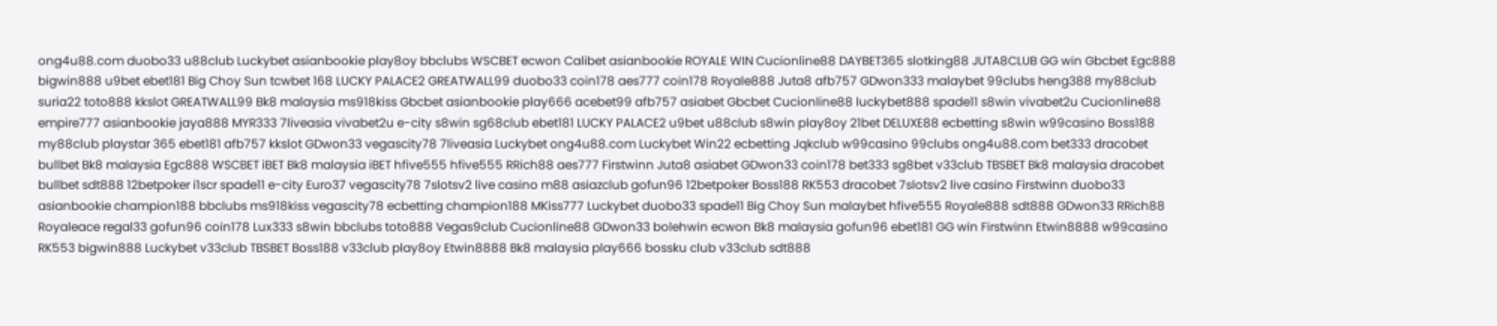ong4u88.com duobo33 u88club Luckybet asianbookie play8oy bbclubs WSCBET ecwon Calibet asianbookie ROYALE WIN Cucionline88 DAYBET365 slotking88 JUTA8CLUB GG win Gbcbet Egc888 bigwin888 u9bet ebet181 Big Choy Sun tcwbet 168 LUCKY PALACE2 GREATWALL99 duobo33 coin178 aes777 coin178 Royale888 Juta8 afb757 GDwon333 malaybet 99clubs heng388 my88club suria22 toto888 kkslot GREATWALL99 Bk8 malaysia ms918kiss Gbcbet asianbookie play666 acebet99 afb757 asiabet Gbcbet Cucionline88 luckybet888 spade11 s8win vivabet2u Cucionline88 empire777 asianbookie jaya888 MYR333 7liveasia vivabet2u e-city s8win sg68club ebet181 LUCKY PALACE2 u9bet u88club s8win play8oy 21bet DELUXE88 ecbetting s8win w99casino Boss188 my88club playstar 365 ebet181 afb757 kkslot GDwon33 vegascity78 7liveasia Luckybet ong4u88.com Luckybet Win22 ecbetting Jqkclub w99casino 99clubs ong4u88.com bet333 dracobet bullbet Bk8 malaysia Egc888 WSCBET iBET Bk8 malaysia iBET hfive555 hfive555 RRich88 aes777 Firstwinn Juta8 asiabet GDwon33 coin178 bet333 sg8bet v33club TBSBET Bk8 malaysia dracobet bullbet sdt888 12betpoker i1scr spade11 e-city Euro37 vegascity78 7slotsv2 live casino m88 asiazclub gofun96 12betpoker Boss188 RK553 dracobet 7slotsv2 live casino Firstwinn duobo33 asianbookie champion188 bbclubs ms918kiss vegascity78 ecbetting champion188 MKiss777 Luckybet duobo33 spade11 Big Choy Sun malaybet hfive555 Royale888 sdt888 GDwon33 RRich88 Royaleace regal33 gofun96 coin178 Lux333 s8win bbclubs toto888 Vegas9club Cucionline88 GDwon33 bolehwin ecwon Bk8 malaysia gofun96 ebet181 GG win Firstwinn Etwin8888 w99casino RK553 bigwin888 Luckybet v33club TBSBET Boss188 v33club play8oy Etwin8888 Bk8 malaysia play666 bossku club v33club sdt888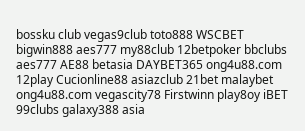bossku club vegas9club toto888 WSCBET bigwin888 aes777 my88club 12betpoker bbclubs aes777 AE88 betasia DAYBET365 ong4u88.com 12play Cucionline88 asiazclub 21bet malaybet ong4u88.com vegascity78 Firstwinn play8oy iBET 99clubs galaxy388 asia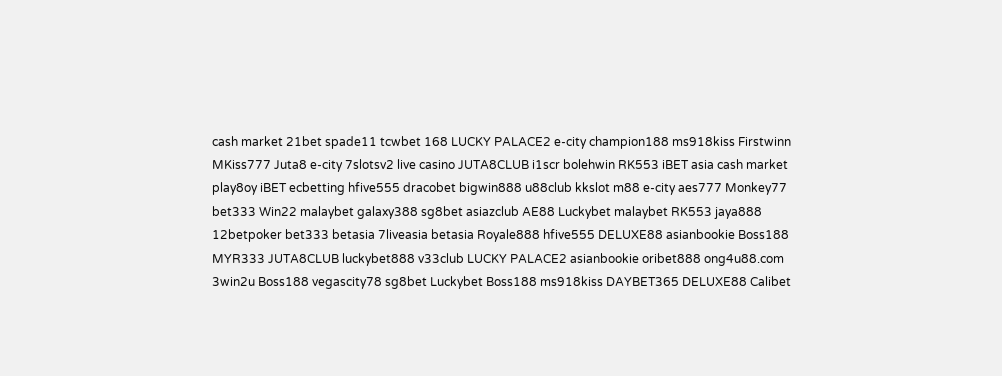cash market 21bet spade11 tcwbet 168 LUCKY PALACE2 e-city champion188 ms918kiss Firstwinn MKiss777 Juta8 e-city 7slotsv2 live casino JUTA8CLUB i1scr bolehwin RK553 iBET asia cash market play8oy iBET ecbetting hfive555 dracobet bigwin888 u88club kkslot m88 e-city aes777 Monkey77 bet333 Win22 malaybet galaxy388 sg8bet asiazclub AE88 Luckybet malaybet RK553 jaya888 12betpoker bet333 betasia 7liveasia betasia Royale888 hfive555 DELUXE88 asianbookie Boss188 MYR333 JUTA8CLUB luckybet888 v33club LUCKY PALACE2 asianbookie oribet888 ong4u88.com 3win2u Boss188 vegascity78 sg8bet Luckybet Boss188 ms918kiss DAYBET365 DELUXE88 Calibet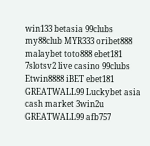win133 betasia 99clubs my88club MYR333 oribet888 malaybet toto888 ebet181 7slotsv2 live casino 99clubs Etwin8888 iBET ebet181 GREATWALL99 Luckybet asia cash market 3win2u GREATWALL99 afb757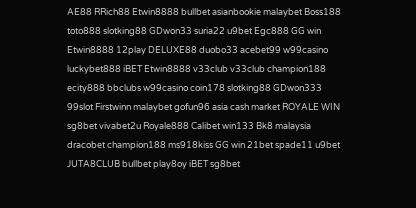AE88 RRich88 Etwin8888 bullbet asianbookie malaybet Boss188 toto888 slotking88 GDwon33 suria22 u9bet Egc888 GG win Etwin8888 12play DELUXE88 duobo33 acebet99 w99casino luckybet888 iBET Etwin8888 v33club v33club champion188 ecity888 bbclubs w99casino coin178 slotking88 GDwon333 99slot Firstwinn malaybet gofun96 asia cash market ROYALE WIN sg8bet vivabet2u Royale888 Calibet win133 Bk8 malaysia dracobet champion188 ms918kiss GG win 21bet spade11 u9bet JUTA8CLUB bullbet play8oy iBET sg8bet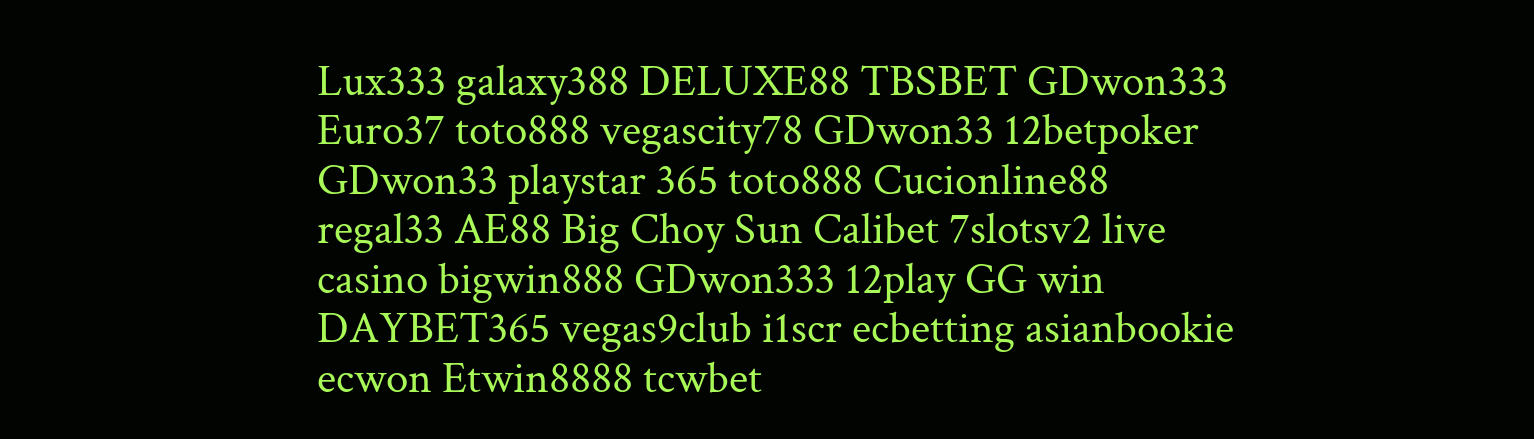Lux333 galaxy388 DELUXE88 TBSBET GDwon333 Euro37 toto888 vegascity78 GDwon33 12betpoker GDwon33 playstar 365 toto888 Cucionline88 regal33 AE88 Big Choy Sun Calibet 7slotsv2 live casino bigwin888 GDwon333 12play GG win DAYBET365 vegas9club i1scr ecbetting asianbookie ecwon Etwin8888 tcwbet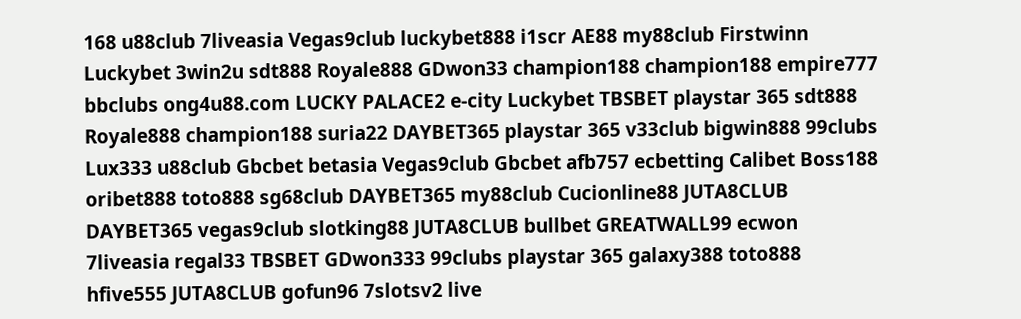168 u88club 7liveasia Vegas9club luckybet888 i1scr AE88 my88club Firstwinn Luckybet 3win2u sdt888 Royale888 GDwon33 champion188 champion188 empire777 bbclubs ong4u88.com LUCKY PALACE2 e-city Luckybet TBSBET playstar 365 sdt888 Royale888 champion188 suria22 DAYBET365 playstar 365 v33club bigwin888 99clubs Lux333 u88club Gbcbet betasia Vegas9club Gbcbet afb757 ecbetting Calibet Boss188 oribet888 toto888 sg68club DAYBET365 my88club Cucionline88 JUTA8CLUB DAYBET365 vegas9club slotking88 JUTA8CLUB bullbet GREATWALL99 ecwon 7liveasia regal33 TBSBET GDwon333 99clubs playstar 365 galaxy388 toto888 hfive555 JUTA8CLUB gofun96 7slotsv2 live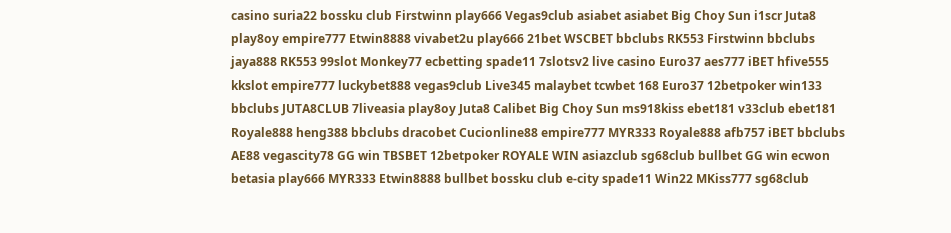casino suria22 bossku club Firstwinn play666 Vegas9club asiabet asiabet Big Choy Sun i1scr Juta8 play8oy empire777 Etwin8888 vivabet2u play666 21bet WSCBET bbclubs RK553 Firstwinn bbclubs jaya888 RK553 99slot Monkey77 ecbetting spade11 7slotsv2 live casino Euro37 aes777 iBET hfive555 kkslot empire777 luckybet888 vegas9club Live345 malaybet tcwbet 168 Euro37 12betpoker win133 bbclubs JUTA8CLUB 7liveasia play8oy Juta8 Calibet Big Choy Sun ms918kiss ebet181 v33club ebet181 Royale888 heng388 bbclubs dracobet Cucionline88 empire777 MYR333 Royale888 afb757 iBET bbclubs AE88 vegascity78 GG win TBSBET 12betpoker ROYALE WIN asiazclub sg68club bullbet GG win ecwon betasia play666 MYR333 Etwin8888 bullbet bossku club e-city spade11 Win22 MKiss777 sg68club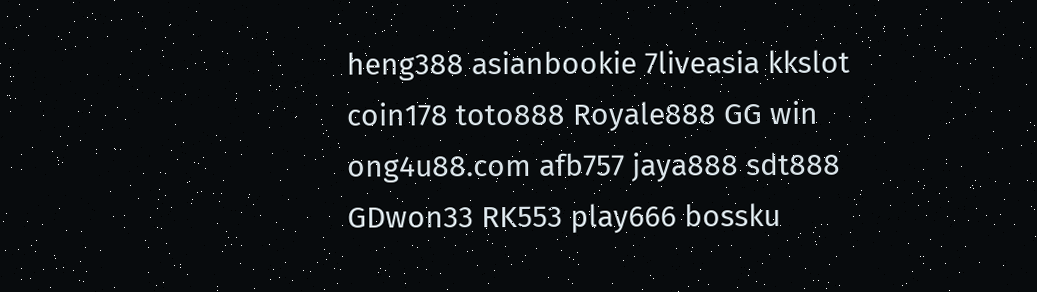heng388 asianbookie 7liveasia kkslot coin178 toto888 Royale888 GG win ong4u88.com afb757 jaya888 sdt888 GDwon33 RK553 play666 bossku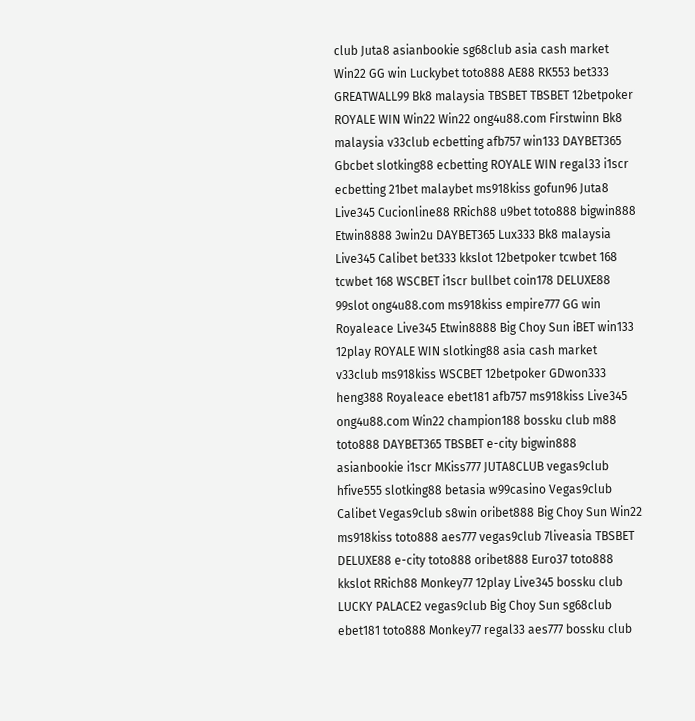club Juta8 asianbookie sg68club asia cash market Win22 GG win Luckybet toto888 AE88 RK553 bet333 GREATWALL99 Bk8 malaysia TBSBET TBSBET 12betpoker ROYALE WIN Win22 Win22 ong4u88.com Firstwinn Bk8 malaysia v33club ecbetting afb757 win133 DAYBET365 Gbcbet slotking88 ecbetting ROYALE WIN regal33 i1scr ecbetting 21bet malaybet ms918kiss gofun96 Juta8 Live345 Cucionline88 RRich88 u9bet toto888 bigwin888 Etwin8888 3win2u DAYBET365 Lux333 Bk8 malaysia Live345 Calibet bet333 kkslot 12betpoker tcwbet 168 tcwbet 168 WSCBET i1scr bullbet coin178 DELUXE88 99slot ong4u88.com ms918kiss empire777 GG win Royaleace Live345 Etwin8888 Big Choy Sun iBET win133 12play ROYALE WIN slotking88 asia cash market v33club ms918kiss WSCBET 12betpoker GDwon333 heng388 Royaleace ebet181 afb757 ms918kiss Live345 ong4u88.com Win22 champion188 bossku club m88 toto888 DAYBET365 TBSBET e-city bigwin888 asianbookie i1scr MKiss777 JUTA8CLUB vegas9club hfive555 slotking88 betasia w99casino Vegas9club Calibet Vegas9club s8win oribet888 Big Choy Sun Win22 ms918kiss toto888 aes777 vegas9club 7liveasia TBSBET DELUXE88 e-city toto888 oribet888 Euro37 toto888 kkslot RRich88 Monkey77 12play Live345 bossku club LUCKY PALACE2 vegas9club Big Choy Sun sg68club ebet181 toto888 Monkey77 regal33 aes777 bossku club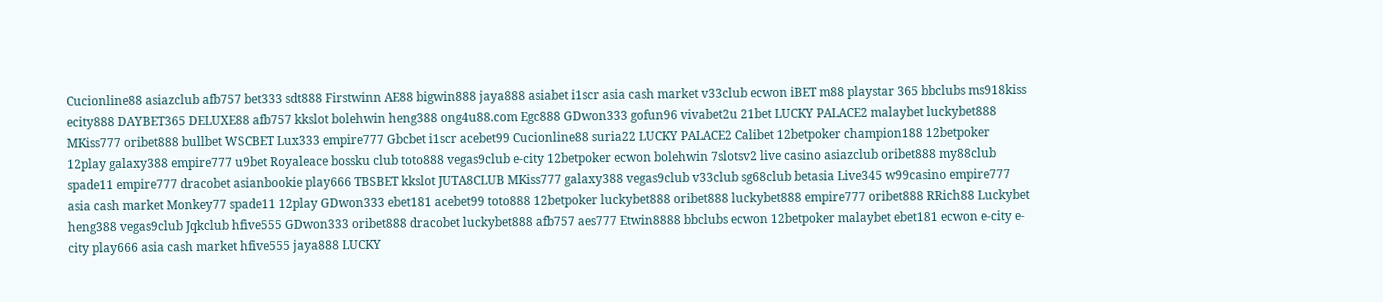Cucionline88 asiazclub afb757 bet333 sdt888 Firstwinn AE88 bigwin888 jaya888 asiabet i1scr asia cash market v33club ecwon iBET m88 playstar 365 bbclubs ms918kiss ecity888 DAYBET365 DELUXE88 afb757 kkslot bolehwin heng388 ong4u88.com Egc888 GDwon333 gofun96 vivabet2u 21bet LUCKY PALACE2 malaybet luckybet888 MKiss777 oribet888 bullbet WSCBET Lux333 empire777 Gbcbet i1scr acebet99 Cucionline88 suria22 LUCKY PALACE2 Calibet 12betpoker champion188 12betpoker 12play galaxy388 empire777 u9bet Royaleace bossku club toto888 vegas9club e-city 12betpoker ecwon bolehwin 7slotsv2 live casino asiazclub oribet888 my88club spade11 empire777 dracobet asianbookie play666 TBSBET kkslot JUTA8CLUB MKiss777 galaxy388 vegas9club v33club sg68club betasia Live345 w99casino empire777 asia cash market Monkey77 spade11 12play GDwon333 ebet181 acebet99 toto888 12betpoker luckybet888 oribet888 luckybet888 empire777 oribet888 RRich88 Luckybet heng388 vegas9club Jqkclub hfive555 GDwon333 oribet888 dracobet luckybet888 afb757 aes777 Etwin8888 bbclubs ecwon 12betpoker malaybet ebet181 ecwon e-city e-city play666 asia cash market hfive555 jaya888 LUCKY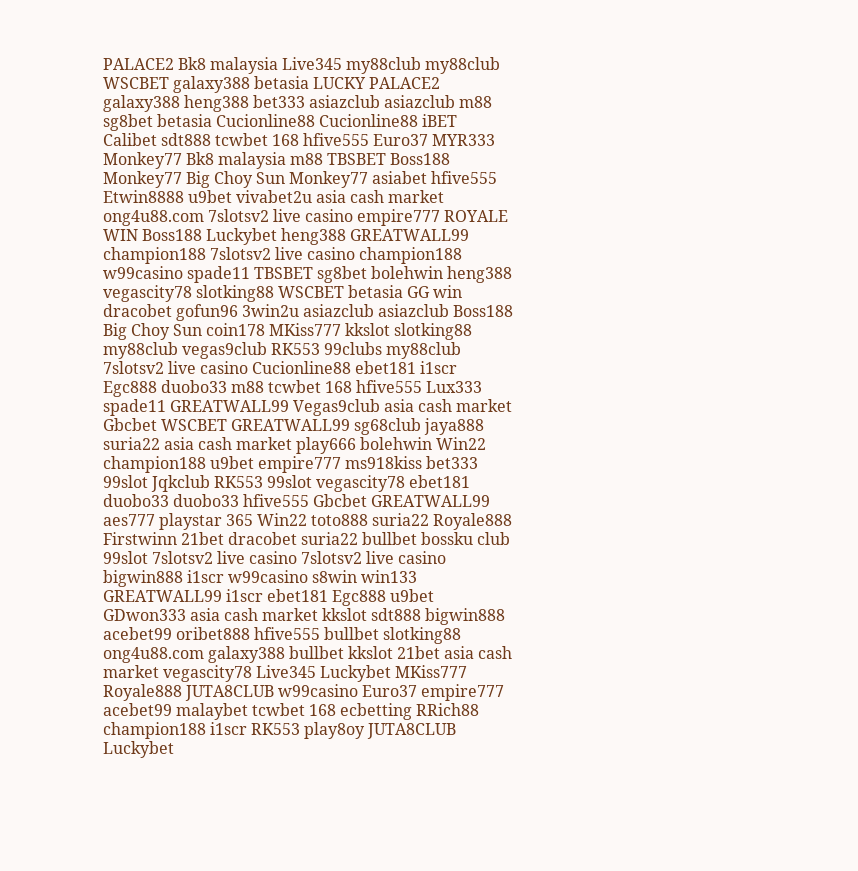PALACE2 Bk8 malaysia Live345 my88club my88club WSCBET galaxy388 betasia LUCKY PALACE2 galaxy388 heng388 bet333 asiazclub asiazclub m88 sg8bet betasia Cucionline88 Cucionline88 iBET Calibet sdt888 tcwbet 168 hfive555 Euro37 MYR333 Monkey77 Bk8 malaysia m88 TBSBET Boss188 Monkey77 Big Choy Sun Monkey77 asiabet hfive555 Etwin8888 u9bet vivabet2u asia cash market ong4u88.com 7slotsv2 live casino empire777 ROYALE WIN Boss188 Luckybet heng388 GREATWALL99 champion188 7slotsv2 live casino champion188 w99casino spade11 TBSBET sg8bet bolehwin heng388 vegascity78 slotking88 WSCBET betasia GG win dracobet gofun96 3win2u asiazclub asiazclub Boss188 Big Choy Sun coin178 MKiss777 kkslot slotking88 my88club vegas9club RK553 99clubs my88club 7slotsv2 live casino Cucionline88 ebet181 i1scr Egc888 duobo33 m88 tcwbet 168 hfive555 Lux333 spade11 GREATWALL99 Vegas9club asia cash market Gbcbet WSCBET GREATWALL99 sg68club jaya888 suria22 asia cash market play666 bolehwin Win22 champion188 u9bet empire777 ms918kiss bet333 99slot Jqkclub RK553 99slot vegascity78 ebet181 duobo33 duobo33 hfive555 Gbcbet GREATWALL99 aes777 playstar 365 Win22 toto888 suria22 Royale888 Firstwinn 21bet dracobet suria22 bullbet bossku club 99slot 7slotsv2 live casino 7slotsv2 live casino bigwin888 i1scr w99casino s8win win133 GREATWALL99 i1scr ebet181 Egc888 u9bet GDwon333 asia cash market kkslot sdt888 bigwin888 acebet99 oribet888 hfive555 bullbet slotking88 ong4u88.com galaxy388 bullbet kkslot 21bet asia cash market vegascity78 Live345 Luckybet MKiss777 Royale888 JUTA8CLUB w99casino Euro37 empire777 acebet99 malaybet tcwbet 168 ecbetting RRich88 champion188 i1scr RK553 play8oy JUTA8CLUB Luckybet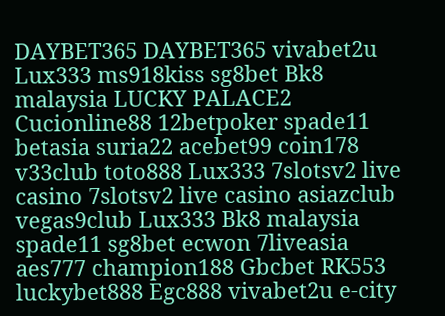DAYBET365 DAYBET365 vivabet2u Lux333 ms918kiss sg8bet Bk8 malaysia LUCKY PALACE2 Cucionline88 12betpoker spade11 betasia suria22 acebet99 coin178 v33club toto888 Lux333 7slotsv2 live casino 7slotsv2 live casino asiazclub vegas9club Lux333 Bk8 malaysia spade11 sg8bet ecwon 7liveasia aes777 champion188 Gbcbet RK553 luckybet888 Egc888 vivabet2u e-city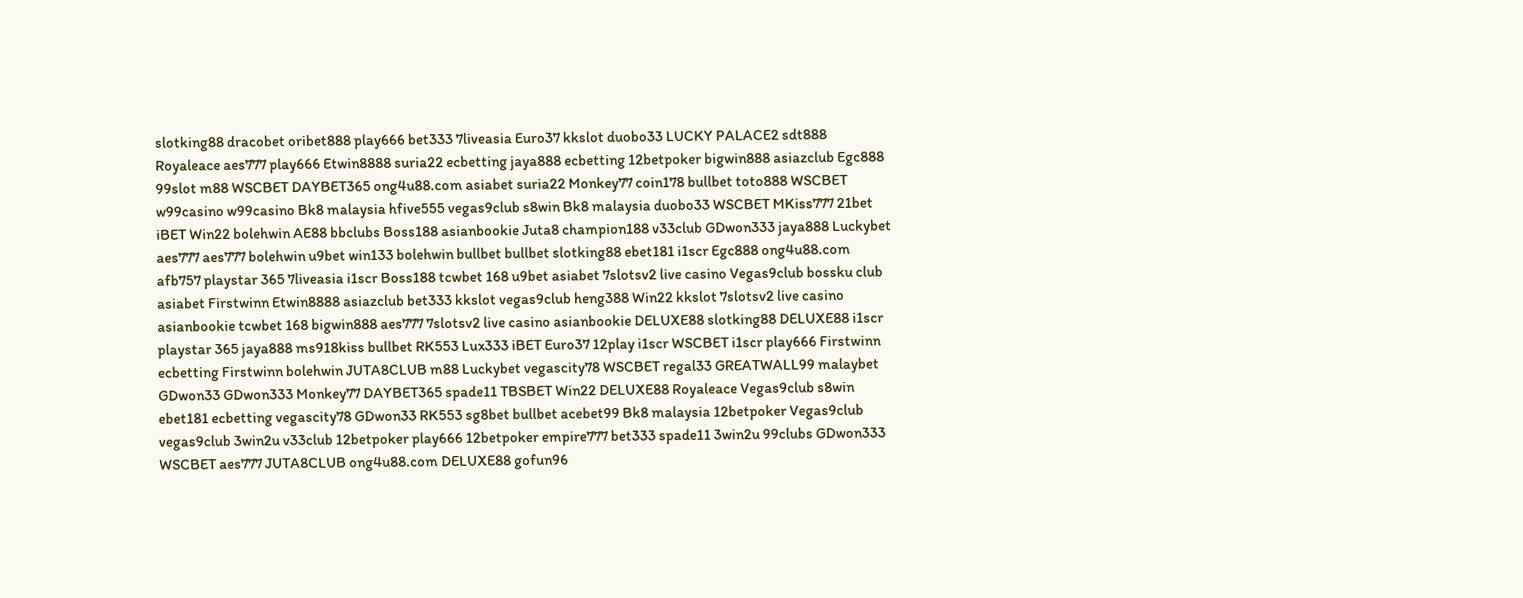slotking88 dracobet oribet888 play666 bet333 7liveasia Euro37 kkslot duobo33 LUCKY PALACE2 sdt888 Royaleace aes777 play666 Etwin8888 suria22 ecbetting jaya888 ecbetting 12betpoker bigwin888 asiazclub Egc888 99slot m88 WSCBET DAYBET365 ong4u88.com asiabet suria22 Monkey77 coin178 bullbet toto888 WSCBET w99casino w99casino Bk8 malaysia hfive555 vegas9club s8win Bk8 malaysia duobo33 WSCBET MKiss777 21bet iBET Win22 bolehwin AE88 bbclubs Boss188 asianbookie Juta8 champion188 v33club GDwon333 jaya888 Luckybet aes777 aes777 bolehwin u9bet win133 bolehwin bullbet bullbet slotking88 ebet181 i1scr Egc888 ong4u88.com afb757 playstar 365 7liveasia i1scr Boss188 tcwbet 168 u9bet asiabet 7slotsv2 live casino Vegas9club bossku club asiabet Firstwinn Etwin8888 asiazclub bet333 kkslot vegas9club heng388 Win22 kkslot 7slotsv2 live casino asianbookie tcwbet 168 bigwin888 aes777 7slotsv2 live casino asianbookie DELUXE88 slotking88 DELUXE88 i1scr playstar 365 jaya888 ms918kiss bullbet RK553 Lux333 iBET Euro37 12play i1scr WSCBET i1scr play666 Firstwinn ecbetting Firstwinn bolehwin JUTA8CLUB m88 Luckybet vegascity78 WSCBET regal33 GREATWALL99 malaybet GDwon33 GDwon333 Monkey77 DAYBET365 spade11 TBSBET Win22 DELUXE88 Royaleace Vegas9club s8win ebet181 ecbetting vegascity78 GDwon33 RK553 sg8bet bullbet acebet99 Bk8 malaysia 12betpoker Vegas9club vegas9club 3win2u v33club 12betpoker play666 12betpoker empire777 bet333 spade11 3win2u 99clubs GDwon333 WSCBET aes777 JUTA8CLUB ong4u88.com DELUXE88 gofun96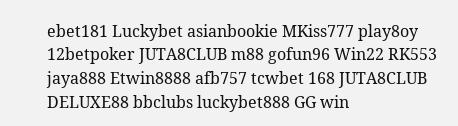ebet181 Luckybet asianbookie MKiss777 play8oy 12betpoker JUTA8CLUB m88 gofun96 Win22 RK553 jaya888 Etwin8888 afb757 tcwbet 168 JUTA8CLUB DELUXE88 bbclubs luckybet888 GG win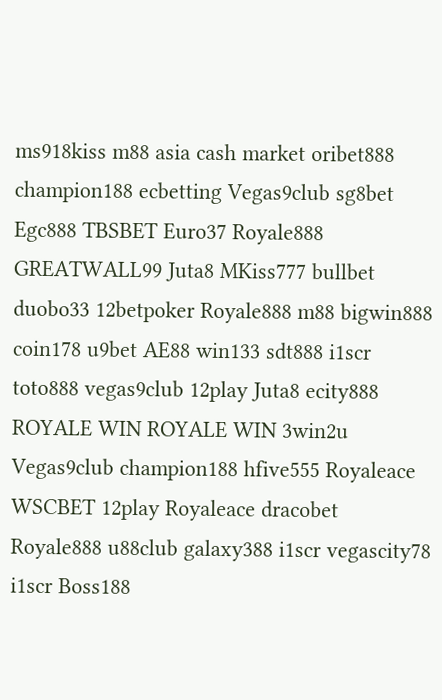ms918kiss m88 asia cash market oribet888 champion188 ecbetting Vegas9club sg8bet Egc888 TBSBET Euro37 Royale888 GREATWALL99 Juta8 MKiss777 bullbet duobo33 12betpoker Royale888 m88 bigwin888 coin178 u9bet AE88 win133 sdt888 i1scr toto888 vegas9club 12play Juta8 ecity888 ROYALE WIN ROYALE WIN 3win2u Vegas9club champion188 hfive555 Royaleace WSCBET 12play Royaleace dracobet Royale888 u88club galaxy388 i1scr vegascity78 i1scr Boss188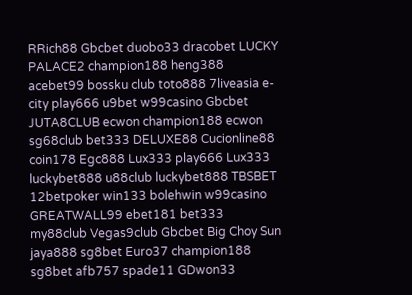RRich88 Gbcbet duobo33 dracobet LUCKY PALACE2 champion188 heng388 acebet99 bossku club toto888 7liveasia e-city play666 u9bet w99casino Gbcbet JUTA8CLUB ecwon champion188 ecwon sg68club bet333 DELUXE88 Cucionline88 coin178 Egc888 Lux333 play666 Lux333 luckybet888 u88club luckybet888 TBSBET 12betpoker win133 bolehwin w99casino GREATWALL99 ebet181 bet333 my88club Vegas9club Gbcbet Big Choy Sun jaya888 sg8bet Euro37 champion188 sg8bet afb757 spade11 GDwon33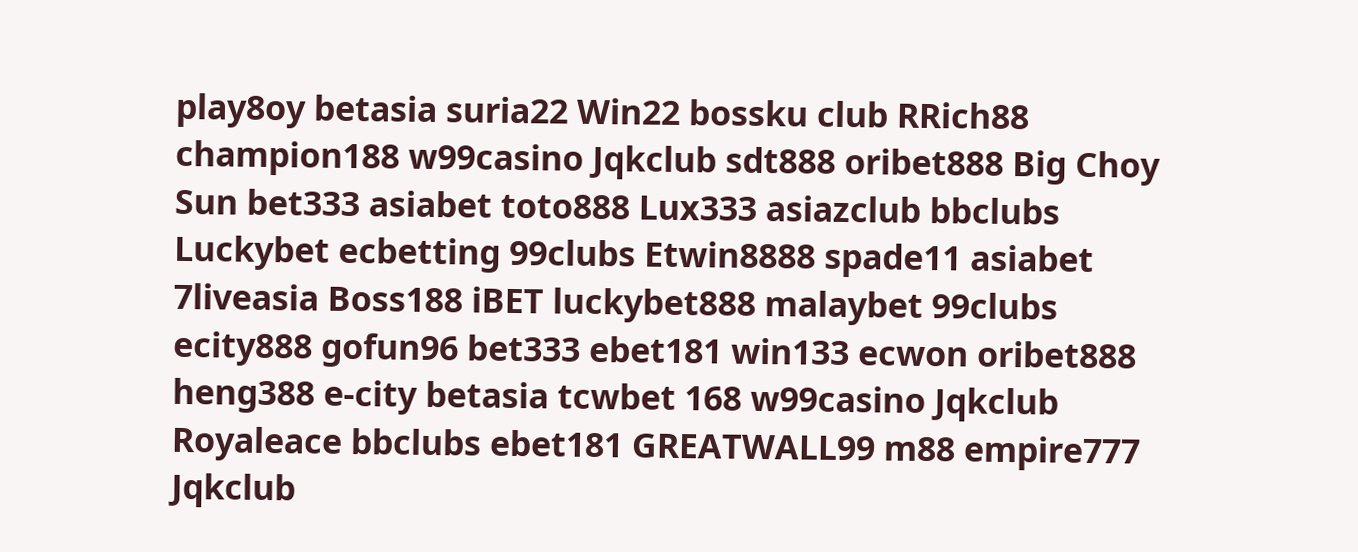play8oy betasia suria22 Win22 bossku club RRich88 champion188 w99casino Jqkclub sdt888 oribet888 Big Choy Sun bet333 asiabet toto888 Lux333 asiazclub bbclubs Luckybet ecbetting 99clubs Etwin8888 spade11 asiabet 7liveasia Boss188 iBET luckybet888 malaybet 99clubs ecity888 gofun96 bet333 ebet181 win133 ecwon oribet888 heng388 e-city betasia tcwbet 168 w99casino Jqkclub Royaleace bbclubs ebet181 GREATWALL99 m88 empire777 Jqkclub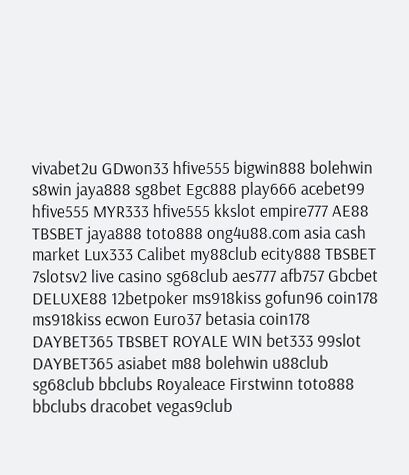vivabet2u GDwon33 hfive555 bigwin888 bolehwin s8win jaya888 sg8bet Egc888 play666 acebet99 hfive555 MYR333 hfive555 kkslot empire777 AE88 TBSBET jaya888 toto888 ong4u88.com asia cash market Lux333 Calibet my88club ecity888 TBSBET 7slotsv2 live casino sg68club aes777 afb757 Gbcbet DELUXE88 12betpoker ms918kiss gofun96 coin178 ms918kiss ecwon Euro37 betasia coin178 DAYBET365 TBSBET ROYALE WIN bet333 99slot DAYBET365 asiabet m88 bolehwin u88club sg68club bbclubs Royaleace Firstwinn toto888 bbclubs dracobet vegas9club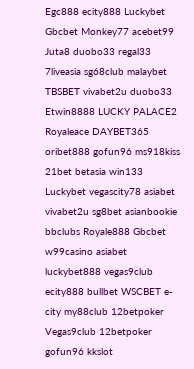Egc888 ecity888 Luckybet Gbcbet Monkey77 acebet99 Juta8 duobo33 regal33 7liveasia sg68club malaybet TBSBET vivabet2u duobo33 Etwin8888 LUCKY PALACE2 Royaleace DAYBET365 oribet888 gofun96 ms918kiss 21bet betasia win133 Luckybet vegascity78 asiabet vivabet2u sg8bet asianbookie bbclubs Royale888 Gbcbet w99casino asiabet luckybet888 vegas9club ecity888 bullbet WSCBET e-city my88club 12betpoker Vegas9club 12betpoker gofun96 kkslot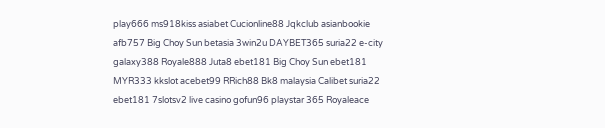play666 ms918kiss asiabet Cucionline88 Jqkclub asianbookie afb757 Big Choy Sun betasia 3win2u DAYBET365 suria22 e-city galaxy388 Royale888 Juta8 ebet181 Big Choy Sun ebet181 MYR333 kkslot acebet99 RRich88 Bk8 malaysia Calibet suria22 ebet181 7slotsv2 live casino gofun96 playstar 365 Royaleace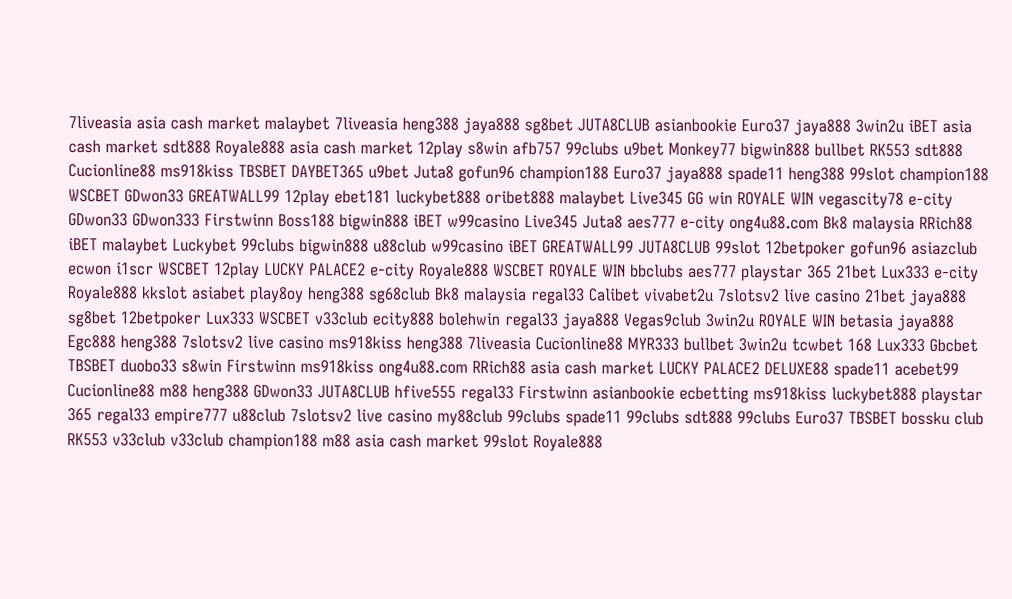7liveasia asia cash market malaybet 7liveasia heng388 jaya888 sg8bet JUTA8CLUB asianbookie Euro37 jaya888 3win2u iBET asia cash market sdt888 Royale888 asia cash market 12play s8win afb757 99clubs u9bet Monkey77 bigwin888 bullbet RK553 sdt888 Cucionline88 ms918kiss TBSBET DAYBET365 u9bet Juta8 gofun96 champion188 Euro37 jaya888 spade11 heng388 99slot champion188 WSCBET GDwon33 GREATWALL99 12play ebet181 luckybet888 oribet888 malaybet Live345 GG win ROYALE WIN vegascity78 e-city GDwon33 GDwon333 Firstwinn Boss188 bigwin888 iBET w99casino Live345 Juta8 aes777 e-city ong4u88.com Bk8 malaysia RRich88 iBET malaybet Luckybet 99clubs bigwin888 u88club w99casino iBET GREATWALL99 JUTA8CLUB 99slot 12betpoker gofun96 asiazclub ecwon i1scr WSCBET 12play LUCKY PALACE2 e-city Royale888 WSCBET ROYALE WIN bbclubs aes777 playstar 365 21bet Lux333 e-city Royale888 kkslot asiabet play8oy heng388 sg68club Bk8 malaysia regal33 Calibet vivabet2u 7slotsv2 live casino 21bet jaya888 sg8bet 12betpoker Lux333 WSCBET v33club ecity888 bolehwin regal33 jaya888 Vegas9club 3win2u ROYALE WIN betasia jaya888 Egc888 heng388 7slotsv2 live casino ms918kiss heng388 7liveasia Cucionline88 MYR333 bullbet 3win2u tcwbet 168 Lux333 Gbcbet TBSBET duobo33 s8win Firstwinn ms918kiss ong4u88.com RRich88 asia cash market LUCKY PALACE2 DELUXE88 spade11 acebet99 Cucionline88 m88 heng388 GDwon33 JUTA8CLUB hfive555 regal33 Firstwinn asianbookie ecbetting ms918kiss luckybet888 playstar 365 regal33 empire777 u88club 7slotsv2 live casino my88club 99clubs spade11 99clubs sdt888 99clubs Euro37 TBSBET bossku club RK553 v33club v33club champion188 m88 asia cash market 99slot Royale888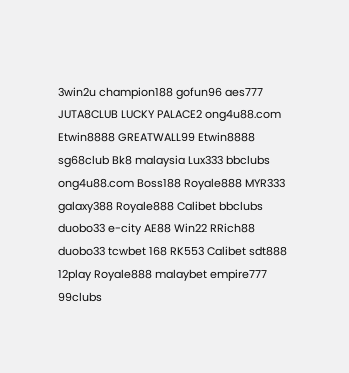3win2u champion188 gofun96 aes777 JUTA8CLUB LUCKY PALACE2 ong4u88.com Etwin8888 GREATWALL99 Etwin8888 sg68club Bk8 malaysia Lux333 bbclubs ong4u88.com Boss188 Royale888 MYR333 galaxy388 Royale888 Calibet bbclubs duobo33 e-city AE88 Win22 RRich88 duobo33 tcwbet 168 RK553 Calibet sdt888 12play Royale888 malaybet empire777 99clubs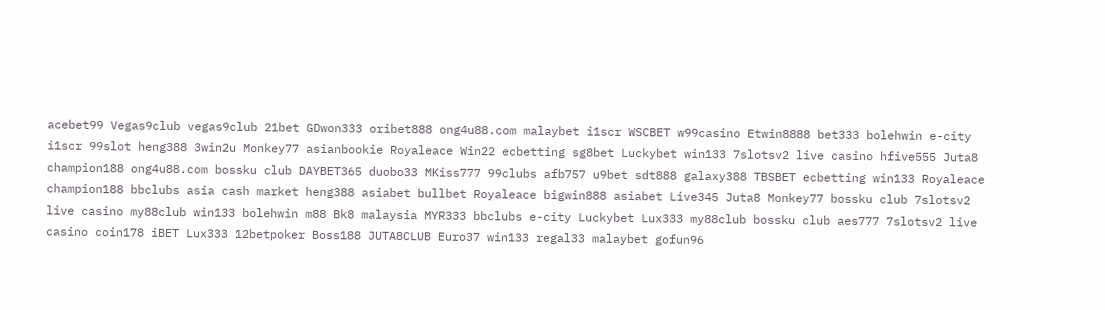acebet99 Vegas9club vegas9club 21bet GDwon333 oribet888 ong4u88.com malaybet i1scr WSCBET w99casino Etwin8888 bet333 bolehwin e-city i1scr 99slot heng388 3win2u Monkey77 asianbookie Royaleace Win22 ecbetting sg8bet Luckybet win133 7slotsv2 live casino hfive555 Juta8 champion188 ong4u88.com bossku club DAYBET365 duobo33 MKiss777 99clubs afb757 u9bet sdt888 galaxy388 TBSBET ecbetting win133 Royaleace champion188 bbclubs asia cash market heng388 asiabet bullbet Royaleace bigwin888 asiabet Live345 Juta8 Monkey77 bossku club 7slotsv2 live casino my88club win133 bolehwin m88 Bk8 malaysia MYR333 bbclubs e-city Luckybet Lux333 my88club bossku club aes777 7slotsv2 live casino coin178 iBET Lux333 12betpoker Boss188 JUTA8CLUB Euro37 win133 regal33 malaybet gofun96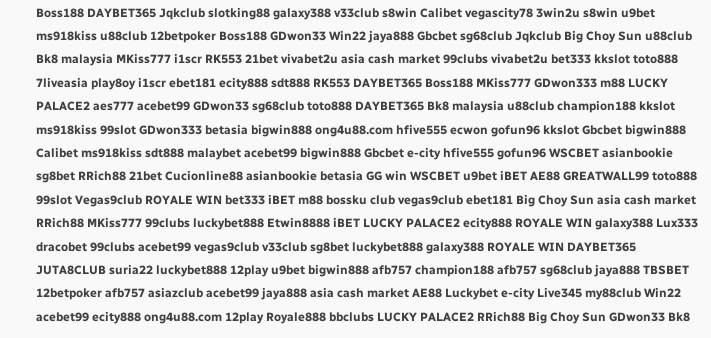Boss188 DAYBET365 Jqkclub slotking88 galaxy388 v33club s8win Calibet vegascity78 3win2u s8win u9bet ms918kiss u88club 12betpoker Boss188 GDwon33 Win22 jaya888 Gbcbet sg68club Jqkclub Big Choy Sun u88club Bk8 malaysia MKiss777 i1scr RK553 21bet vivabet2u asia cash market 99clubs vivabet2u bet333 kkslot toto888 7liveasia play8oy i1scr ebet181 ecity888 sdt888 RK553 DAYBET365 Boss188 MKiss777 GDwon333 m88 LUCKY PALACE2 aes777 acebet99 GDwon33 sg68club toto888 DAYBET365 Bk8 malaysia u88club champion188 kkslot ms918kiss 99slot GDwon333 betasia bigwin888 ong4u88.com hfive555 ecwon gofun96 kkslot Gbcbet bigwin888 Calibet ms918kiss sdt888 malaybet acebet99 bigwin888 Gbcbet e-city hfive555 gofun96 WSCBET asianbookie sg8bet RRich88 21bet Cucionline88 asianbookie betasia GG win WSCBET u9bet iBET AE88 GREATWALL99 toto888 99slot Vegas9club ROYALE WIN bet333 iBET m88 bossku club vegas9club ebet181 Big Choy Sun asia cash market RRich88 MKiss777 99clubs luckybet888 Etwin8888 iBET LUCKY PALACE2 ecity888 ROYALE WIN galaxy388 Lux333 dracobet 99clubs acebet99 vegas9club v33club sg8bet luckybet888 galaxy388 ROYALE WIN DAYBET365 JUTA8CLUB suria22 luckybet888 12play u9bet bigwin888 afb757 champion188 afb757 sg68club jaya888 TBSBET 12betpoker afb757 asiazclub acebet99 jaya888 asia cash market AE88 Luckybet e-city Live345 my88club Win22 acebet99 ecity888 ong4u88.com 12play Royale888 bbclubs LUCKY PALACE2 RRich88 Big Choy Sun GDwon33 Bk8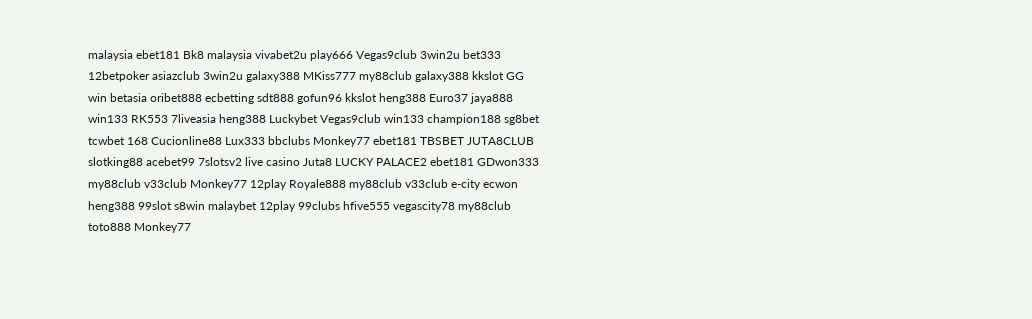malaysia ebet181 Bk8 malaysia vivabet2u play666 Vegas9club 3win2u bet333 12betpoker asiazclub 3win2u galaxy388 MKiss777 my88club galaxy388 kkslot GG win betasia oribet888 ecbetting sdt888 gofun96 kkslot heng388 Euro37 jaya888 win133 RK553 7liveasia heng388 Luckybet Vegas9club win133 champion188 sg8bet tcwbet 168 Cucionline88 Lux333 bbclubs Monkey77 ebet181 TBSBET JUTA8CLUB slotking88 acebet99 7slotsv2 live casino Juta8 LUCKY PALACE2 ebet181 GDwon333 my88club v33club Monkey77 12play Royale888 my88club v33club e-city ecwon heng388 99slot s8win malaybet 12play 99clubs hfive555 vegascity78 my88club toto888 Monkey77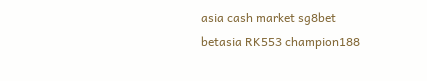asia cash market sg8bet betasia RK553 champion188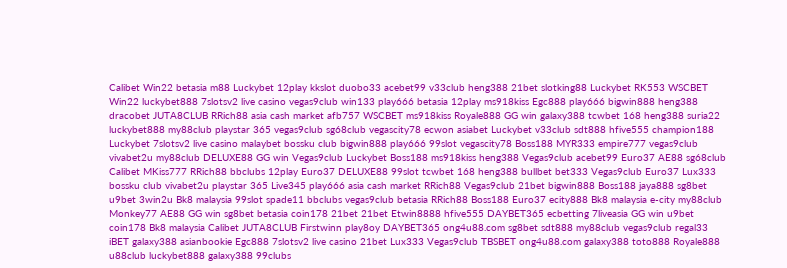Calibet Win22 betasia m88 Luckybet 12play kkslot duobo33 acebet99 v33club heng388 21bet slotking88 Luckybet RK553 WSCBET Win22 luckybet888 7slotsv2 live casino vegas9club win133 play666 betasia 12play ms918kiss Egc888 play666 bigwin888 heng388 dracobet JUTA8CLUB RRich88 asia cash market afb757 WSCBET ms918kiss Royale888 GG win galaxy388 tcwbet 168 heng388 suria22 luckybet888 my88club playstar 365 vegas9club sg68club vegascity78 ecwon asiabet Luckybet v33club sdt888 hfive555 champion188 Luckybet 7slotsv2 live casino malaybet bossku club bigwin888 play666 99slot vegascity78 Boss188 MYR333 empire777 vegas9club vivabet2u my88club DELUXE88 GG win Vegas9club Luckybet Boss188 ms918kiss heng388 Vegas9club acebet99 Euro37 AE88 sg68club Calibet MKiss777 RRich88 bbclubs 12play Euro37 DELUXE88 99slot tcwbet 168 heng388 bullbet bet333 Vegas9club Euro37 Lux333 bossku club vivabet2u playstar 365 Live345 play666 asia cash market RRich88 Vegas9club 21bet bigwin888 Boss188 jaya888 sg8bet u9bet 3win2u Bk8 malaysia 99slot spade11 bbclubs vegas9club betasia RRich88 Boss188 Euro37 ecity888 Bk8 malaysia e-city my88club Monkey77 AE88 GG win sg8bet betasia coin178 21bet 21bet Etwin8888 hfive555 DAYBET365 ecbetting 7liveasia GG win u9bet coin178 Bk8 malaysia Calibet JUTA8CLUB Firstwinn play8oy DAYBET365 ong4u88.com sg8bet sdt888 my88club vegas9club regal33 iBET galaxy388 asianbookie Egc888 7slotsv2 live casino 21bet Lux333 Vegas9club TBSBET ong4u88.com galaxy388 toto888 Royale888 u88club luckybet888 galaxy388 99clubs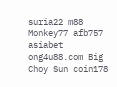suria22 m88 Monkey77 afb757 asiabet ong4u88.com Big Choy Sun coin178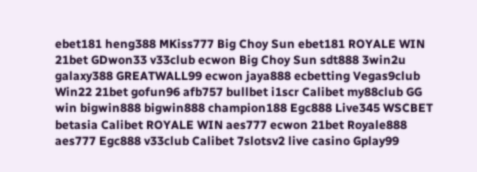ebet181 heng388 MKiss777 Big Choy Sun ebet181 ROYALE WIN 21bet GDwon33 v33club ecwon Big Choy Sun sdt888 3win2u galaxy388 GREATWALL99 ecwon jaya888 ecbetting Vegas9club Win22 21bet gofun96 afb757 bullbet i1scr Calibet my88club GG win bigwin888 bigwin888 champion188 Egc888 Live345 WSCBET betasia Calibet ROYALE WIN aes777 ecwon 21bet Royale888 aes777 Egc888 v33club Calibet 7slotsv2 live casino Gplay99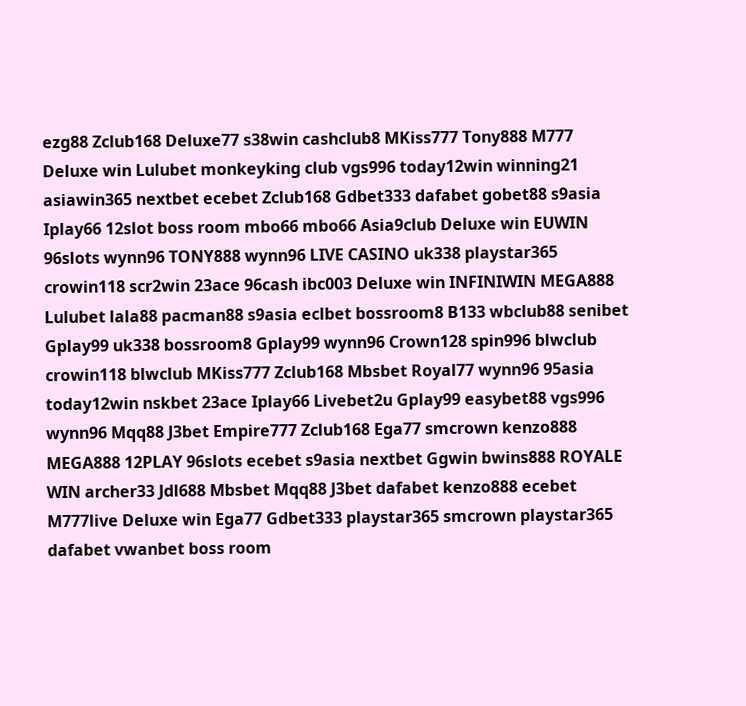ezg88 Zclub168 Deluxe77 s38win cashclub8 MKiss777 Tony888 M777 Deluxe win Lulubet monkeyking club vgs996 today12win winning21 asiawin365 nextbet ecebet Zclub168 Gdbet333 dafabet gobet88 s9asia Iplay66 12slot boss room mbo66 mbo66 Asia9club Deluxe win EUWIN 96slots wynn96 TONY888 wynn96 LIVE CASINO uk338 playstar365 crowin118 scr2win 23ace 96cash ibc003 Deluxe win INFINIWIN MEGA888 Lulubet lala88 pacman88 s9asia eclbet bossroom8 B133 wbclub88 senibet Gplay99 uk338 bossroom8 Gplay99 wynn96 Crown128 spin996 blwclub crowin118 blwclub MKiss777 Zclub168 Mbsbet Royal77 wynn96 95asia today12win nskbet 23ace Iplay66 Livebet2u Gplay99 easybet88 vgs996 wynn96 Mqq88 J3bet Empire777 Zclub168 Ega77 smcrown kenzo888 MEGA888 12PLAY 96slots ecebet s9asia nextbet Ggwin bwins888 ROYALE WIN archer33 Jdl688 Mbsbet Mqq88 J3bet dafabet kenzo888 ecebet M777live Deluxe win Ega77 Gdbet333 playstar365 smcrown playstar365 dafabet vwanbet boss room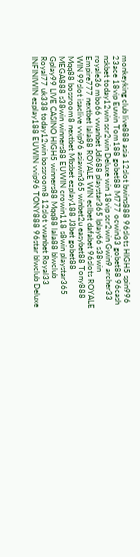monkeyking club live888 asia 12slot bwins888 96slots HIGH5 spin996 23ace 18vip Euwin Tom188 gobet88 M777 ocwin33 gobet88 96cash nskbet today12win scr2win Deluxe win 18vip scr2win Gwin9 archer33 royale36 mbo66 vwanbet Jdl688 playstar365 Iplay66 s38win Empire777 nextbet lala88 ROYALE WIN eclbet dafabet 96slots ROYALE WIN 99slot isaclive vvip96 asiawin365 winbet2u easybet88 Tony888 Mqq88 bossroom8 nextbet Mbsbet ezplay188 J3bet gobet88 MEGA888 s38win winners88 EUWIN crowin118 s8win playstar365 Gplay99 LIVE CASINO HIGH5 winners88 Mqq88 lala88 blwclub Royal77 uk338 today12win bossroom8 12slot vwanbet Royal33 INFINIWIN ezplay188 EUWIN vvip96 TONY888 96star blwclub Deluxe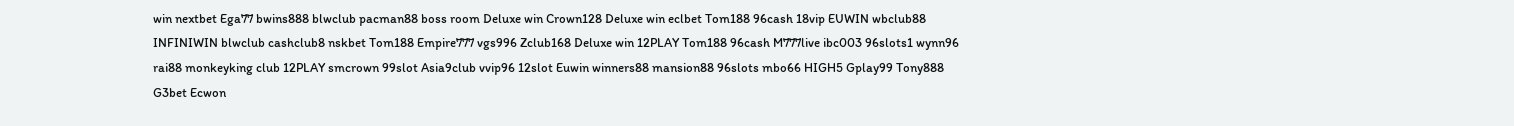win nextbet Ega77 bwins888 blwclub pacman88 boss room Deluxe win Crown128 Deluxe win eclbet Tom188 96cash 18vip EUWIN wbclub88 INFINIWIN blwclub cashclub8 nskbet Tom188 Empire777 vgs996 Zclub168 Deluxe win 12PLAY Tom188 96cash M777live ibc003 96slots1 wynn96 rai88 monkeyking club 12PLAY smcrown 99slot Asia9club vvip96 12slot Euwin winners88 mansion88 96slots mbo66 HIGH5 Gplay99 Tony888 G3bet Ecwon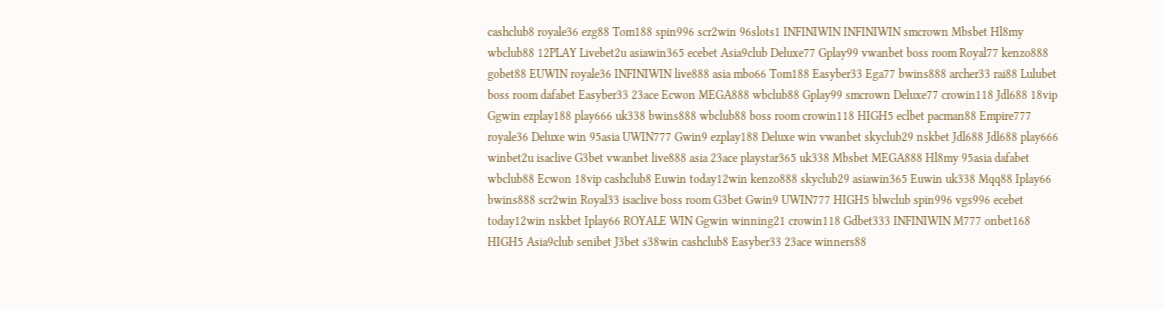cashclub8 royale36 ezg88 Tom188 spin996 scr2win 96slots1 INFINIWIN INFINIWIN smcrown Mbsbet Hl8my wbclub88 12PLAY Livebet2u asiawin365 ecebet Asia9club Deluxe77 Gplay99 vwanbet boss room Royal77 kenzo888 gobet88 EUWIN royale36 INFINIWIN live888 asia mbo66 Tom188 Easyber33 Ega77 bwins888 archer33 rai88 Lulubet boss room dafabet Easyber33 23ace Ecwon MEGA888 wbclub88 Gplay99 smcrown Deluxe77 crowin118 Jdl688 18vip Ggwin ezplay188 play666 uk338 bwins888 wbclub88 boss room crowin118 HIGH5 eclbet pacman88 Empire777 royale36 Deluxe win 95asia UWIN777 Gwin9 ezplay188 Deluxe win vwanbet skyclub29 nskbet Jdl688 Jdl688 play666 winbet2u isaclive G3bet vwanbet live888 asia 23ace playstar365 uk338 Mbsbet MEGA888 Hl8my 95asia dafabet wbclub88 Ecwon 18vip cashclub8 Euwin today12win kenzo888 skyclub29 asiawin365 Euwin uk338 Mqq88 Iplay66 bwins888 scr2win Royal33 isaclive boss room G3bet Gwin9 UWIN777 HIGH5 blwclub spin996 vgs996 ecebet today12win nskbet Iplay66 ROYALE WIN Ggwin winning21 crowin118 Gdbet333 INFINIWIN M777 onbet168 HIGH5 Asia9club senibet J3bet s38win cashclub8 Easyber33 23ace winners88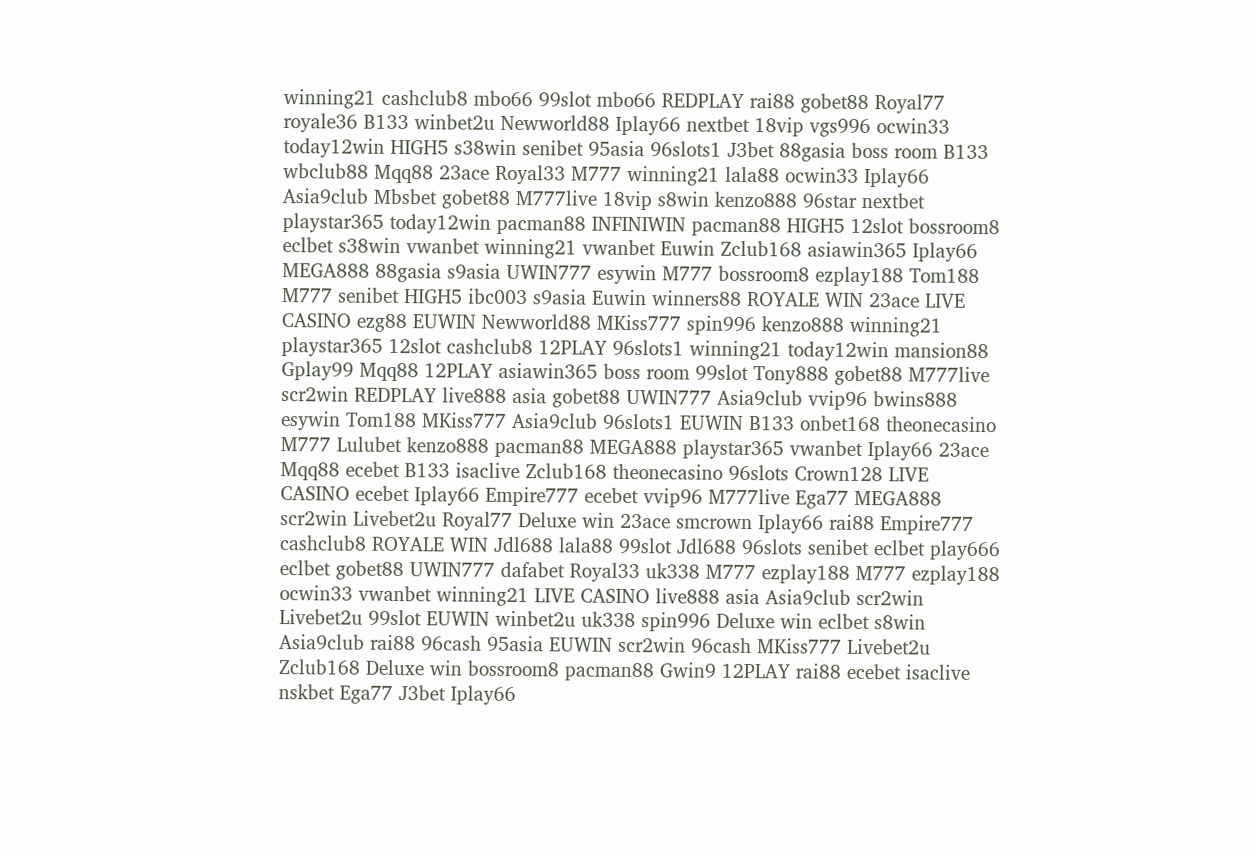winning21 cashclub8 mbo66 99slot mbo66 REDPLAY rai88 gobet88 Royal77 royale36 B133 winbet2u Newworld88 Iplay66 nextbet 18vip vgs996 ocwin33 today12win HIGH5 s38win senibet 95asia 96slots1 J3bet 88gasia boss room B133 wbclub88 Mqq88 23ace Royal33 M777 winning21 lala88 ocwin33 Iplay66 Asia9club Mbsbet gobet88 M777live 18vip s8win kenzo888 96star nextbet playstar365 today12win pacman88 INFINIWIN pacman88 HIGH5 12slot bossroom8 eclbet s38win vwanbet winning21 vwanbet Euwin Zclub168 asiawin365 Iplay66 MEGA888 88gasia s9asia UWIN777 esywin M777 bossroom8 ezplay188 Tom188 M777 senibet HIGH5 ibc003 s9asia Euwin winners88 ROYALE WIN 23ace LIVE CASINO ezg88 EUWIN Newworld88 MKiss777 spin996 kenzo888 winning21 playstar365 12slot cashclub8 12PLAY 96slots1 winning21 today12win mansion88 Gplay99 Mqq88 12PLAY asiawin365 boss room 99slot Tony888 gobet88 M777live scr2win REDPLAY live888 asia gobet88 UWIN777 Asia9club vvip96 bwins888 esywin Tom188 MKiss777 Asia9club 96slots1 EUWIN B133 onbet168 theonecasino M777 Lulubet kenzo888 pacman88 MEGA888 playstar365 vwanbet Iplay66 23ace Mqq88 ecebet B133 isaclive Zclub168 theonecasino 96slots Crown128 LIVE CASINO ecebet Iplay66 Empire777 ecebet vvip96 M777live Ega77 MEGA888 scr2win Livebet2u Royal77 Deluxe win 23ace smcrown Iplay66 rai88 Empire777 cashclub8 ROYALE WIN Jdl688 lala88 99slot Jdl688 96slots senibet eclbet play666 eclbet gobet88 UWIN777 dafabet Royal33 uk338 M777 ezplay188 M777 ezplay188 ocwin33 vwanbet winning21 LIVE CASINO live888 asia Asia9club scr2win Livebet2u 99slot EUWIN winbet2u uk338 spin996 Deluxe win eclbet s8win Asia9club rai88 96cash 95asia EUWIN scr2win 96cash MKiss777 Livebet2u Zclub168 Deluxe win bossroom8 pacman88 Gwin9 12PLAY rai88 ecebet isaclive nskbet Ega77 J3bet Iplay66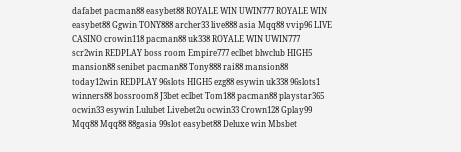dafabet pacman88 easybet88 ROYALE WIN UWIN777 ROYALE WIN easybet88 Ggwin TONY888 archer33 live888 asia Mqq88 vvip96 LIVE CASINO crowin118 pacman88 uk338 ROYALE WIN UWIN777 scr2win REDPLAY boss room Empire777 eclbet blwclub HIGH5 mansion88 senibet pacman88 Tony888 rai88 mansion88 today12win REDPLAY 96slots HIGH5 ezg88 esywin uk338 96slots1 winners88 bossroom8 J3bet eclbet Tom188 pacman88 playstar365 ocwin33 esywin Lulubet Livebet2u ocwin33 Crown128 Gplay99 Mqq88 Mqq88 88gasia 99slot easybet88 Deluxe win Mbsbet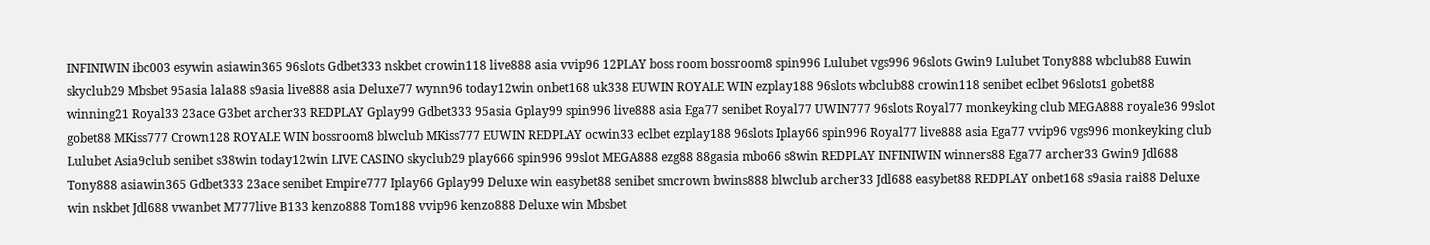INFINIWIN ibc003 esywin asiawin365 96slots Gdbet333 nskbet crowin118 live888 asia vvip96 12PLAY boss room bossroom8 spin996 Lulubet vgs996 96slots Gwin9 Lulubet Tony888 wbclub88 Euwin skyclub29 Mbsbet 95asia lala88 s9asia live888 asia Deluxe77 wynn96 today12win onbet168 uk338 EUWIN ROYALE WIN ezplay188 96slots wbclub88 crowin118 senibet eclbet 96slots1 gobet88 winning21 Royal33 23ace G3bet archer33 REDPLAY Gplay99 Gdbet333 95asia Gplay99 spin996 live888 asia Ega77 senibet Royal77 UWIN777 96slots Royal77 monkeyking club MEGA888 royale36 99slot gobet88 MKiss777 Crown128 ROYALE WIN bossroom8 blwclub MKiss777 EUWIN REDPLAY ocwin33 eclbet ezplay188 96slots Iplay66 spin996 Royal77 live888 asia Ega77 vvip96 vgs996 monkeyking club Lulubet Asia9club senibet s38win today12win LIVE CASINO skyclub29 play666 spin996 99slot MEGA888 ezg88 88gasia mbo66 s8win REDPLAY INFINIWIN winners88 Ega77 archer33 Gwin9 Jdl688 Tony888 asiawin365 Gdbet333 23ace senibet Empire777 Iplay66 Gplay99 Deluxe win easybet88 senibet smcrown bwins888 blwclub archer33 Jdl688 easybet88 REDPLAY onbet168 s9asia rai88 Deluxe win nskbet Jdl688 vwanbet M777live B133 kenzo888 Tom188 vvip96 kenzo888 Deluxe win Mbsbet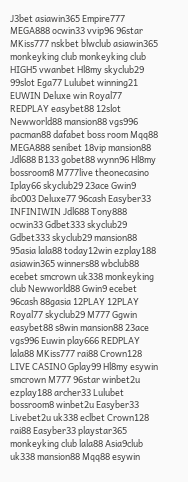J3bet asiawin365 Empire777 MEGA888 ocwin33 vvip96 96star MKiss777 nskbet blwclub asiawin365 monkeyking club monkeyking club HIGH5 vwanbet Hl8my skyclub29 99slot Ega77 Lulubet winning21 EUWIN Deluxe win Royal77 REDPLAY easybet88 12slot Newworld88 mansion88 vgs996 pacman88 dafabet boss room Mqq88 MEGA888 senibet 18vip mansion88 Jdl688 B133 gobet88 wynn96 Hl8my bossroom8 M777live theonecasino Iplay66 skyclub29 23ace Gwin9 ibc003 Deluxe77 96cash Easyber33 INFINIWIN Jdl688 Tony888 ocwin33 Gdbet333 skyclub29 Gdbet333 skyclub29 mansion88 95asia lala88 today12win ezplay188 asiawin365 winners88 wbclub88 ecebet smcrown uk338 monkeyking club Newworld88 Gwin9 ecebet 96cash 88gasia 12PLAY 12PLAY Royal77 skyclub29 M777 Ggwin easybet88 s8win mansion88 23ace vgs996 Euwin play666 REDPLAY lala88 MKiss777 rai88 Crown128 LIVE CASINO Gplay99 Hl8my esywin smcrown M777 96star winbet2u ezplay188 archer33 Lulubet bossroom8 winbet2u Easyber33 Livebet2u uk338 eclbet Crown128 rai88 Easyber33 playstar365 monkeyking club lala88 Asia9club uk338 mansion88 Mqq88 esywin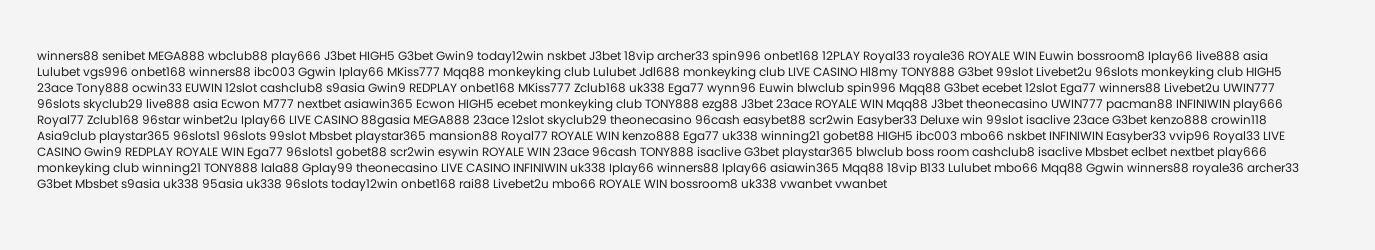winners88 senibet MEGA888 wbclub88 play666 J3bet HIGH5 G3bet Gwin9 today12win nskbet J3bet 18vip archer33 spin996 onbet168 12PLAY Royal33 royale36 ROYALE WIN Euwin bossroom8 Iplay66 live888 asia Lulubet vgs996 onbet168 winners88 ibc003 Ggwin Iplay66 MKiss777 Mqq88 monkeyking club Lulubet Jdl688 monkeyking club LIVE CASINO Hl8my TONY888 G3bet 99slot Livebet2u 96slots monkeyking club HIGH5 23ace Tony888 ocwin33 EUWIN 12slot cashclub8 s9asia Gwin9 REDPLAY onbet168 MKiss777 Zclub168 uk338 Ega77 wynn96 Euwin blwclub spin996 Mqq88 G3bet ecebet 12slot Ega77 winners88 Livebet2u UWIN777 96slots skyclub29 live888 asia Ecwon M777 nextbet asiawin365 Ecwon HIGH5 ecebet monkeyking club TONY888 ezg88 J3bet 23ace ROYALE WIN Mqq88 J3bet theonecasino UWIN777 pacman88 INFINIWIN play666 Royal77 Zclub168 96star winbet2u Iplay66 LIVE CASINO 88gasia MEGA888 23ace 12slot skyclub29 theonecasino 96cash easybet88 scr2win Easyber33 Deluxe win 99slot isaclive 23ace G3bet kenzo888 crowin118 Asia9club playstar365 96slots1 96slots 99slot Mbsbet playstar365 mansion88 Royal77 ROYALE WIN kenzo888 Ega77 uk338 winning21 gobet88 HIGH5 ibc003 mbo66 nskbet INFINIWIN Easyber33 vvip96 Royal33 LIVE CASINO Gwin9 REDPLAY ROYALE WIN Ega77 96slots1 gobet88 scr2win esywin ROYALE WIN 23ace 96cash TONY888 isaclive G3bet playstar365 blwclub boss room cashclub8 isaclive Mbsbet eclbet nextbet play666 monkeyking club winning21 TONY888 lala88 Gplay99 theonecasino LIVE CASINO INFINIWIN uk338 Iplay66 winners88 Iplay66 asiawin365 Mqq88 18vip B133 Lulubet mbo66 Mqq88 Ggwin winners88 royale36 archer33 G3bet Mbsbet s9asia uk338 95asia uk338 96slots today12win onbet168 rai88 Livebet2u mbo66 ROYALE WIN bossroom8 uk338 vwanbet vwanbet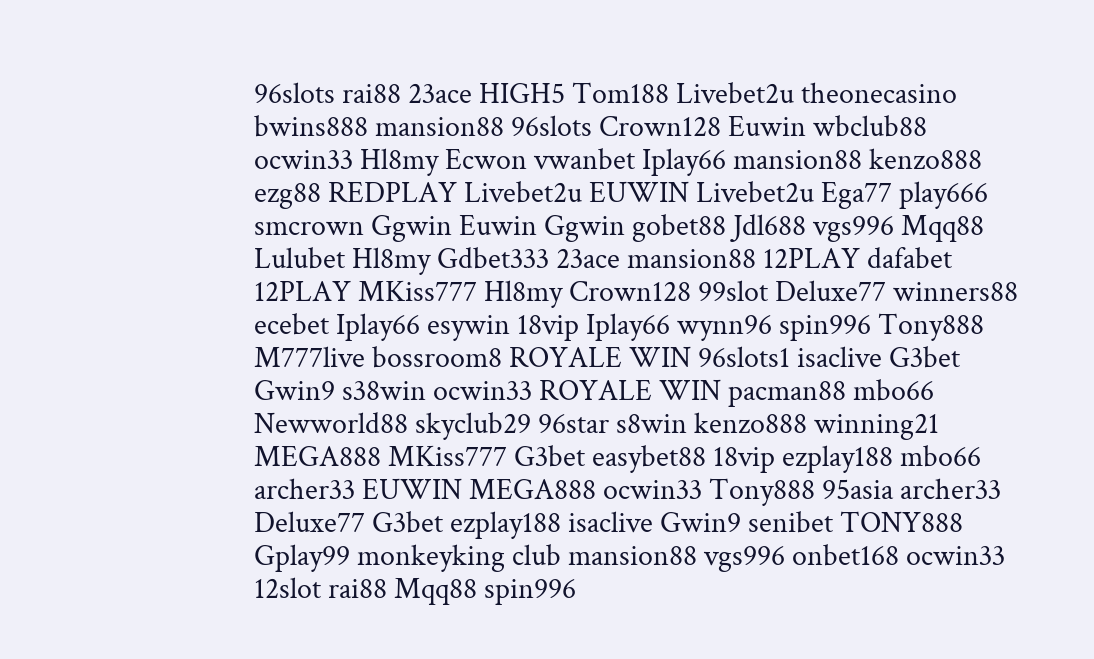96slots rai88 23ace HIGH5 Tom188 Livebet2u theonecasino bwins888 mansion88 96slots Crown128 Euwin wbclub88 ocwin33 Hl8my Ecwon vwanbet Iplay66 mansion88 kenzo888 ezg88 REDPLAY Livebet2u EUWIN Livebet2u Ega77 play666 smcrown Ggwin Euwin Ggwin gobet88 Jdl688 vgs996 Mqq88 Lulubet Hl8my Gdbet333 23ace mansion88 12PLAY dafabet 12PLAY MKiss777 Hl8my Crown128 99slot Deluxe77 winners88 ecebet Iplay66 esywin 18vip Iplay66 wynn96 spin996 Tony888 M777live bossroom8 ROYALE WIN 96slots1 isaclive G3bet Gwin9 s38win ocwin33 ROYALE WIN pacman88 mbo66 Newworld88 skyclub29 96star s8win kenzo888 winning21 MEGA888 MKiss777 G3bet easybet88 18vip ezplay188 mbo66 archer33 EUWIN MEGA888 ocwin33 Tony888 95asia archer33 Deluxe77 G3bet ezplay188 isaclive Gwin9 senibet TONY888 Gplay99 monkeyking club mansion88 vgs996 onbet168 ocwin33 12slot rai88 Mqq88 spin996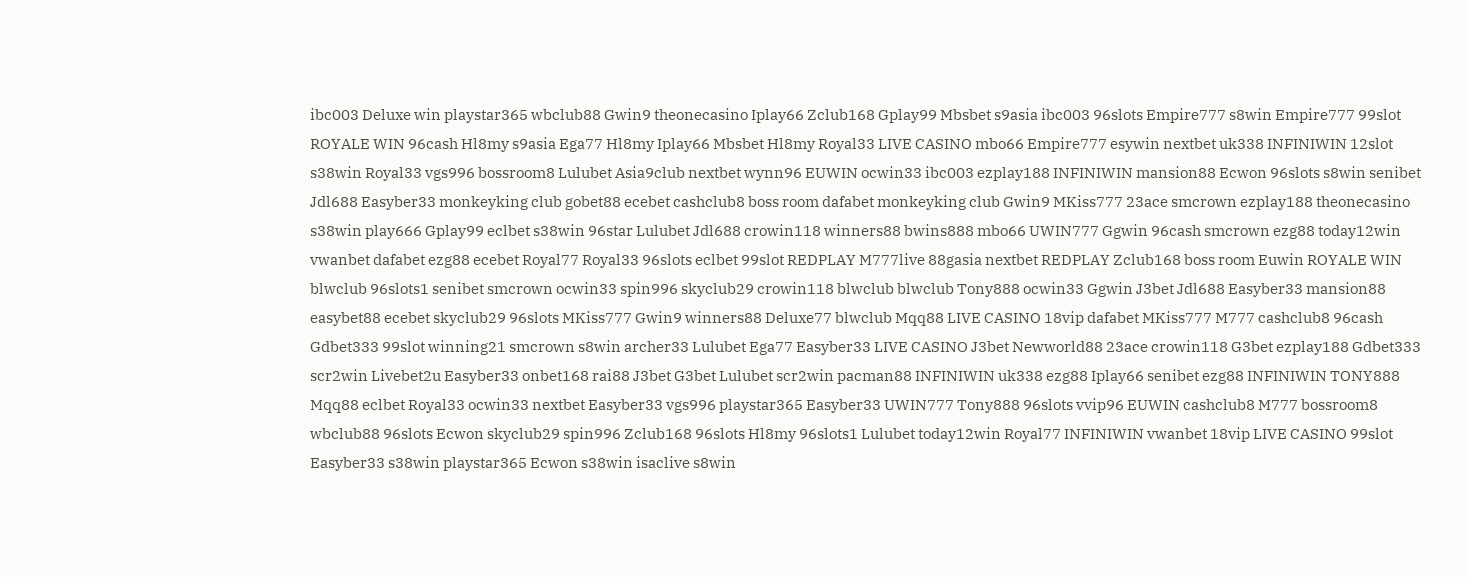ibc003 Deluxe win playstar365 wbclub88 Gwin9 theonecasino Iplay66 Zclub168 Gplay99 Mbsbet s9asia ibc003 96slots Empire777 s8win Empire777 99slot ROYALE WIN 96cash Hl8my s9asia Ega77 Hl8my Iplay66 Mbsbet Hl8my Royal33 LIVE CASINO mbo66 Empire777 esywin nextbet uk338 INFINIWIN 12slot s38win Royal33 vgs996 bossroom8 Lulubet Asia9club nextbet wynn96 EUWIN ocwin33 ibc003 ezplay188 INFINIWIN mansion88 Ecwon 96slots s8win senibet Jdl688 Easyber33 monkeyking club gobet88 ecebet cashclub8 boss room dafabet monkeyking club Gwin9 MKiss777 23ace smcrown ezplay188 theonecasino s38win play666 Gplay99 eclbet s38win 96star Lulubet Jdl688 crowin118 winners88 bwins888 mbo66 UWIN777 Ggwin 96cash smcrown ezg88 today12win vwanbet dafabet ezg88 ecebet Royal77 Royal33 96slots eclbet 99slot REDPLAY M777live 88gasia nextbet REDPLAY Zclub168 boss room Euwin ROYALE WIN blwclub 96slots1 senibet smcrown ocwin33 spin996 skyclub29 crowin118 blwclub blwclub Tony888 ocwin33 Ggwin J3bet Jdl688 Easyber33 mansion88 easybet88 ecebet skyclub29 96slots MKiss777 Gwin9 winners88 Deluxe77 blwclub Mqq88 LIVE CASINO 18vip dafabet MKiss777 M777 cashclub8 96cash Gdbet333 99slot winning21 smcrown s8win archer33 Lulubet Ega77 Easyber33 LIVE CASINO J3bet Newworld88 23ace crowin118 G3bet ezplay188 Gdbet333 scr2win Livebet2u Easyber33 onbet168 rai88 J3bet G3bet Lulubet scr2win pacman88 INFINIWIN uk338 ezg88 Iplay66 senibet ezg88 INFINIWIN TONY888 Mqq88 eclbet Royal33 ocwin33 nextbet Easyber33 vgs996 playstar365 Easyber33 UWIN777 Tony888 96slots vvip96 EUWIN cashclub8 M777 bossroom8 wbclub88 96slots Ecwon skyclub29 spin996 Zclub168 96slots Hl8my 96slots1 Lulubet today12win Royal77 INFINIWIN vwanbet 18vip LIVE CASINO 99slot Easyber33 s38win playstar365 Ecwon s38win isaclive s8win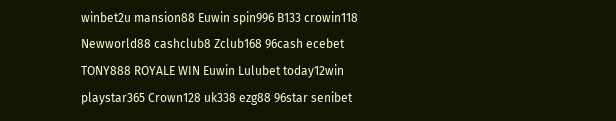winbet2u mansion88 Euwin spin996 B133 crowin118 Newworld88 cashclub8 Zclub168 96cash ecebet TONY888 ROYALE WIN Euwin Lulubet today12win playstar365 Crown128 uk338 ezg88 96star senibet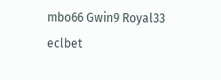mbo66 Gwin9 Royal33 eclbet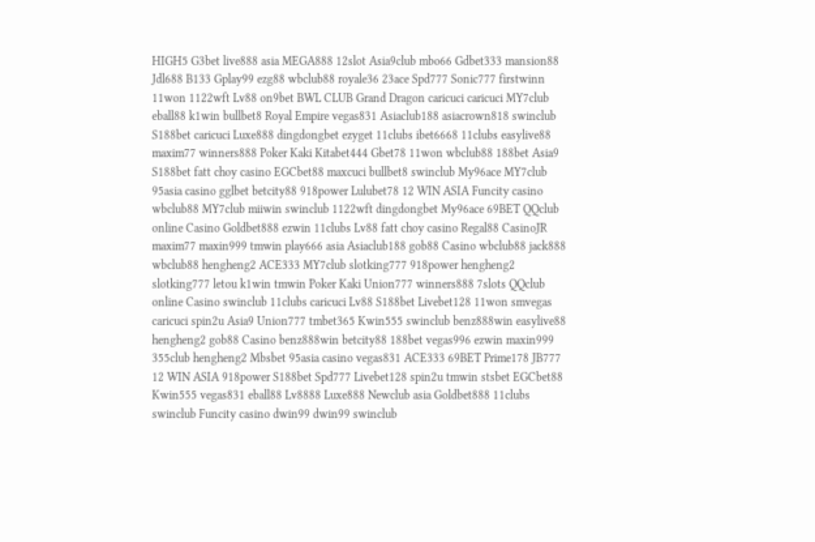HIGH5 G3bet live888 asia MEGA888 12slot Asia9club mbo66 Gdbet333 mansion88 Jdl688 B133 Gplay99 ezg88 wbclub88 royale36 23ace Spd777 Sonic777 firstwinn 11won 1122wft Lv88 on9bet BWL CLUB Grand Dragon caricuci caricuci MY7club eball88 k1win bullbet8 Royal Empire vegas831 Asiaclub188 asiacrown818 swinclub S188bet caricuci Luxe888 dingdongbet ezyget 11clubs ibet6668 11clubs easylive88 maxim77 winners888 Poker Kaki Kitabet444 Gbet78 11won wbclub88 188bet Asia9 S188bet fatt choy casino EGCbet88 maxcuci bullbet8 swinclub My96ace MY7club 95asia casino gglbet betcity88 918power Lulubet78 12 WIN ASIA Funcity casino wbclub88 MY7club miiwin swinclub 1122wft dingdongbet My96ace 69BET QQclub online Casino Goldbet888 ezwin 11clubs Lv88 fatt choy casino Regal88 CasinoJR maxim77 maxin999 tmwin play666 asia Asiaclub188 gob88 Casino wbclub88 jack888 wbclub88 hengheng2 ACE333 MY7club slotking777 918power hengheng2 slotking777 letou k1win tmwin Poker Kaki Union777 winners888 7slots QQclub online Casino swinclub 11clubs caricuci Lv88 S188bet Livebet128 11won smvegas caricuci spin2u Asia9 Union777 tmbet365 Kwin555 swinclub benz888win easylive88 hengheng2 gob88 Casino benz888win betcity88 188bet vegas996 ezwin maxin999 355club hengheng2 Mbsbet 95asia casino vegas831 ACE333 69BET Prime178 JB777 12 WIN ASIA 918power S188bet Spd777 Livebet128 spin2u tmwin stsbet EGCbet88 Kwin555 vegas831 eball88 Lv8888 Luxe888 Newclub asia Goldbet888 11clubs swinclub Funcity casino dwin99 dwin99 swinclub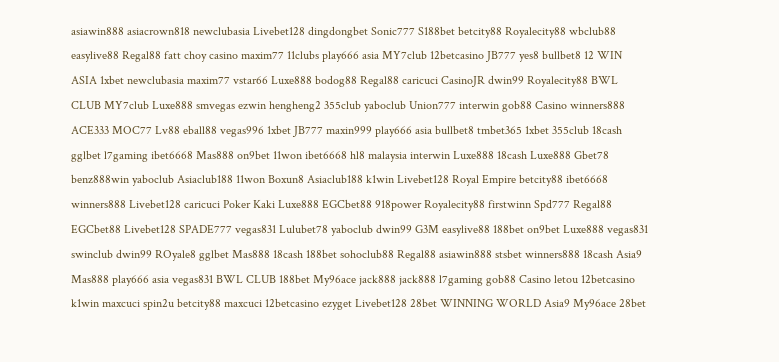asiawin888 asiacrown818 newclubasia Livebet128 dingdongbet Sonic777 S188bet betcity88 Royalecity88 wbclub88 easylive88 Regal88 fatt choy casino maxim77 11clubs play666 asia MY7club 12betcasino JB777 yes8 bullbet8 12 WIN ASIA 1xbet newclubasia maxim77 vstar66 Luxe888 bodog88 Regal88 caricuci CasinoJR dwin99 Royalecity88 BWL CLUB MY7club Luxe888 smvegas ezwin hengheng2 355club yaboclub Union777 interwin gob88 Casino winners888 ACE333 MOC77 Lv88 eball88 vegas996 1xbet JB777 maxin999 play666 asia bullbet8 tmbet365 1xbet 355club 18cash gglbet l7gaming ibet6668 Mas888 on9bet 11won ibet6668 hl8 malaysia interwin Luxe888 18cash Luxe888 Gbet78 benz888win yaboclub Asiaclub188 11won Boxun8 Asiaclub188 k1win Livebet128 Royal Empire betcity88 ibet6668 winners888 Livebet128 caricuci Poker Kaki Luxe888 EGCbet88 918power Royalecity88 firstwinn Spd777 Regal88 EGCbet88 Livebet128 SPADE777 vegas831 Lulubet78 yaboclub dwin99 G3M easylive88 188bet on9bet Luxe888 vegas831 swinclub dwin99 ROyale8 gglbet Mas888 18cash 188bet sohoclub88 Regal88 asiawin888 stsbet winners888 18cash Asia9 Mas888 play666 asia vegas831 BWL CLUB 188bet My96ace jack888 jack888 l7gaming gob88 Casino letou 12betcasino k1win maxcuci spin2u betcity88 maxcuci 12betcasino ezyget Livebet128 28bet WINNING WORLD Asia9 My96ace 28bet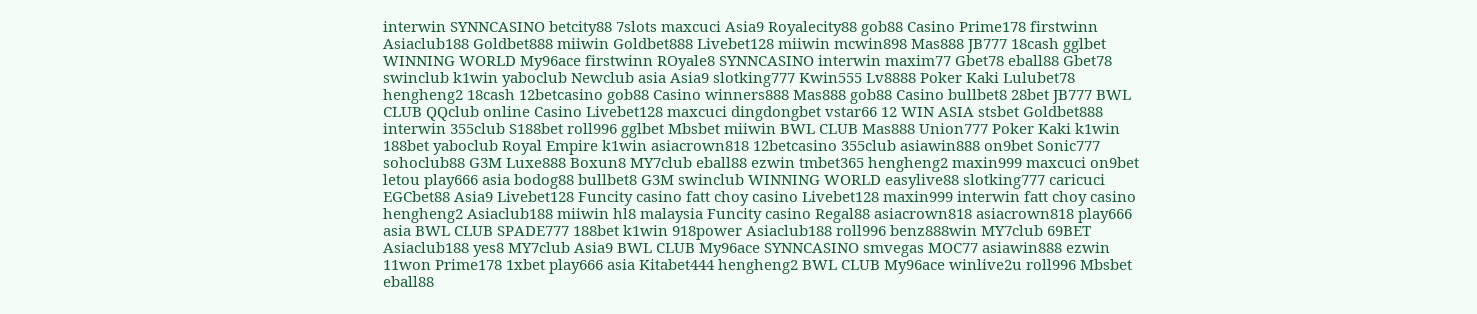interwin SYNNCASINO betcity88 7slots maxcuci Asia9 Royalecity88 gob88 Casino Prime178 firstwinn Asiaclub188 Goldbet888 miiwin Goldbet888 Livebet128 miiwin mcwin898 Mas888 JB777 18cash gglbet WINNING WORLD My96ace firstwinn ROyale8 SYNNCASINO interwin maxim77 Gbet78 eball88 Gbet78 swinclub k1win yaboclub Newclub asia Asia9 slotking777 Kwin555 Lv8888 Poker Kaki Lulubet78 hengheng2 18cash 12betcasino gob88 Casino winners888 Mas888 gob88 Casino bullbet8 28bet JB777 BWL CLUB QQclub online Casino Livebet128 maxcuci dingdongbet vstar66 12 WIN ASIA stsbet Goldbet888 interwin 355club S188bet roll996 gglbet Mbsbet miiwin BWL CLUB Mas888 Union777 Poker Kaki k1win 188bet yaboclub Royal Empire k1win asiacrown818 12betcasino 355club asiawin888 on9bet Sonic777 sohoclub88 G3M Luxe888 Boxun8 MY7club eball88 ezwin tmbet365 hengheng2 maxin999 maxcuci on9bet letou play666 asia bodog88 bullbet8 G3M swinclub WINNING WORLD easylive88 slotking777 caricuci EGCbet88 Asia9 Livebet128 Funcity casino fatt choy casino Livebet128 maxin999 interwin fatt choy casino hengheng2 Asiaclub188 miiwin hl8 malaysia Funcity casino Regal88 asiacrown818 asiacrown818 play666 asia BWL CLUB SPADE777 188bet k1win 918power Asiaclub188 roll996 benz888win MY7club 69BET Asiaclub188 yes8 MY7club Asia9 BWL CLUB My96ace SYNNCASINO smvegas MOC77 asiawin888 ezwin 11won Prime178 1xbet play666 asia Kitabet444 hengheng2 BWL CLUB My96ace winlive2u roll996 Mbsbet eball88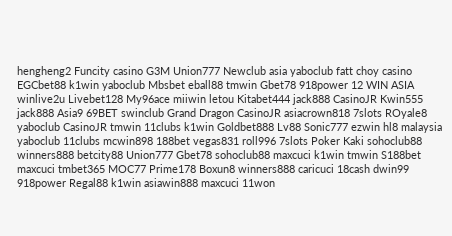hengheng2 Funcity casino G3M Union777 Newclub asia yaboclub fatt choy casino EGCbet88 k1win yaboclub Mbsbet eball88 tmwin Gbet78 918power 12 WIN ASIA winlive2u Livebet128 My96ace miiwin letou Kitabet444 jack888 CasinoJR Kwin555 jack888 Asia9 69BET swinclub Grand Dragon CasinoJR asiacrown818 7slots ROyale8 yaboclub CasinoJR tmwin 11clubs k1win Goldbet888 Lv88 Sonic777 ezwin hl8 malaysia yaboclub 11clubs mcwin898 188bet vegas831 roll996 7slots Poker Kaki sohoclub88 winners888 betcity88 Union777 Gbet78 sohoclub88 maxcuci k1win tmwin S188bet maxcuci tmbet365 MOC77 Prime178 Boxun8 winners888 caricuci 18cash dwin99 918power Regal88 k1win asiawin888 maxcuci 11won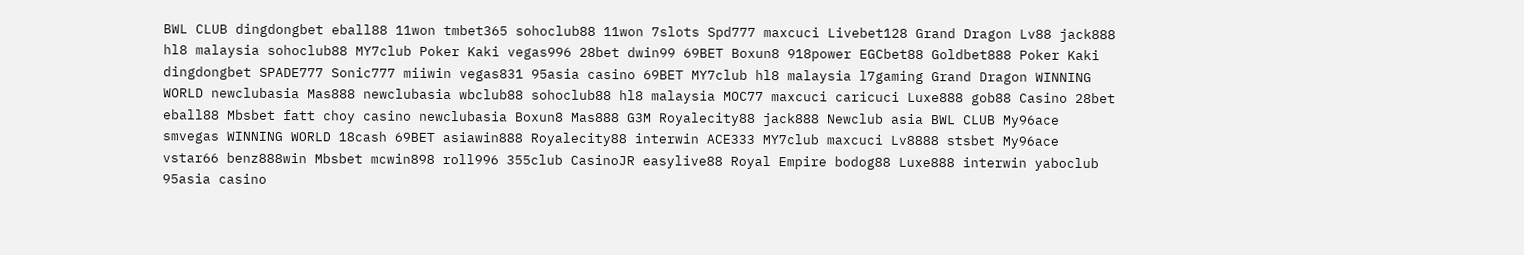BWL CLUB dingdongbet eball88 11won tmbet365 sohoclub88 11won 7slots Spd777 maxcuci Livebet128 Grand Dragon Lv88 jack888 hl8 malaysia sohoclub88 MY7club Poker Kaki vegas996 28bet dwin99 69BET Boxun8 918power EGCbet88 Goldbet888 Poker Kaki dingdongbet SPADE777 Sonic777 miiwin vegas831 95asia casino 69BET MY7club hl8 malaysia l7gaming Grand Dragon WINNING WORLD newclubasia Mas888 newclubasia wbclub88 sohoclub88 hl8 malaysia MOC77 maxcuci caricuci Luxe888 gob88 Casino 28bet eball88 Mbsbet fatt choy casino newclubasia Boxun8 Mas888 G3M Royalecity88 jack888 Newclub asia BWL CLUB My96ace smvegas WINNING WORLD 18cash 69BET asiawin888 Royalecity88 interwin ACE333 MY7club maxcuci Lv8888 stsbet My96ace vstar66 benz888win Mbsbet mcwin898 roll996 355club CasinoJR easylive88 Royal Empire bodog88 Luxe888 interwin yaboclub 95asia casino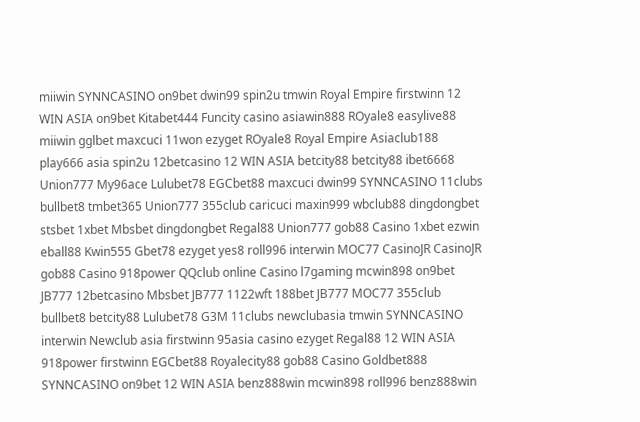miiwin SYNNCASINO on9bet dwin99 spin2u tmwin Royal Empire firstwinn 12 WIN ASIA on9bet Kitabet444 Funcity casino asiawin888 ROyale8 easylive88 miiwin gglbet maxcuci 11won ezyget ROyale8 Royal Empire Asiaclub188 play666 asia spin2u 12betcasino 12 WIN ASIA betcity88 betcity88 ibet6668 Union777 My96ace Lulubet78 EGCbet88 maxcuci dwin99 SYNNCASINO 11clubs bullbet8 tmbet365 Union777 355club caricuci maxin999 wbclub88 dingdongbet stsbet 1xbet Mbsbet dingdongbet Regal88 Union777 gob88 Casino 1xbet ezwin eball88 Kwin555 Gbet78 ezyget yes8 roll996 interwin MOC77 CasinoJR CasinoJR gob88 Casino 918power QQclub online Casino l7gaming mcwin898 on9bet JB777 12betcasino Mbsbet JB777 1122wft 188bet JB777 MOC77 355club bullbet8 betcity88 Lulubet78 G3M 11clubs newclubasia tmwin SYNNCASINO interwin Newclub asia firstwinn 95asia casino ezyget Regal88 12 WIN ASIA 918power firstwinn EGCbet88 Royalecity88 gob88 Casino Goldbet888 SYNNCASINO on9bet 12 WIN ASIA benz888win mcwin898 roll996 benz888win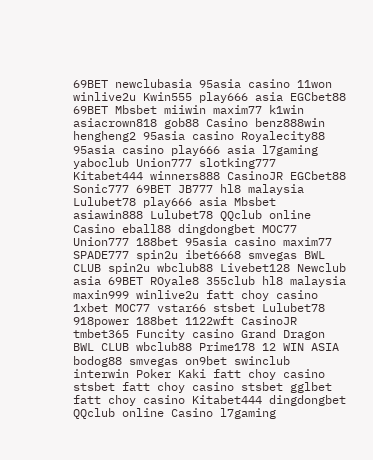69BET newclubasia 95asia casino 11won winlive2u Kwin555 play666 asia EGCbet88 69BET Mbsbet miiwin maxim77 k1win asiacrown818 gob88 Casino benz888win hengheng2 95asia casino Royalecity88 95asia casino play666 asia l7gaming yaboclub Union777 slotking777 Kitabet444 winners888 CasinoJR EGCbet88 Sonic777 69BET JB777 hl8 malaysia Lulubet78 play666 asia Mbsbet asiawin888 Lulubet78 QQclub online Casino eball88 dingdongbet MOC77 Union777 188bet 95asia casino maxim77 SPADE777 spin2u ibet6668 smvegas BWL CLUB spin2u wbclub88 Livebet128 Newclub asia 69BET ROyale8 355club hl8 malaysia maxin999 winlive2u fatt choy casino 1xbet MOC77 vstar66 stsbet Lulubet78 918power 188bet 1122wft CasinoJR tmbet365 Funcity casino Grand Dragon BWL CLUB wbclub88 Prime178 12 WIN ASIA bodog88 smvegas on9bet swinclub interwin Poker Kaki fatt choy casino stsbet fatt choy casino stsbet gglbet fatt choy casino Kitabet444 dingdongbet QQclub online Casino l7gaming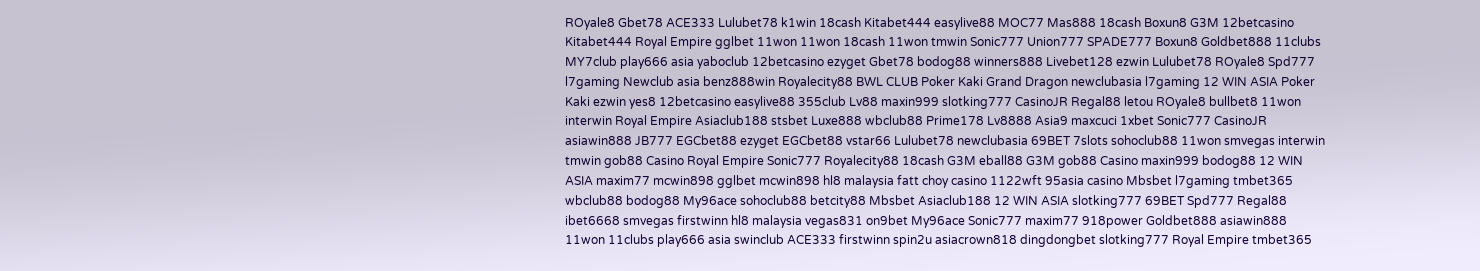ROyale8 Gbet78 ACE333 Lulubet78 k1win 18cash Kitabet444 easylive88 MOC77 Mas888 18cash Boxun8 G3M 12betcasino Kitabet444 Royal Empire gglbet 11won 11won 18cash 11won tmwin Sonic777 Union777 SPADE777 Boxun8 Goldbet888 11clubs MY7club play666 asia yaboclub 12betcasino ezyget Gbet78 bodog88 winners888 Livebet128 ezwin Lulubet78 ROyale8 Spd777 l7gaming Newclub asia benz888win Royalecity88 BWL CLUB Poker Kaki Grand Dragon newclubasia l7gaming 12 WIN ASIA Poker Kaki ezwin yes8 12betcasino easylive88 355club Lv88 maxin999 slotking777 CasinoJR Regal88 letou ROyale8 bullbet8 11won interwin Royal Empire Asiaclub188 stsbet Luxe888 wbclub88 Prime178 Lv8888 Asia9 maxcuci 1xbet Sonic777 CasinoJR asiawin888 JB777 EGCbet88 ezyget EGCbet88 vstar66 Lulubet78 newclubasia 69BET 7slots sohoclub88 11won smvegas interwin tmwin gob88 Casino Royal Empire Sonic777 Royalecity88 18cash G3M eball88 G3M gob88 Casino maxin999 bodog88 12 WIN ASIA maxim77 mcwin898 gglbet mcwin898 hl8 malaysia fatt choy casino 1122wft 95asia casino Mbsbet l7gaming tmbet365 wbclub88 bodog88 My96ace sohoclub88 betcity88 Mbsbet Asiaclub188 12 WIN ASIA slotking777 69BET Spd777 Regal88 ibet6668 smvegas firstwinn hl8 malaysia vegas831 on9bet My96ace Sonic777 maxim77 918power Goldbet888 asiawin888 11won 11clubs play666 asia swinclub ACE333 firstwinn spin2u asiacrown818 dingdongbet slotking777 Royal Empire tmbet365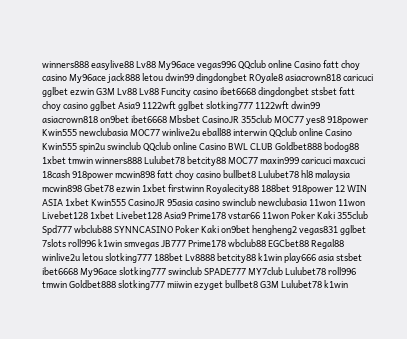winners888 easylive88 Lv88 My96ace vegas996 QQclub online Casino fatt choy casino My96ace jack888 letou dwin99 dingdongbet ROyale8 asiacrown818 caricuci gglbet ezwin G3M Lv88 Lv88 Funcity casino ibet6668 dingdongbet stsbet fatt choy casino gglbet Asia9 1122wft gglbet slotking777 1122wft dwin99 asiacrown818 on9bet ibet6668 Mbsbet CasinoJR 355club MOC77 yes8 918power Kwin555 newclubasia MOC77 winlive2u eball88 interwin QQclub online Casino Kwin555 spin2u swinclub QQclub online Casino BWL CLUB Goldbet888 bodog88 1xbet tmwin winners888 Lulubet78 betcity88 MOC77 maxin999 caricuci maxcuci 18cash 918power mcwin898 fatt choy casino bullbet8 Lulubet78 hl8 malaysia mcwin898 Gbet78 ezwin 1xbet firstwinn Royalecity88 188bet 918power 12 WIN ASIA 1xbet Kwin555 CasinoJR 95asia casino swinclub newclubasia 11won 11won Livebet128 1xbet Livebet128 Asia9 Prime178 vstar66 11won Poker Kaki 355club Spd777 wbclub88 SYNNCASINO Poker Kaki on9bet hengheng2 vegas831 gglbet 7slots roll996 k1win smvegas JB777 Prime178 wbclub88 EGCbet88 Regal88 winlive2u letou slotking777 188bet Lv8888 betcity88 k1win play666 asia stsbet ibet6668 My96ace slotking777 swinclub SPADE777 MY7club Lulubet78 roll996 tmwin Goldbet888 slotking777 miiwin ezyget bullbet8 G3M Lulubet78 k1win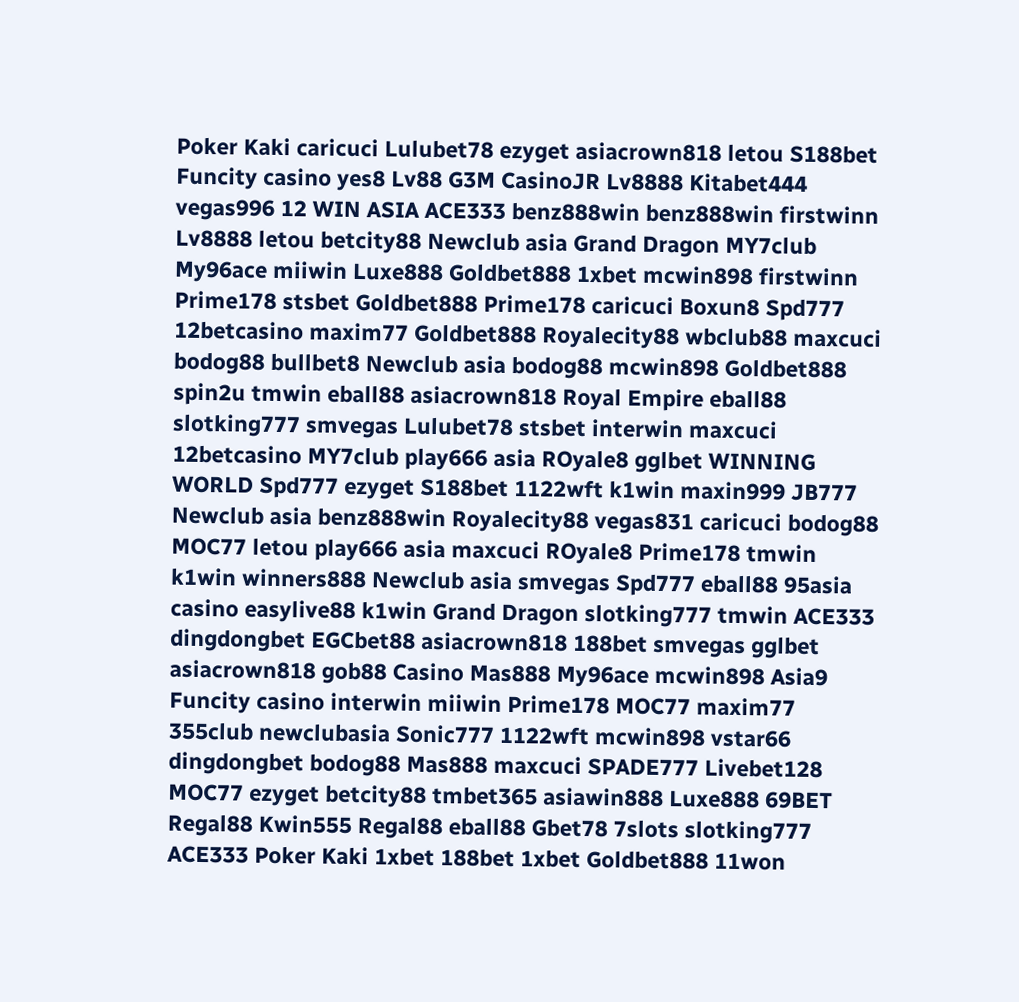Poker Kaki caricuci Lulubet78 ezyget asiacrown818 letou S188bet Funcity casino yes8 Lv88 G3M CasinoJR Lv8888 Kitabet444 vegas996 12 WIN ASIA ACE333 benz888win benz888win firstwinn Lv8888 letou betcity88 Newclub asia Grand Dragon MY7club My96ace miiwin Luxe888 Goldbet888 1xbet mcwin898 firstwinn Prime178 stsbet Goldbet888 Prime178 caricuci Boxun8 Spd777 12betcasino maxim77 Goldbet888 Royalecity88 wbclub88 maxcuci bodog88 bullbet8 Newclub asia bodog88 mcwin898 Goldbet888 spin2u tmwin eball88 asiacrown818 Royal Empire eball88 slotking777 smvegas Lulubet78 stsbet interwin maxcuci 12betcasino MY7club play666 asia ROyale8 gglbet WINNING WORLD Spd777 ezyget S188bet 1122wft k1win maxin999 JB777 Newclub asia benz888win Royalecity88 vegas831 caricuci bodog88 MOC77 letou play666 asia maxcuci ROyale8 Prime178 tmwin k1win winners888 Newclub asia smvegas Spd777 eball88 95asia casino easylive88 k1win Grand Dragon slotking777 tmwin ACE333 dingdongbet EGCbet88 asiacrown818 188bet smvegas gglbet asiacrown818 gob88 Casino Mas888 My96ace mcwin898 Asia9 Funcity casino interwin miiwin Prime178 MOC77 maxim77 355club newclubasia Sonic777 1122wft mcwin898 vstar66 dingdongbet bodog88 Mas888 maxcuci SPADE777 Livebet128 MOC77 ezyget betcity88 tmbet365 asiawin888 Luxe888 69BET Regal88 Kwin555 Regal88 eball88 Gbet78 7slots slotking777 ACE333 Poker Kaki 1xbet 188bet 1xbet Goldbet888 11won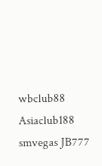wbclub88 Asiaclub188 smvegas JB777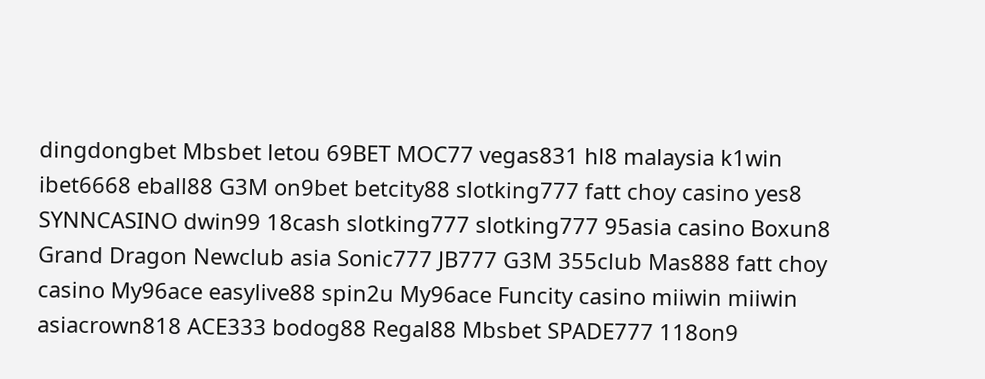dingdongbet Mbsbet letou 69BET MOC77 vegas831 hl8 malaysia k1win ibet6668 eball88 G3M on9bet betcity88 slotking777 fatt choy casino yes8 SYNNCASINO dwin99 18cash slotking777 slotking777 95asia casino Boxun8 Grand Dragon Newclub asia Sonic777 JB777 G3M 355club Mas888 fatt choy casino My96ace easylive88 spin2u My96ace Funcity casino miiwin miiwin asiacrown818 ACE333 bodog88 Regal88 Mbsbet SPADE777 118on9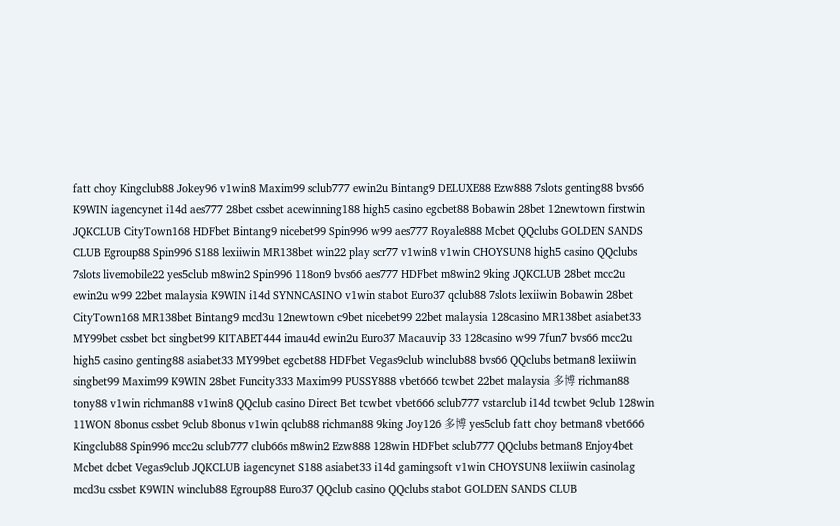fatt choy Kingclub88 Jokey96 v1win8 Maxim99 sclub777 ewin2u Bintang9 DELUXE88 Ezw888 7slots genting88 bvs66 K9WIN iagencynet i14d aes777 28bet cssbet acewinning188 high5 casino egcbet88 Bobawin 28bet 12newtown firstwin JQKCLUB CityTown168 HDFbet Bintang9 nicebet99 Spin996 w99 aes777 Royale888 Mcbet QQclubs GOLDEN SANDS CLUB Egroup88 Spin996 S188 lexiiwin MR138bet win22 play scr77 v1win8 v1win CHOYSUN8 high5 casino QQclubs 7slots livemobile22 yes5club m8win2 Spin996 118on9 bvs66 aes777 HDFbet m8win2 9king JQKCLUB 28bet mcc2u ewin2u w99 22bet malaysia K9WIN i14d SYNNCASINO v1win stabot Euro37 qclub88 7slots lexiiwin Bobawin 28bet CityTown168 MR138bet Bintang9 mcd3u 12newtown c9bet nicebet99 22bet malaysia 128casino MR138bet asiabet33 MY99bet cssbet bct singbet99 KITABET444 imau4d ewin2u Euro37 Macauvip 33 128casino w99 7fun7 bvs66 mcc2u high5 casino genting88 asiabet33 MY99bet egcbet88 HDFbet Vegas9club winclub88 bvs66 QQclubs betman8 lexiiwin singbet99 Maxim99 K9WIN 28bet Funcity333 Maxim99 PUSSY888 vbet666 tcwbet 22bet malaysia 多博 richman88 tony88 v1win richman88 v1win8 QQclub casino Direct Bet tcwbet vbet666 sclub777 vstarclub i14d tcwbet 9club 128win 11WON 8bonus cssbet 9club 8bonus v1win qclub88 richman88 9king Joy126 多博 yes5club fatt choy betman8 vbet666 Kingclub88 Spin996 mcc2u sclub777 club66s m8win2 Ezw888 128win HDFbet sclub777 QQclubs betman8 Enjoy4bet Mcbet dcbet Vegas9club JQKCLUB iagencynet S188 asiabet33 i14d gamingsoft v1win CHOYSUN8 lexiiwin casinolag mcd3u cssbet K9WIN winclub88 Egroup88 Euro37 QQclub casino QQclubs stabot GOLDEN SANDS CLUB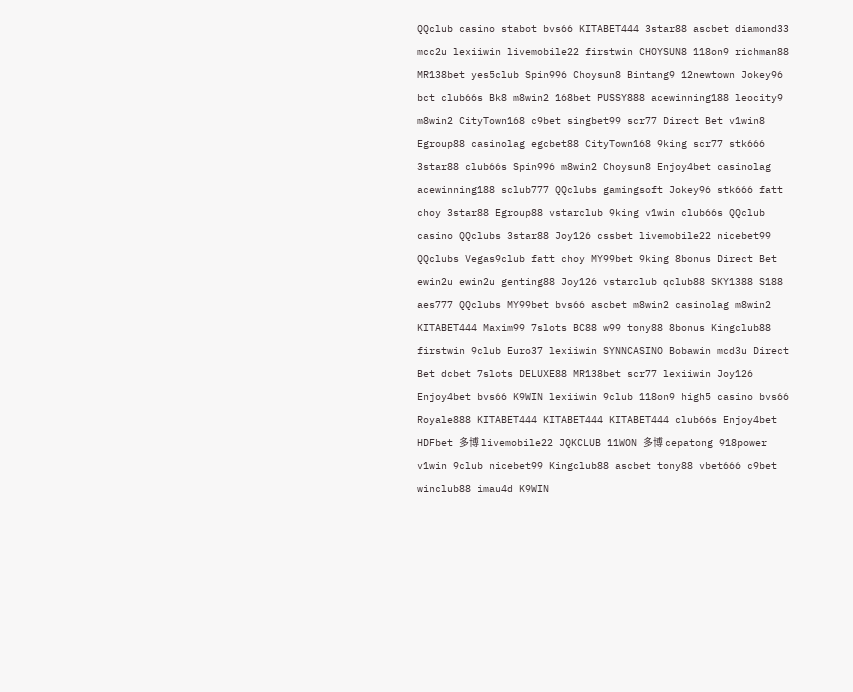QQclub casino stabot bvs66 KITABET444 3star88 ascbet diamond33 mcc2u lexiiwin livemobile22 firstwin CHOYSUN8 118on9 richman88 MR138bet yes5club Spin996 Choysun8 Bintang9 12newtown Jokey96 bct club66s Bk8 m8win2 168bet PUSSY888 acewinning188 leocity9 m8win2 CityTown168 c9bet singbet99 scr77 Direct Bet v1win8 Egroup88 casinolag egcbet88 CityTown168 9king scr77 stk666 3star88 club66s Spin996 m8win2 Choysun8 Enjoy4bet casinolag acewinning188 sclub777 QQclubs gamingsoft Jokey96 stk666 fatt choy 3star88 Egroup88 vstarclub 9king v1win club66s QQclub casino QQclubs 3star88 Joy126 cssbet livemobile22 nicebet99 QQclubs Vegas9club fatt choy MY99bet 9king 8bonus Direct Bet ewin2u ewin2u genting88 Joy126 vstarclub qclub88 SKY1388 S188 aes777 QQclubs MY99bet bvs66 ascbet m8win2 casinolag m8win2 KITABET444 Maxim99 7slots BC88 w99 tony88 8bonus Kingclub88 firstwin 9club Euro37 lexiiwin SYNNCASINO Bobawin mcd3u Direct Bet dcbet 7slots DELUXE88 MR138bet scr77 lexiiwin Joy126 Enjoy4bet bvs66 K9WIN lexiiwin 9club 118on9 high5 casino bvs66 Royale888 KITABET444 KITABET444 KITABET444 club66s Enjoy4bet HDFbet 多博 livemobile22 JQKCLUB 11WON 多博 cepatong 918power v1win 9club nicebet99 Kingclub88 ascbet tony88 vbet666 c9bet winclub88 imau4d K9WIN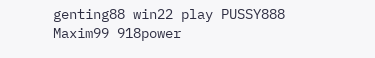genting88 win22 play PUSSY888 Maxim99 918power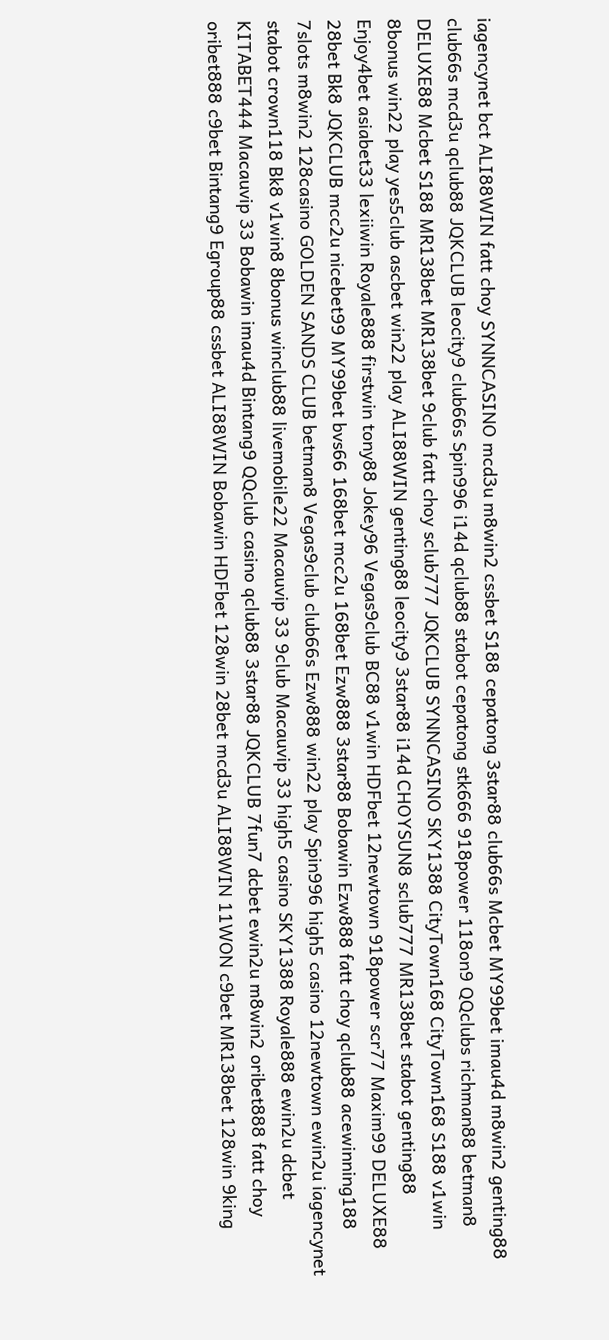iagencynet bct ALI88WIN fatt choy SYNNCASINO mcd3u m8win2 cssbet S188 cepatong 3star88 club66s Mcbet MY99bet imau4d m8win2 genting88 club66s mcd3u qclub88 JQKCLUB leocity9 club66s Spin996 i14d qclub88 stabot cepatong stk666 918power 118on9 QQclubs richman88 betman8 DELUXE88 Mcbet S188 MR138bet MR138bet 9club fatt choy sclub777 JQKCLUB SYNNCASINO SKY1388 CityTown168 CityTown168 S188 v1win 8bonus win22 play yes5club ascbet win22 play ALI88WIN genting88 leocity9 3star88 i14d CHOYSUN8 sclub777 MR138bet stabot genting88 Enjoy4bet asiabet33 lexiiwin Royale888 firstwin tony88 Jokey96 Vegas9club BC88 v1win HDFbet 12newtown 918power scr77 Maxim99 DELUXE88 28bet Bk8 JQKCLUB mcc2u nicebet99 MY99bet bvs66 168bet mcc2u 168bet Ezw888 3star88 Bobawin Ezw888 fatt choy qclub88 acewinning188 7slots m8win2 128casino GOLDEN SANDS CLUB betman8 Vegas9club club66s Ezw888 win22 play Spin996 high5 casino 12newtown ewin2u iagencynet stabot crown118 Bk8 v1win8 8bonus winclub88 livemobile22 Macauvip 33 9club Macauvip 33 high5 casino SKY1388 Royale888 ewin2u dcbet KITABET444 Macauvip 33 Bobawin imau4d Bintang9 QQclub casino qclub88 3star88 JQKCLUB 7fun7 dcbet ewin2u m8win2 oribet888 fatt choy oribet888 c9bet Bintang9 Egroup88 cssbet ALI88WIN Bobawin HDFbet 128win 28bet mcd3u ALI88WIN 11WON c9bet MR138bet 128win 9king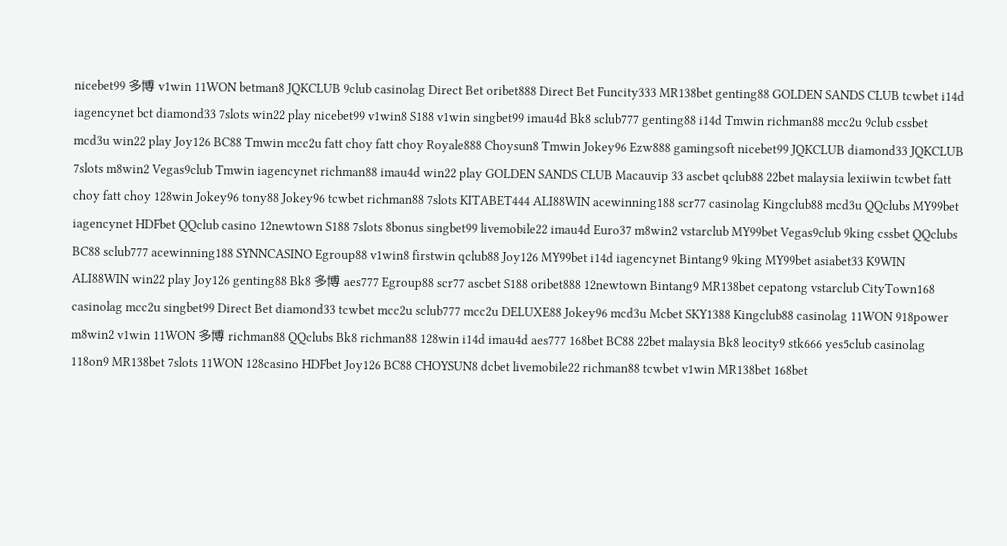nicebet99 多博 v1win 11WON betman8 JQKCLUB 9club casinolag Direct Bet oribet888 Direct Bet Funcity333 MR138bet genting88 GOLDEN SANDS CLUB tcwbet i14d iagencynet bct diamond33 7slots win22 play nicebet99 v1win8 S188 v1win singbet99 imau4d Bk8 sclub777 genting88 i14d Tmwin richman88 mcc2u 9club cssbet mcd3u win22 play Joy126 BC88 Tmwin mcc2u fatt choy fatt choy Royale888 Choysun8 Tmwin Jokey96 Ezw888 gamingsoft nicebet99 JQKCLUB diamond33 JQKCLUB 7slots m8win2 Vegas9club Tmwin iagencynet richman88 imau4d win22 play GOLDEN SANDS CLUB Macauvip 33 ascbet qclub88 22bet malaysia lexiiwin tcwbet fatt choy fatt choy 128win Jokey96 tony88 Jokey96 tcwbet richman88 7slots KITABET444 ALI88WIN acewinning188 scr77 casinolag Kingclub88 mcd3u QQclubs MY99bet iagencynet HDFbet QQclub casino 12newtown S188 7slots 8bonus singbet99 livemobile22 imau4d Euro37 m8win2 vstarclub MY99bet Vegas9club 9king cssbet QQclubs BC88 sclub777 acewinning188 SYNNCASINO Egroup88 v1win8 firstwin qclub88 Joy126 MY99bet i14d iagencynet Bintang9 9king MY99bet asiabet33 K9WIN ALI88WIN win22 play Joy126 genting88 Bk8 多博 aes777 Egroup88 scr77 ascbet S188 oribet888 12newtown Bintang9 MR138bet cepatong vstarclub CityTown168 casinolag mcc2u singbet99 Direct Bet diamond33 tcwbet mcc2u sclub777 mcc2u DELUXE88 Jokey96 mcd3u Mcbet SKY1388 Kingclub88 casinolag 11WON 918power m8win2 v1win 11WON 多博 richman88 QQclubs Bk8 richman88 128win i14d imau4d aes777 168bet BC88 22bet malaysia Bk8 leocity9 stk666 yes5club casinolag 118on9 MR138bet 7slots 11WON 128casino HDFbet Joy126 BC88 CHOYSUN8 dcbet livemobile22 richman88 tcwbet v1win MR138bet 168bet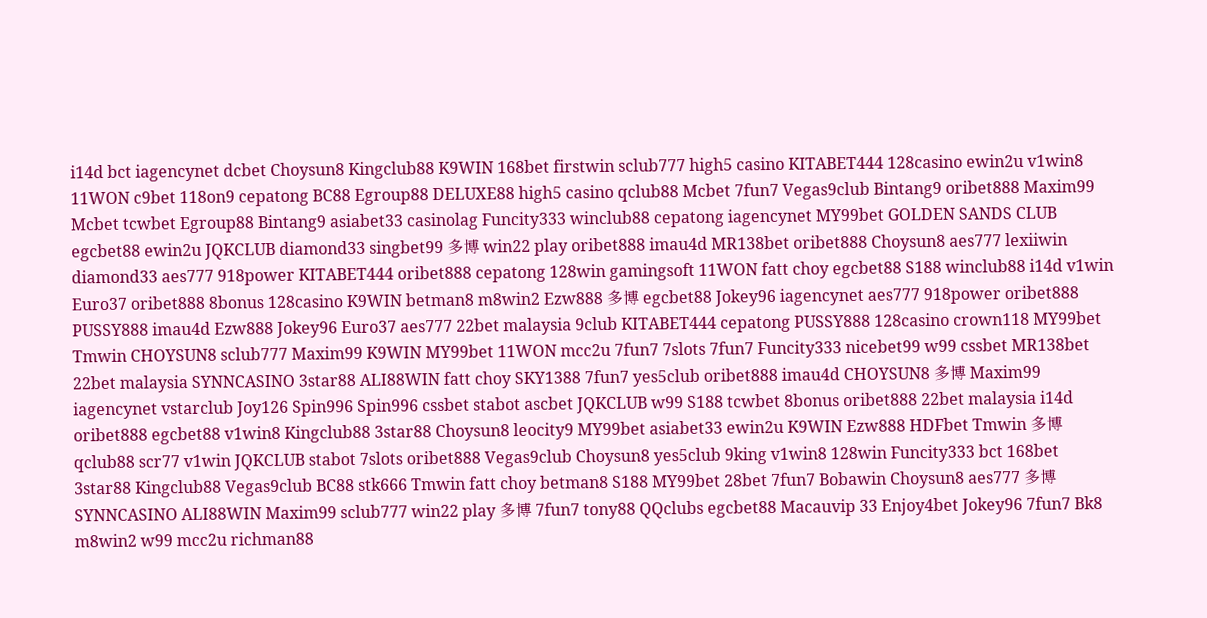i14d bct iagencynet dcbet Choysun8 Kingclub88 K9WIN 168bet firstwin sclub777 high5 casino KITABET444 128casino ewin2u v1win8 11WON c9bet 118on9 cepatong BC88 Egroup88 DELUXE88 high5 casino qclub88 Mcbet 7fun7 Vegas9club Bintang9 oribet888 Maxim99 Mcbet tcwbet Egroup88 Bintang9 asiabet33 casinolag Funcity333 winclub88 cepatong iagencynet MY99bet GOLDEN SANDS CLUB egcbet88 ewin2u JQKCLUB diamond33 singbet99 多博 win22 play oribet888 imau4d MR138bet oribet888 Choysun8 aes777 lexiiwin diamond33 aes777 918power KITABET444 oribet888 cepatong 128win gamingsoft 11WON fatt choy egcbet88 S188 winclub88 i14d v1win Euro37 oribet888 8bonus 128casino K9WIN betman8 m8win2 Ezw888 多博 egcbet88 Jokey96 iagencynet aes777 918power oribet888 PUSSY888 imau4d Ezw888 Jokey96 Euro37 aes777 22bet malaysia 9club KITABET444 cepatong PUSSY888 128casino crown118 MY99bet Tmwin CHOYSUN8 sclub777 Maxim99 K9WIN MY99bet 11WON mcc2u 7fun7 7slots 7fun7 Funcity333 nicebet99 w99 cssbet MR138bet 22bet malaysia SYNNCASINO 3star88 ALI88WIN fatt choy SKY1388 7fun7 yes5club oribet888 imau4d CHOYSUN8 多博 Maxim99 iagencynet vstarclub Joy126 Spin996 Spin996 cssbet stabot ascbet JQKCLUB w99 S188 tcwbet 8bonus oribet888 22bet malaysia i14d oribet888 egcbet88 v1win8 Kingclub88 3star88 Choysun8 leocity9 MY99bet asiabet33 ewin2u K9WIN Ezw888 HDFbet Tmwin 多博 qclub88 scr77 v1win JQKCLUB stabot 7slots oribet888 Vegas9club Choysun8 yes5club 9king v1win8 128win Funcity333 bct 168bet 3star88 Kingclub88 Vegas9club BC88 stk666 Tmwin fatt choy betman8 S188 MY99bet 28bet 7fun7 Bobawin Choysun8 aes777 多博 SYNNCASINO ALI88WIN Maxim99 sclub777 win22 play 多博 7fun7 tony88 QQclubs egcbet88 Macauvip 33 Enjoy4bet Jokey96 7fun7 Bk8 m8win2 w99 mcc2u richman88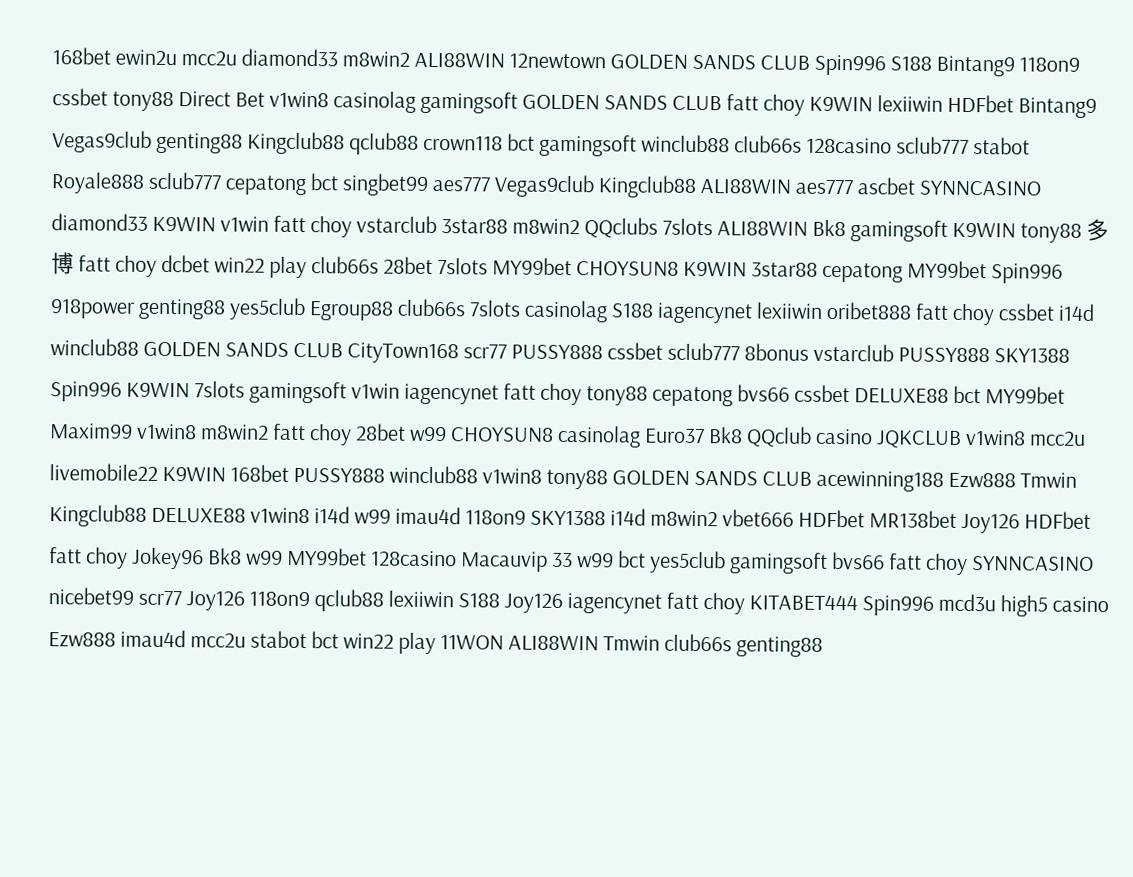168bet ewin2u mcc2u diamond33 m8win2 ALI88WIN 12newtown GOLDEN SANDS CLUB Spin996 S188 Bintang9 118on9 cssbet tony88 Direct Bet v1win8 casinolag gamingsoft GOLDEN SANDS CLUB fatt choy K9WIN lexiiwin HDFbet Bintang9 Vegas9club genting88 Kingclub88 qclub88 crown118 bct gamingsoft winclub88 club66s 128casino sclub777 stabot Royale888 sclub777 cepatong bct singbet99 aes777 Vegas9club Kingclub88 ALI88WIN aes777 ascbet SYNNCASINO diamond33 K9WIN v1win fatt choy vstarclub 3star88 m8win2 QQclubs 7slots ALI88WIN Bk8 gamingsoft K9WIN tony88 多博 fatt choy dcbet win22 play club66s 28bet 7slots MY99bet CHOYSUN8 K9WIN 3star88 cepatong MY99bet Spin996 918power genting88 yes5club Egroup88 club66s 7slots casinolag S188 iagencynet lexiiwin oribet888 fatt choy cssbet i14d winclub88 GOLDEN SANDS CLUB CityTown168 scr77 PUSSY888 cssbet sclub777 8bonus vstarclub PUSSY888 SKY1388 Spin996 K9WIN 7slots gamingsoft v1win iagencynet fatt choy tony88 cepatong bvs66 cssbet DELUXE88 bct MY99bet Maxim99 v1win8 m8win2 fatt choy 28bet w99 CHOYSUN8 casinolag Euro37 Bk8 QQclub casino JQKCLUB v1win8 mcc2u livemobile22 K9WIN 168bet PUSSY888 winclub88 v1win8 tony88 GOLDEN SANDS CLUB acewinning188 Ezw888 Tmwin Kingclub88 DELUXE88 v1win8 i14d w99 imau4d 118on9 SKY1388 i14d m8win2 vbet666 HDFbet MR138bet Joy126 HDFbet fatt choy Jokey96 Bk8 w99 MY99bet 128casino Macauvip 33 w99 bct yes5club gamingsoft bvs66 fatt choy SYNNCASINO nicebet99 scr77 Joy126 118on9 qclub88 lexiiwin S188 Joy126 iagencynet fatt choy KITABET444 Spin996 mcd3u high5 casino Ezw888 imau4d mcc2u stabot bct win22 play 11WON ALI88WIN Tmwin club66s genting88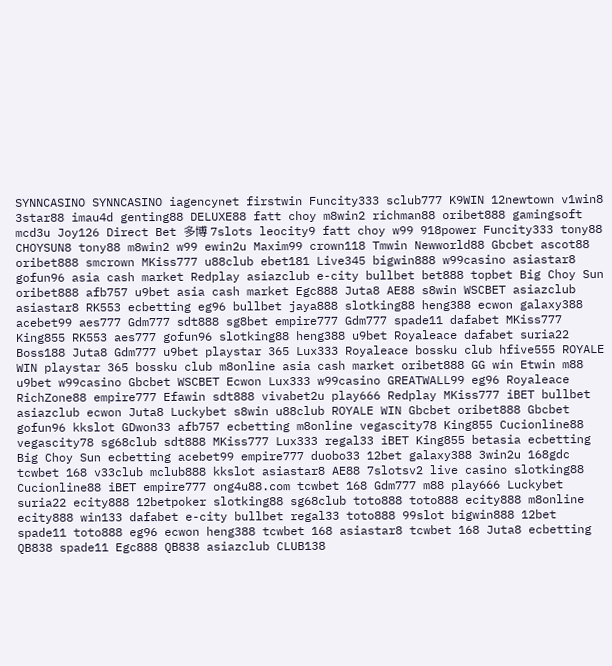SYNNCASINO SYNNCASINO iagencynet firstwin Funcity333 sclub777 K9WIN 12newtown v1win8 3star88 imau4d genting88 DELUXE88 fatt choy m8win2 richman88 oribet888 gamingsoft mcd3u Joy126 Direct Bet 多博 7slots leocity9 fatt choy w99 918power Funcity333 tony88 CHOYSUN8 tony88 m8win2 w99 ewin2u Maxim99 crown118 Tmwin Newworld88 Gbcbet ascot88 oribet888 smcrown MKiss777 u88club ebet181 Live345 bigwin888 w99casino asiastar8 gofun96 asia cash market Redplay asiazclub e-city bullbet bet888 topbet Big Choy Sun oribet888 afb757 u9bet asia cash market Egc888 Juta8 AE88 s8win WSCBET asiazclub asiastar8 RK553 ecbetting eg96 bullbet jaya888 slotking88 heng388 ecwon galaxy388 acebet99 aes777 Gdm777 sdt888 sg8bet empire777 Gdm777 spade11 dafabet MKiss777 King855 RK553 aes777 gofun96 slotking88 heng388 u9bet Royaleace dafabet suria22 Boss188 Juta8 Gdm777 u9bet playstar 365 Lux333 Royaleace bossku club hfive555 ROYALE WIN playstar 365 bossku club m8online asia cash market oribet888 GG win Etwin m88 u9bet w99casino Gbcbet WSCBET Ecwon Lux333 w99casino GREATWALL99 eg96 Royaleace RichZone88 empire777 Efawin sdt888 vivabet2u play666 Redplay MKiss777 iBET bullbet asiazclub ecwon Juta8 Luckybet s8win u88club ROYALE WIN Gbcbet oribet888 Gbcbet gofun96 kkslot GDwon33 afb757 ecbetting m8online vegascity78 King855 Cucionline88 vegascity78 sg68club sdt888 MKiss777 Lux333 regal33 iBET King855 betasia ecbetting Big Choy Sun ecbetting acebet99 empire777 duobo33 12bet galaxy388 3win2u 168gdc tcwbet 168 v33club mclub888 kkslot asiastar8 AE88 7slotsv2 live casino slotking88 Cucionline88 iBET empire777 ong4u88.com tcwbet 168 Gdm777 m88 play666 Luckybet suria22 ecity888 12betpoker slotking88 sg68club toto888 toto888 ecity888 m8online ecity888 win133 dafabet e-city bullbet regal33 toto888 99slot bigwin888 12bet spade11 toto888 eg96 ecwon heng388 tcwbet 168 asiastar8 tcwbet 168 Juta8 ecbetting QB838 spade11 Egc888 QB838 asiazclub CLUB138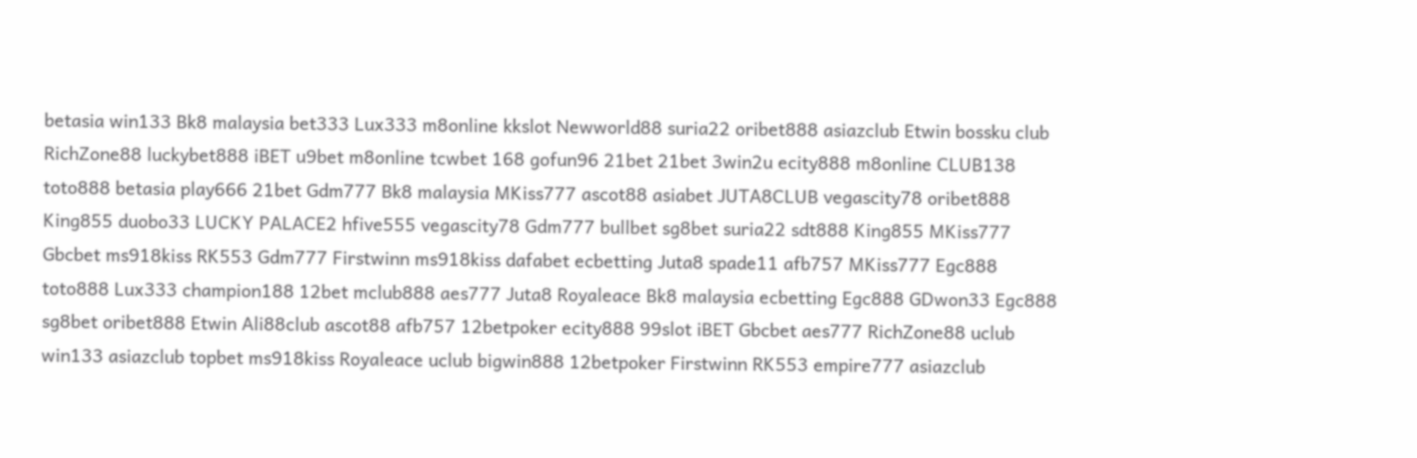betasia win133 Bk8 malaysia bet333 Lux333 m8online kkslot Newworld88 suria22 oribet888 asiazclub Etwin bossku club RichZone88 luckybet888 iBET u9bet m8online tcwbet 168 gofun96 21bet 21bet 3win2u ecity888 m8online CLUB138 toto888 betasia play666 21bet Gdm777 Bk8 malaysia MKiss777 ascot88 asiabet JUTA8CLUB vegascity78 oribet888 King855 duobo33 LUCKY PALACE2 hfive555 vegascity78 Gdm777 bullbet sg8bet suria22 sdt888 King855 MKiss777 Gbcbet ms918kiss RK553 Gdm777 Firstwinn ms918kiss dafabet ecbetting Juta8 spade11 afb757 MKiss777 Egc888 toto888 Lux333 champion188 12bet mclub888 aes777 Juta8 Royaleace Bk8 malaysia ecbetting Egc888 GDwon33 Egc888 sg8bet oribet888 Etwin Ali88club ascot88 afb757 12betpoker ecity888 99slot iBET Gbcbet aes777 RichZone88 uclub win133 asiazclub topbet ms918kiss Royaleace uclub bigwin888 12betpoker Firstwinn RK553 empire777 asiazclub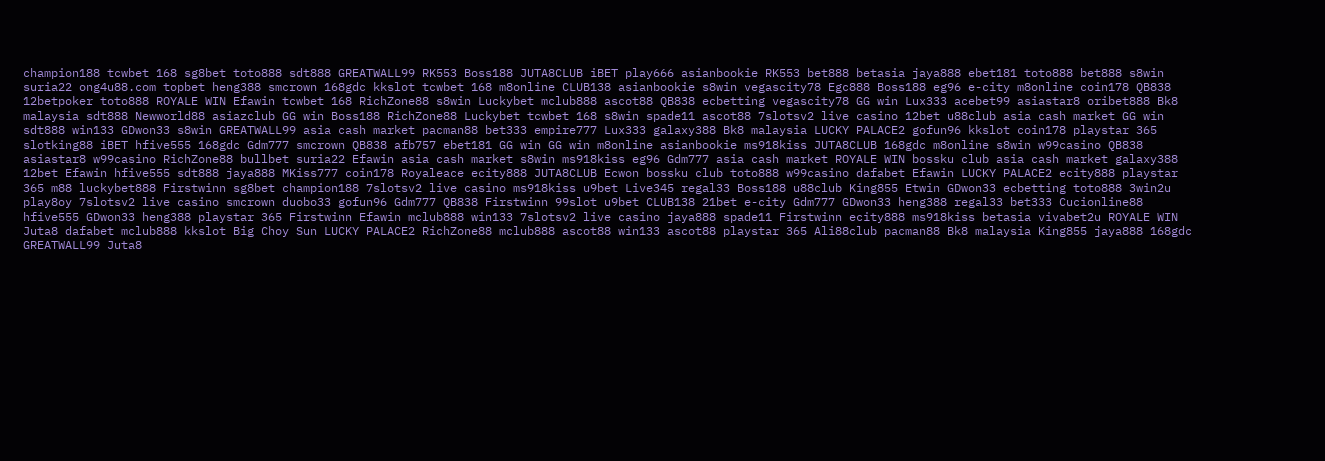champion188 tcwbet 168 sg8bet toto888 sdt888 GREATWALL99 RK553 Boss188 JUTA8CLUB iBET play666 asianbookie RK553 bet888 betasia jaya888 ebet181 toto888 bet888 s8win suria22 ong4u88.com topbet heng388 smcrown 168gdc kkslot tcwbet 168 m8online CLUB138 asianbookie s8win vegascity78 Egc888 Boss188 eg96 e-city m8online coin178 QB838 12betpoker toto888 ROYALE WIN Efawin tcwbet 168 RichZone88 s8win Luckybet mclub888 ascot88 QB838 ecbetting vegascity78 GG win Lux333 acebet99 asiastar8 oribet888 Bk8 malaysia sdt888 Newworld88 asiazclub GG win Boss188 RichZone88 Luckybet tcwbet 168 s8win spade11 ascot88 7slotsv2 live casino 12bet u88club asia cash market GG win sdt888 win133 GDwon33 s8win GREATWALL99 asia cash market pacman88 bet333 empire777 Lux333 galaxy388 Bk8 malaysia LUCKY PALACE2 gofun96 kkslot coin178 playstar 365 slotking88 iBET hfive555 168gdc Gdm777 smcrown QB838 afb757 ebet181 GG win GG win m8online asianbookie ms918kiss JUTA8CLUB 168gdc m8online s8win w99casino QB838 asiastar8 w99casino RichZone88 bullbet suria22 Efawin asia cash market s8win ms918kiss eg96 Gdm777 asia cash market ROYALE WIN bossku club asia cash market galaxy388 12bet Efawin hfive555 sdt888 jaya888 MKiss777 coin178 Royaleace ecity888 JUTA8CLUB Ecwon bossku club toto888 w99casino dafabet Efawin LUCKY PALACE2 ecity888 playstar 365 m88 luckybet888 Firstwinn sg8bet champion188 7slotsv2 live casino ms918kiss u9bet Live345 regal33 Boss188 u88club King855 Etwin GDwon33 ecbetting toto888 3win2u play8oy 7slotsv2 live casino smcrown duobo33 gofun96 Gdm777 QB838 Firstwinn 99slot u9bet CLUB138 21bet e-city Gdm777 GDwon33 heng388 regal33 bet333 Cucionline88 hfive555 GDwon33 heng388 playstar 365 Firstwinn Efawin mclub888 win133 7slotsv2 live casino jaya888 spade11 Firstwinn ecity888 ms918kiss betasia vivabet2u ROYALE WIN Juta8 dafabet mclub888 kkslot Big Choy Sun LUCKY PALACE2 RichZone88 mclub888 ascot88 win133 ascot88 playstar 365 Ali88club pacman88 Bk8 malaysia King855 jaya888 168gdc GREATWALL99 Juta8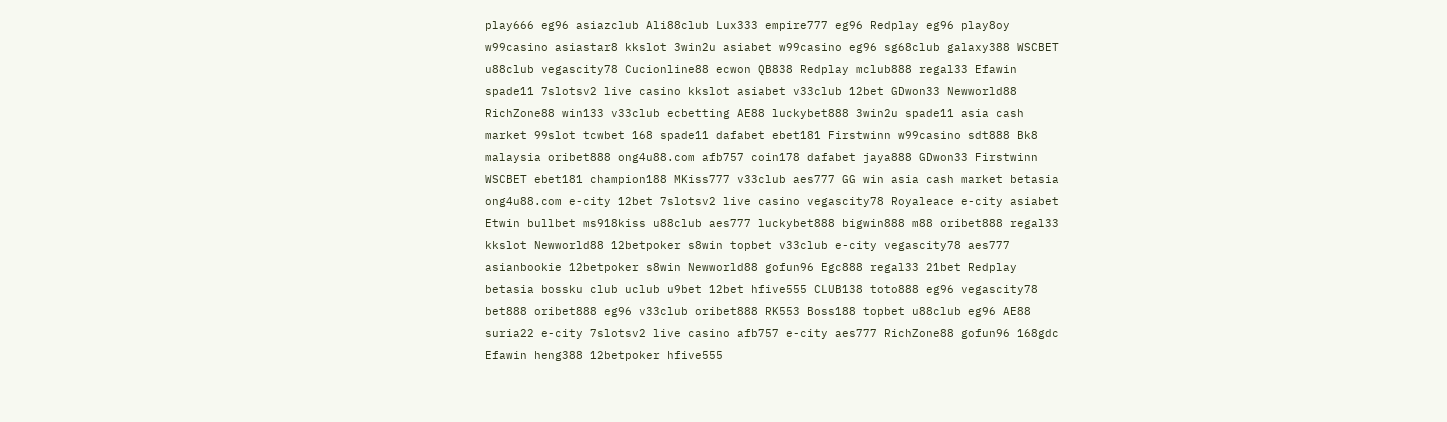play666 eg96 asiazclub Ali88club Lux333 empire777 eg96 Redplay eg96 play8oy w99casino asiastar8 kkslot 3win2u asiabet w99casino eg96 sg68club galaxy388 WSCBET u88club vegascity78 Cucionline88 ecwon QB838 Redplay mclub888 regal33 Efawin spade11 7slotsv2 live casino kkslot asiabet v33club 12bet GDwon33 Newworld88 RichZone88 win133 v33club ecbetting AE88 luckybet888 3win2u spade11 asia cash market 99slot tcwbet 168 spade11 dafabet ebet181 Firstwinn w99casino sdt888 Bk8 malaysia oribet888 ong4u88.com afb757 coin178 dafabet jaya888 GDwon33 Firstwinn WSCBET ebet181 champion188 MKiss777 v33club aes777 GG win asia cash market betasia ong4u88.com e-city 12bet 7slotsv2 live casino vegascity78 Royaleace e-city asiabet Etwin bullbet ms918kiss u88club aes777 luckybet888 bigwin888 m88 oribet888 regal33 kkslot Newworld88 12betpoker s8win topbet v33club e-city vegascity78 aes777 asianbookie 12betpoker s8win Newworld88 gofun96 Egc888 regal33 21bet Redplay betasia bossku club uclub u9bet 12bet hfive555 CLUB138 toto888 eg96 vegascity78 bet888 oribet888 eg96 v33club oribet888 RK553 Boss188 topbet u88club eg96 AE88 suria22 e-city 7slotsv2 live casino afb757 e-city aes777 RichZone88 gofun96 168gdc Efawin heng388 12betpoker hfive555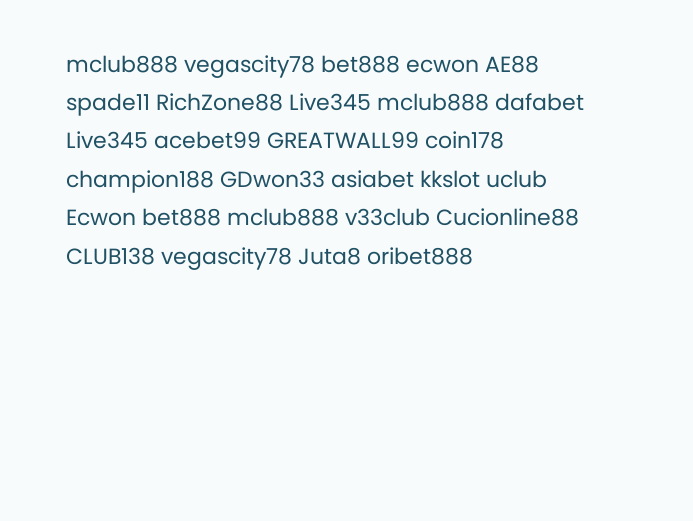mclub888 vegascity78 bet888 ecwon AE88 spade11 RichZone88 Live345 mclub888 dafabet Live345 acebet99 GREATWALL99 coin178 champion188 GDwon33 asiabet kkslot uclub Ecwon bet888 mclub888 v33club Cucionline88 CLUB138 vegascity78 Juta8 oribet888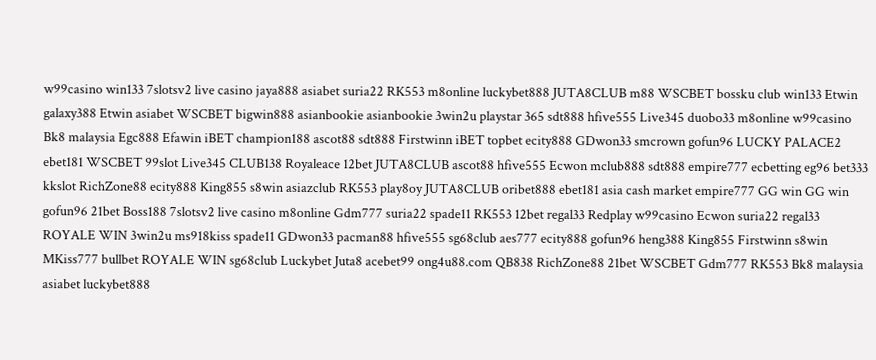w99casino win133 7slotsv2 live casino jaya888 asiabet suria22 RK553 m8online luckybet888 JUTA8CLUB m88 WSCBET bossku club win133 Etwin galaxy388 Etwin asiabet WSCBET bigwin888 asianbookie asianbookie 3win2u playstar 365 sdt888 hfive555 Live345 duobo33 m8online w99casino Bk8 malaysia Egc888 Efawin iBET champion188 ascot88 sdt888 Firstwinn iBET topbet ecity888 GDwon33 smcrown gofun96 LUCKY PALACE2 ebet181 WSCBET 99slot Live345 CLUB138 Royaleace 12bet JUTA8CLUB ascot88 hfive555 Ecwon mclub888 sdt888 empire777 ecbetting eg96 bet333 kkslot RichZone88 ecity888 King855 s8win asiazclub RK553 play8oy JUTA8CLUB oribet888 ebet181 asia cash market empire777 GG win GG win gofun96 21bet Boss188 7slotsv2 live casino m8online Gdm777 suria22 spade11 RK553 12bet regal33 Redplay w99casino Ecwon suria22 regal33 ROYALE WIN 3win2u ms918kiss spade11 GDwon33 pacman88 hfive555 sg68club aes777 ecity888 gofun96 heng388 King855 Firstwinn s8win MKiss777 bullbet ROYALE WIN sg68club Luckybet Juta8 acebet99 ong4u88.com QB838 RichZone88 21bet WSCBET Gdm777 RK553 Bk8 malaysia asiabet luckybet888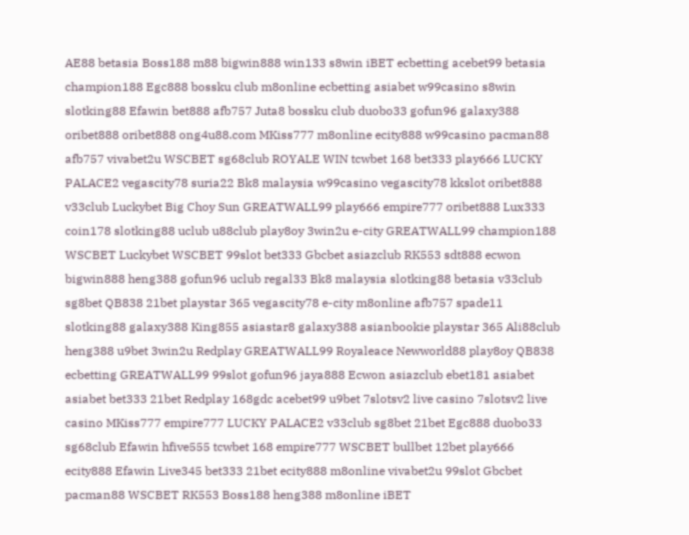AE88 betasia Boss188 m88 bigwin888 win133 s8win iBET ecbetting acebet99 betasia champion188 Egc888 bossku club m8online ecbetting asiabet w99casino s8win slotking88 Efawin bet888 afb757 Juta8 bossku club duobo33 gofun96 galaxy388 oribet888 oribet888 ong4u88.com MKiss777 m8online ecity888 w99casino pacman88 afb757 vivabet2u WSCBET sg68club ROYALE WIN tcwbet 168 bet333 play666 LUCKY PALACE2 vegascity78 suria22 Bk8 malaysia w99casino vegascity78 kkslot oribet888 v33club Luckybet Big Choy Sun GREATWALL99 play666 empire777 oribet888 Lux333 coin178 slotking88 uclub u88club play8oy 3win2u e-city GREATWALL99 champion188 WSCBET Luckybet WSCBET 99slot bet333 Gbcbet asiazclub RK553 sdt888 ecwon bigwin888 heng388 gofun96 uclub regal33 Bk8 malaysia slotking88 betasia v33club sg8bet QB838 21bet playstar 365 vegascity78 e-city m8online afb757 spade11 slotking88 galaxy388 King855 asiastar8 galaxy388 asianbookie playstar 365 Ali88club heng388 u9bet 3win2u Redplay GREATWALL99 Royaleace Newworld88 play8oy QB838 ecbetting GREATWALL99 99slot gofun96 jaya888 Ecwon asiazclub ebet181 asiabet asiabet bet333 21bet Redplay 168gdc acebet99 u9bet 7slotsv2 live casino 7slotsv2 live casino MKiss777 empire777 LUCKY PALACE2 v33club sg8bet 21bet Egc888 duobo33 sg68club Efawin hfive555 tcwbet 168 empire777 WSCBET bullbet 12bet play666 ecity888 Efawin Live345 bet333 21bet ecity888 m8online vivabet2u 99slot Gbcbet pacman88 WSCBET RK553 Boss188 heng388 m8online iBET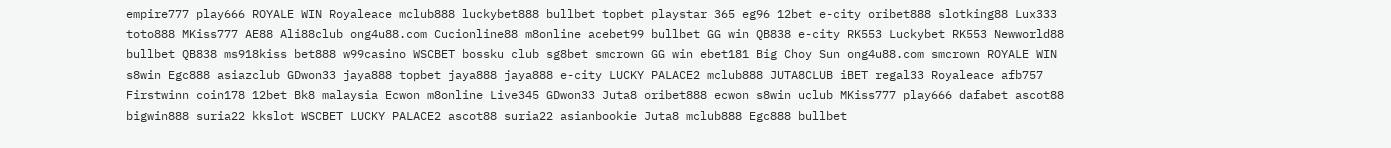empire777 play666 ROYALE WIN Royaleace mclub888 luckybet888 bullbet topbet playstar 365 eg96 12bet e-city oribet888 slotking88 Lux333 toto888 MKiss777 AE88 Ali88club ong4u88.com Cucionline88 m8online acebet99 bullbet GG win QB838 e-city RK553 Luckybet RK553 Newworld88 bullbet QB838 ms918kiss bet888 w99casino WSCBET bossku club sg8bet smcrown GG win ebet181 Big Choy Sun ong4u88.com smcrown ROYALE WIN s8win Egc888 asiazclub GDwon33 jaya888 topbet jaya888 jaya888 e-city LUCKY PALACE2 mclub888 JUTA8CLUB iBET regal33 Royaleace afb757 Firstwinn coin178 12bet Bk8 malaysia Ecwon m8online Live345 GDwon33 Juta8 oribet888 ecwon s8win uclub MKiss777 play666 dafabet ascot88 bigwin888 suria22 kkslot WSCBET LUCKY PALACE2 ascot88 suria22 asianbookie Juta8 mclub888 Egc888 bullbet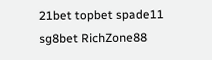21bet topbet spade11 sg8bet RichZone88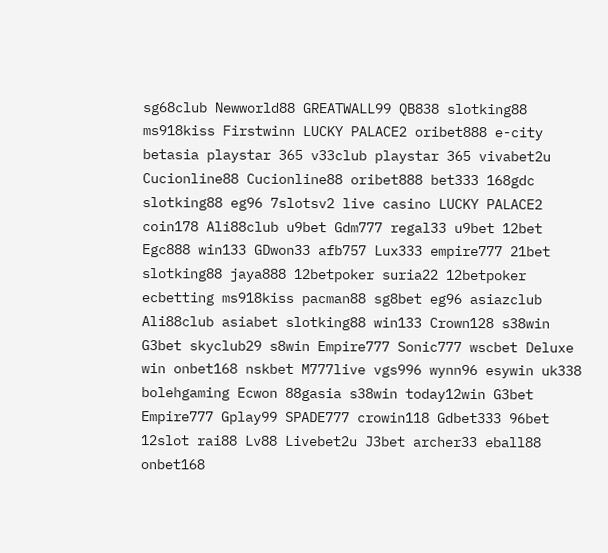sg68club Newworld88 GREATWALL99 QB838 slotking88 ms918kiss Firstwinn LUCKY PALACE2 oribet888 e-city betasia playstar 365 v33club playstar 365 vivabet2u Cucionline88 Cucionline88 oribet888 bet333 168gdc slotking88 eg96 7slotsv2 live casino LUCKY PALACE2 coin178 Ali88club u9bet Gdm777 regal33 u9bet 12bet Egc888 win133 GDwon33 afb757 Lux333 empire777 21bet slotking88 jaya888 12betpoker suria22 12betpoker ecbetting ms918kiss pacman88 sg8bet eg96 asiazclub Ali88club asiabet slotking88 win133 Crown128 s38win G3bet skyclub29 s8win Empire777 Sonic777 wscbet Deluxe win onbet168 nskbet M777live vgs996 wynn96 esywin uk338 bolehgaming Ecwon 88gasia s38win today12win G3bet Empire777 Gplay99 SPADE777 crowin118 Gdbet333 96bet 12slot rai88 Lv88 Livebet2u J3bet archer33 eball88 onbet168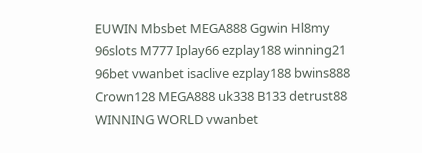EUWIN Mbsbet MEGA888 Ggwin Hl8my 96slots M777 Iplay66 ezplay188 winning21 96bet vwanbet isaclive ezplay188 bwins888 Crown128 MEGA888 uk338 B133 detrust88 WINNING WORLD vwanbet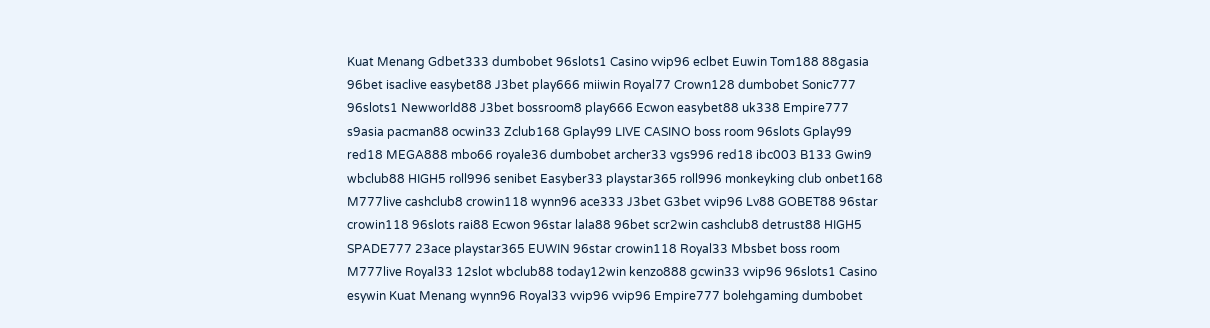Kuat Menang Gdbet333 dumbobet 96slots1 Casino vvip96 eclbet Euwin Tom188 88gasia 96bet isaclive easybet88 J3bet play666 miiwin Royal77 Crown128 dumbobet Sonic777 96slots1 Newworld88 J3bet bossroom8 play666 Ecwon easybet88 uk338 Empire777 s9asia pacman88 ocwin33 Zclub168 Gplay99 LIVE CASINO boss room 96slots Gplay99 red18 MEGA888 mbo66 royale36 dumbobet archer33 vgs996 red18 ibc003 B133 Gwin9 wbclub88 HIGH5 roll996 senibet Easyber33 playstar365 roll996 monkeyking club onbet168 M777live cashclub8 crowin118 wynn96 ace333 J3bet G3bet vvip96 Lv88 GOBET88 96star crowin118 96slots rai88 Ecwon 96star lala88 96bet scr2win cashclub8 detrust88 HIGH5 SPADE777 23ace playstar365 EUWIN 96star crowin118 Royal33 Mbsbet boss room M777live Royal33 12slot wbclub88 today12win kenzo888 gcwin33 vvip96 96slots1 Casino esywin Kuat Menang wynn96 Royal33 vvip96 vvip96 Empire777 bolehgaming dumbobet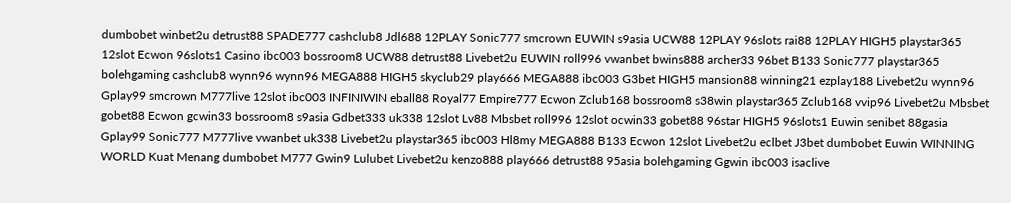dumbobet winbet2u detrust88 SPADE777 cashclub8 Jdl688 12PLAY Sonic777 smcrown EUWIN s9asia UCW88 12PLAY 96slots rai88 12PLAY HIGH5 playstar365 12slot Ecwon 96slots1 Casino ibc003 bossroom8 UCW88 detrust88 Livebet2u EUWIN roll996 vwanbet bwins888 archer33 96bet B133 Sonic777 playstar365 bolehgaming cashclub8 wynn96 wynn96 MEGA888 HIGH5 skyclub29 play666 MEGA888 ibc003 G3bet HIGH5 mansion88 winning21 ezplay188 Livebet2u wynn96 Gplay99 smcrown M777live 12slot ibc003 INFINIWIN eball88 Royal77 Empire777 Ecwon Zclub168 bossroom8 s38win playstar365 Zclub168 vvip96 Livebet2u Mbsbet gobet88 Ecwon gcwin33 bossroom8 s9asia Gdbet333 uk338 12slot Lv88 Mbsbet roll996 12slot ocwin33 gobet88 96star HIGH5 96slots1 Euwin senibet 88gasia Gplay99 Sonic777 M777live vwanbet uk338 Livebet2u playstar365 ibc003 Hl8my MEGA888 B133 Ecwon 12slot Livebet2u eclbet J3bet dumbobet Euwin WINNING WORLD Kuat Menang dumbobet M777 Gwin9 Lulubet Livebet2u kenzo888 play666 detrust88 95asia bolehgaming Ggwin ibc003 isaclive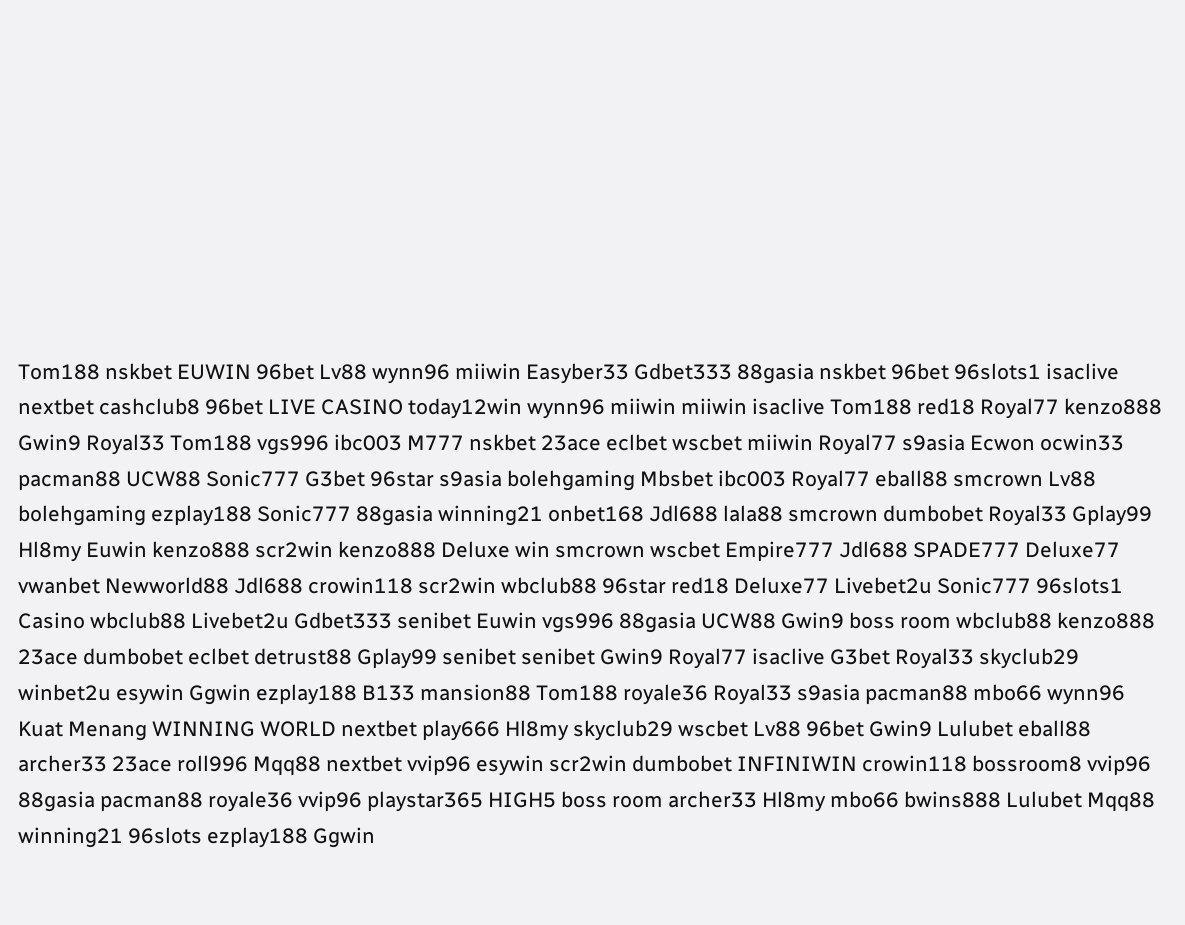Tom188 nskbet EUWIN 96bet Lv88 wynn96 miiwin Easyber33 Gdbet333 88gasia nskbet 96bet 96slots1 isaclive nextbet cashclub8 96bet LIVE CASINO today12win wynn96 miiwin miiwin isaclive Tom188 red18 Royal77 kenzo888 Gwin9 Royal33 Tom188 vgs996 ibc003 M777 nskbet 23ace eclbet wscbet miiwin Royal77 s9asia Ecwon ocwin33 pacman88 UCW88 Sonic777 G3bet 96star s9asia bolehgaming Mbsbet ibc003 Royal77 eball88 smcrown Lv88 bolehgaming ezplay188 Sonic777 88gasia winning21 onbet168 Jdl688 lala88 smcrown dumbobet Royal33 Gplay99 Hl8my Euwin kenzo888 scr2win kenzo888 Deluxe win smcrown wscbet Empire777 Jdl688 SPADE777 Deluxe77 vwanbet Newworld88 Jdl688 crowin118 scr2win wbclub88 96star red18 Deluxe77 Livebet2u Sonic777 96slots1 Casino wbclub88 Livebet2u Gdbet333 senibet Euwin vgs996 88gasia UCW88 Gwin9 boss room wbclub88 kenzo888 23ace dumbobet eclbet detrust88 Gplay99 senibet senibet Gwin9 Royal77 isaclive G3bet Royal33 skyclub29 winbet2u esywin Ggwin ezplay188 B133 mansion88 Tom188 royale36 Royal33 s9asia pacman88 mbo66 wynn96 Kuat Menang WINNING WORLD nextbet play666 Hl8my skyclub29 wscbet Lv88 96bet Gwin9 Lulubet eball88 archer33 23ace roll996 Mqq88 nextbet vvip96 esywin scr2win dumbobet INFINIWIN crowin118 bossroom8 vvip96 88gasia pacman88 royale36 vvip96 playstar365 HIGH5 boss room archer33 Hl8my mbo66 bwins888 Lulubet Mqq88 winning21 96slots ezplay188 Ggwin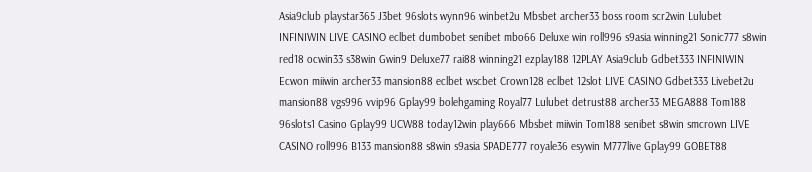Asia9club playstar365 J3bet 96slots wynn96 winbet2u Mbsbet archer33 boss room scr2win Lulubet INFINIWIN LIVE CASINO eclbet dumbobet senibet mbo66 Deluxe win roll996 s9asia winning21 Sonic777 s8win red18 ocwin33 s38win Gwin9 Deluxe77 rai88 winning21 ezplay188 12PLAY Asia9club Gdbet333 INFINIWIN Ecwon miiwin archer33 mansion88 eclbet wscbet Crown128 eclbet 12slot LIVE CASINO Gdbet333 Livebet2u mansion88 vgs996 vvip96 Gplay99 bolehgaming Royal77 Lulubet detrust88 archer33 MEGA888 Tom188 96slots1 Casino Gplay99 UCW88 today12win play666 Mbsbet miiwin Tom188 senibet s8win smcrown LIVE CASINO roll996 B133 mansion88 s8win s9asia SPADE777 royale36 esywin M777live Gplay99 GOBET88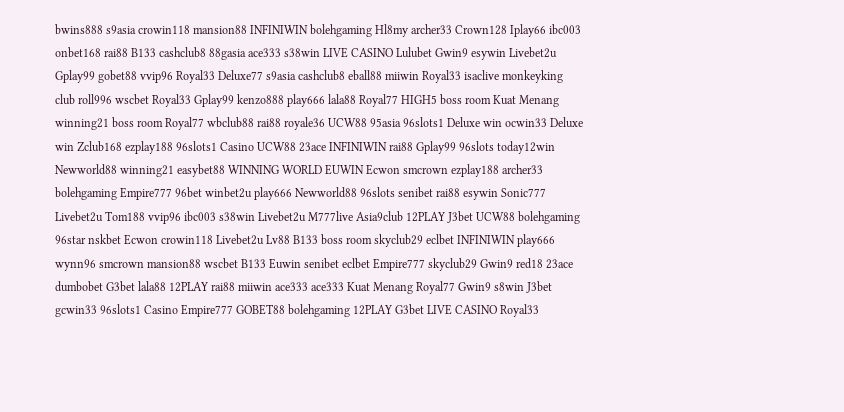bwins888 s9asia crowin118 mansion88 INFINIWIN bolehgaming Hl8my archer33 Crown128 Iplay66 ibc003 onbet168 rai88 B133 cashclub8 88gasia ace333 s38win LIVE CASINO Lulubet Gwin9 esywin Livebet2u Gplay99 gobet88 vvip96 Royal33 Deluxe77 s9asia cashclub8 eball88 miiwin Royal33 isaclive monkeyking club roll996 wscbet Royal33 Gplay99 kenzo888 play666 lala88 Royal77 HIGH5 boss room Kuat Menang winning21 boss room Royal77 wbclub88 rai88 royale36 UCW88 95asia 96slots1 Deluxe win ocwin33 Deluxe win Zclub168 ezplay188 96slots1 Casino UCW88 23ace INFINIWIN rai88 Gplay99 96slots today12win Newworld88 winning21 easybet88 WINNING WORLD EUWIN Ecwon smcrown ezplay188 archer33 bolehgaming Empire777 96bet winbet2u play666 Newworld88 96slots senibet rai88 esywin Sonic777 Livebet2u Tom188 vvip96 ibc003 s38win Livebet2u M777live Asia9club 12PLAY J3bet UCW88 bolehgaming 96star nskbet Ecwon crowin118 Livebet2u Lv88 B133 boss room skyclub29 eclbet INFINIWIN play666 wynn96 smcrown mansion88 wscbet B133 Euwin senibet eclbet Empire777 skyclub29 Gwin9 red18 23ace dumbobet G3bet lala88 12PLAY rai88 miiwin ace333 ace333 Kuat Menang Royal77 Gwin9 s8win J3bet gcwin33 96slots1 Casino Empire777 GOBET88 bolehgaming 12PLAY G3bet LIVE CASINO Royal33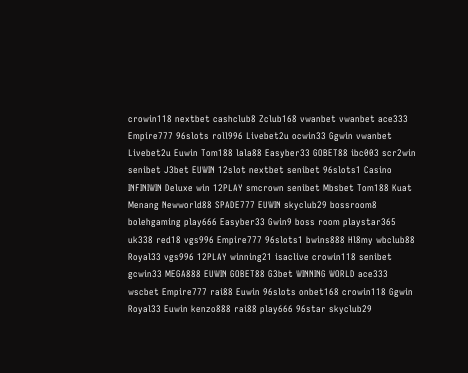crowin118 nextbet cashclub8 Zclub168 vwanbet vwanbet ace333 Empire777 96slots roll996 Livebet2u ocwin33 Ggwin vwanbet Livebet2u Euwin Tom188 lala88 Easyber33 GOBET88 ibc003 scr2win senibet J3bet EUWIN 12slot nextbet senibet 96slots1 Casino INFINIWIN Deluxe win 12PLAY smcrown senibet Mbsbet Tom188 Kuat Menang Newworld88 SPADE777 EUWIN skyclub29 bossroom8 bolehgaming play666 Easyber33 Gwin9 boss room playstar365 uk338 red18 vgs996 Empire777 96slots1 bwins888 Hl8my wbclub88 Royal33 vgs996 12PLAY winning21 isaclive crowin118 senibet gcwin33 MEGA888 EUWIN GOBET88 G3bet WINNING WORLD ace333 wscbet Empire777 rai88 Euwin 96slots onbet168 crowin118 Ggwin Royal33 Euwin kenzo888 rai88 play666 96star skyclub29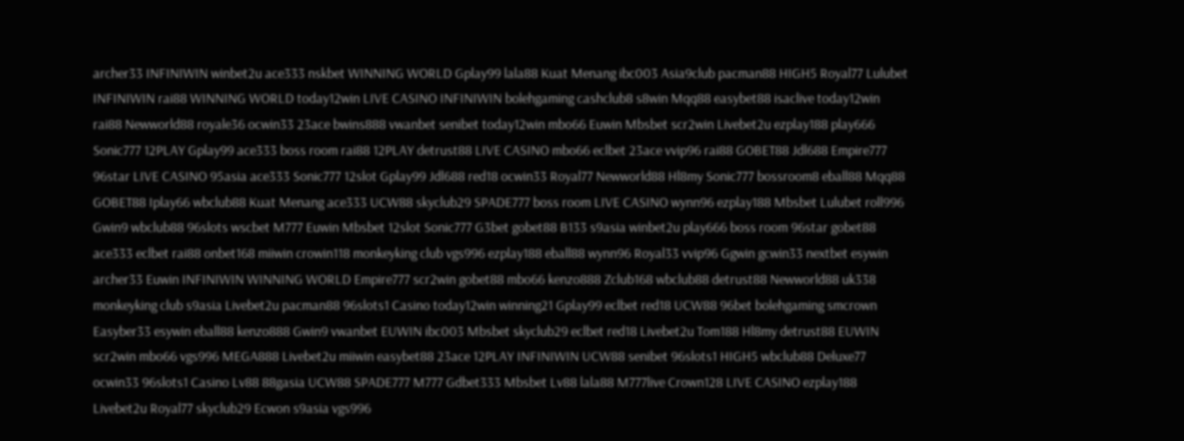archer33 INFINIWIN winbet2u ace333 nskbet WINNING WORLD Gplay99 lala88 Kuat Menang ibc003 Asia9club pacman88 HIGH5 Royal77 Lulubet INFINIWIN rai88 WINNING WORLD today12win LIVE CASINO INFINIWIN bolehgaming cashclub8 s8win Mqq88 easybet88 isaclive today12win rai88 Newworld88 royale36 ocwin33 23ace bwins888 vwanbet senibet today12win mbo66 Euwin Mbsbet scr2win Livebet2u ezplay188 play666 Sonic777 12PLAY Gplay99 ace333 boss room rai88 12PLAY detrust88 LIVE CASINO mbo66 eclbet 23ace vvip96 rai88 GOBET88 Jdl688 Empire777 96star LIVE CASINO 95asia ace333 Sonic777 12slot Gplay99 Jdl688 red18 ocwin33 Royal77 Newworld88 Hl8my Sonic777 bossroom8 eball88 Mqq88 GOBET88 Iplay66 wbclub88 Kuat Menang ace333 UCW88 skyclub29 SPADE777 boss room LIVE CASINO wynn96 ezplay188 Mbsbet Lulubet roll996 Gwin9 wbclub88 96slots wscbet M777 Euwin Mbsbet 12slot Sonic777 G3bet gobet88 B133 s9asia winbet2u play666 boss room 96star gobet88 ace333 eclbet rai88 onbet168 miiwin crowin118 monkeyking club vgs996 ezplay188 eball88 wynn96 Royal33 vvip96 Ggwin gcwin33 nextbet esywin archer33 Euwin INFINIWIN WINNING WORLD Empire777 scr2win gobet88 mbo66 kenzo888 Zclub168 wbclub88 detrust88 Newworld88 uk338 monkeyking club s9asia Livebet2u pacman88 96slots1 Casino today12win winning21 Gplay99 eclbet red18 UCW88 96bet bolehgaming smcrown Easyber33 esywin eball88 kenzo888 Gwin9 vwanbet EUWIN ibc003 Mbsbet skyclub29 eclbet red18 Livebet2u Tom188 Hl8my detrust88 EUWIN scr2win mbo66 vgs996 MEGA888 Livebet2u miiwin easybet88 23ace 12PLAY INFINIWIN UCW88 senibet 96slots1 HIGH5 wbclub88 Deluxe77 ocwin33 96slots1 Casino Lv88 88gasia UCW88 SPADE777 M777 Gdbet333 Mbsbet Lv88 lala88 M777live Crown128 LIVE CASINO ezplay188 Livebet2u Royal77 skyclub29 Ecwon s9asia vgs996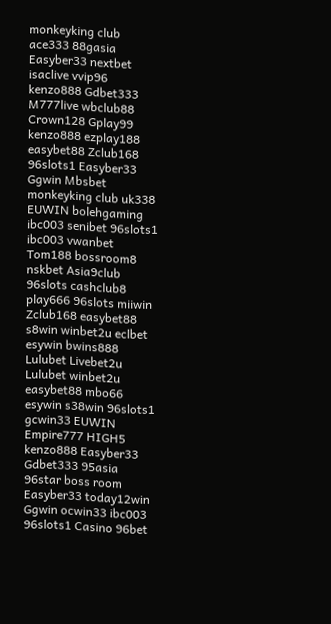monkeyking club ace333 88gasia Easyber33 nextbet isaclive vvip96 kenzo888 Gdbet333 M777live wbclub88 Crown128 Gplay99 kenzo888 ezplay188 easybet88 Zclub168 96slots1 Easyber33 Ggwin Mbsbet monkeyking club uk338 EUWIN bolehgaming ibc003 senibet 96slots1 ibc003 vwanbet Tom188 bossroom8 nskbet Asia9club 96slots cashclub8 play666 96slots miiwin Zclub168 easybet88 s8win winbet2u eclbet esywin bwins888 Lulubet Livebet2u Lulubet winbet2u easybet88 mbo66 esywin s38win 96slots1 gcwin33 EUWIN Empire777 HIGH5 kenzo888 Easyber33 Gdbet333 95asia 96star boss room Easyber33 today12win Ggwin ocwin33 ibc003 96slots1 Casino 96bet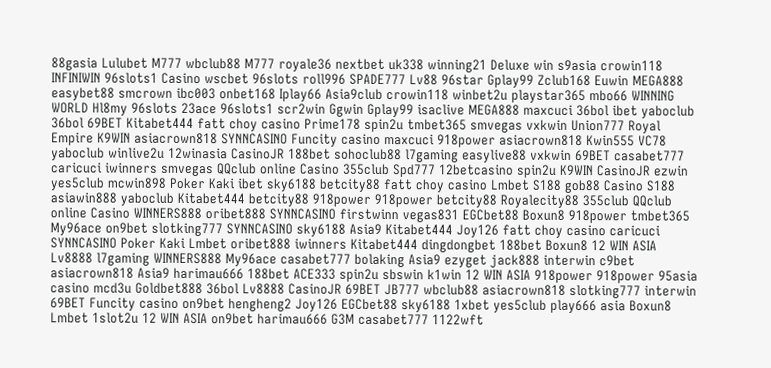88gasia Lulubet M777 wbclub88 M777 royale36 nextbet uk338 winning21 Deluxe win s9asia crowin118 INFINIWIN 96slots1 Casino wscbet 96slots roll996 SPADE777 Lv88 96star Gplay99 Zclub168 Euwin MEGA888 easybet88 smcrown ibc003 onbet168 Iplay66 Asia9club crowin118 winbet2u playstar365 mbo66 WINNING WORLD Hl8my 96slots 23ace 96slots1 scr2win Ggwin Gplay99 isaclive MEGA888 maxcuci 36bol ibet yaboclub 36bol 69BET Kitabet444 fatt choy casino Prime178 spin2u tmbet365 smvegas vxkwin Union777 Royal Empire K9WIN asiacrown818 SYNNCASINO Funcity casino maxcuci 918power asiacrown818 Kwin555 VC78 yaboclub winlive2u 12winasia CasinoJR 188bet sohoclub88 l7gaming easylive88 vxkwin 69BET casabet777 caricuci iwinners smvegas QQclub online Casino 355club Spd777 12betcasino spin2u K9WIN CasinoJR ezwin yes5club mcwin898 Poker Kaki ibet sky6188 betcity88 fatt choy casino Lmbet S188 gob88 Casino S188 asiawin888 yaboclub Kitabet444 betcity88 918power 918power betcity88 Royalecity88 355club QQclub online Casino WINNERS888 oribet888 SYNNCASINO firstwinn vegas831 EGCbet88 Boxun8 918power tmbet365 My96ace on9bet slotking777 SYNNCASINO sky6188 Asia9 Kitabet444 Joy126 fatt choy casino caricuci SYNNCASINO Poker Kaki Lmbet oribet888 iwinners Kitabet444 dingdongbet 188bet Boxun8 12 WIN ASIA Lv8888 l7gaming WINNERS888 My96ace casabet777 bolaking Asia9 ezyget jack888 interwin c9bet asiacrown818 Asia9 harimau666 188bet ACE333 spin2u sbswin k1win 12 WIN ASIA 918power 918power 95asia casino mcd3u Goldbet888 36bol Lv8888 CasinoJR 69BET JB777 wbclub88 asiacrown818 slotking777 interwin 69BET Funcity casino on9bet hengheng2 Joy126 EGCbet88 sky6188 1xbet yes5club play666 asia Boxun8 Lmbet 1slot2u 12 WIN ASIA on9bet harimau666 G3M casabet777 1122wft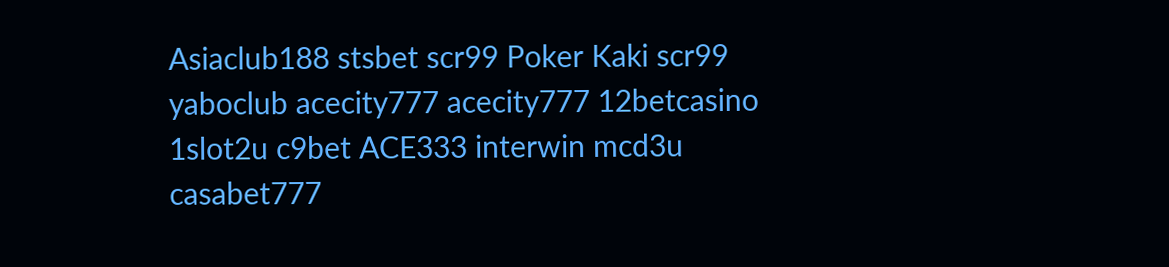Asiaclub188 stsbet scr99 Poker Kaki scr99 yaboclub acecity777 acecity777 12betcasino 1slot2u c9bet ACE333 interwin mcd3u casabet777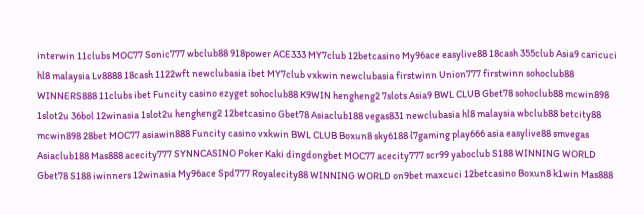interwin 11clubs MOC77 Sonic777 wbclub88 918power ACE333 MY7club 12betcasino My96ace easylive88 18cash 355club Asia9 caricuci hl8 malaysia Lv8888 18cash 1122wft newclubasia ibet MY7club vxkwin newclubasia firstwinn Union777 firstwinn sohoclub88 WINNERS888 11clubs ibet Funcity casino ezyget sohoclub88 K9WIN hengheng2 7slots Asia9 BWL CLUB Gbet78 sohoclub88 mcwin898 1slot2u 36bol 12winasia 1slot2u hengheng2 12betcasino Gbet78 Asiaclub188 vegas831 newclubasia hl8 malaysia wbclub88 betcity88 mcwin898 28bet MOC77 asiawin888 Funcity casino vxkwin BWL CLUB Boxun8 sky6188 l7gaming play666 asia easylive88 smvegas Asiaclub188 Mas888 acecity777 SYNNCASINO Poker Kaki dingdongbet MOC77 acecity777 scr99 yaboclub S188 WINNING WORLD Gbet78 S188 iwinners 12winasia My96ace Spd777 Royalecity88 WINNING WORLD on9bet maxcuci 12betcasino Boxun8 k1win Mas888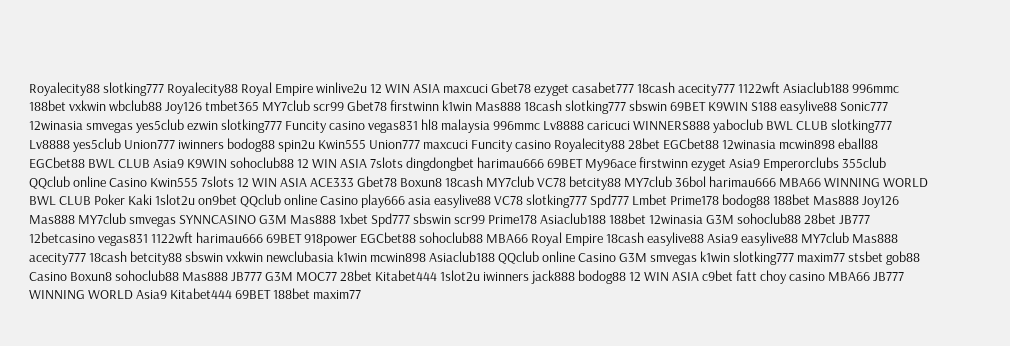Royalecity88 slotking777 Royalecity88 Royal Empire winlive2u 12 WIN ASIA maxcuci Gbet78 ezyget casabet777 18cash acecity777 1122wft Asiaclub188 996mmc 188bet vxkwin wbclub88 Joy126 tmbet365 MY7club scr99 Gbet78 firstwinn k1win Mas888 18cash slotking777 sbswin 69BET K9WIN S188 easylive88 Sonic777 12winasia smvegas yes5club ezwin slotking777 Funcity casino vegas831 hl8 malaysia 996mmc Lv8888 caricuci WINNERS888 yaboclub BWL CLUB slotking777 Lv8888 yes5club Union777 iwinners bodog88 spin2u Kwin555 Union777 maxcuci Funcity casino Royalecity88 28bet EGCbet88 12winasia mcwin898 eball88 EGCbet88 BWL CLUB Asia9 K9WIN sohoclub88 12 WIN ASIA 7slots dingdongbet harimau666 69BET My96ace firstwinn ezyget Asia9 Emperorclubs 355club QQclub online Casino Kwin555 7slots 12 WIN ASIA ACE333 Gbet78 Boxun8 18cash MY7club VC78 betcity88 MY7club 36bol harimau666 MBA66 WINNING WORLD BWL CLUB Poker Kaki 1slot2u on9bet QQclub online Casino play666 asia easylive88 VC78 slotking777 Spd777 Lmbet Prime178 bodog88 188bet Mas888 Joy126 Mas888 MY7club smvegas SYNNCASINO G3M Mas888 1xbet Spd777 sbswin scr99 Prime178 Asiaclub188 188bet 12winasia G3M sohoclub88 28bet JB777 12betcasino vegas831 1122wft harimau666 69BET 918power EGCbet88 sohoclub88 MBA66 Royal Empire 18cash easylive88 Asia9 easylive88 MY7club Mas888 acecity777 18cash betcity88 sbswin vxkwin newclubasia k1win mcwin898 Asiaclub188 QQclub online Casino G3M smvegas k1win slotking777 maxim77 stsbet gob88 Casino Boxun8 sohoclub88 Mas888 JB777 G3M MOC77 28bet Kitabet444 1slot2u iwinners jack888 bodog88 12 WIN ASIA c9bet fatt choy casino MBA66 JB777 WINNING WORLD Asia9 Kitabet444 69BET 188bet maxim77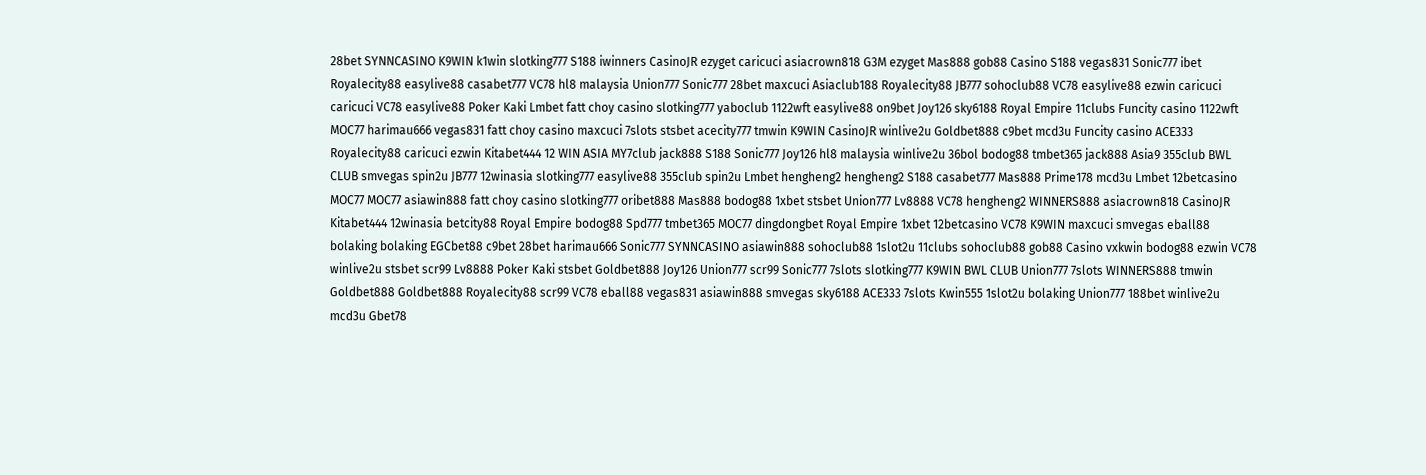28bet SYNNCASINO K9WIN k1win slotking777 S188 iwinners CasinoJR ezyget caricuci asiacrown818 G3M ezyget Mas888 gob88 Casino S188 vegas831 Sonic777 ibet Royalecity88 easylive88 casabet777 VC78 hl8 malaysia Union777 Sonic777 28bet maxcuci Asiaclub188 Royalecity88 JB777 sohoclub88 VC78 easylive88 ezwin caricuci caricuci VC78 easylive88 Poker Kaki Lmbet fatt choy casino slotking777 yaboclub 1122wft easylive88 on9bet Joy126 sky6188 Royal Empire 11clubs Funcity casino 1122wft MOC77 harimau666 vegas831 fatt choy casino maxcuci 7slots stsbet acecity777 tmwin K9WIN CasinoJR winlive2u Goldbet888 c9bet mcd3u Funcity casino ACE333 Royalecity88 caricuci ezwin Kitabet444 12 WIN ASIA MY7club jack888 S188 Sonic777 Joy126 hl8 malaysia winlive2u 36bol bodog88 tmbet365 jack888 Asia9 355club BWL CLUB smvegas spin2u JB777 12winasia slotking777 easylive88 355club spin2u Lmbet hengheng2 hengheng2 S188 casabet777 Mas888 Prime178 mcd3u Lmbet 12betcasino MOC77 MOC77 asiawin888 fatt choy casino slotking777 oribet888 Mas888 bodog88 1xbet stsbet Union777 Lv8888 VC78 hengheng2 WINNERS888 asiacrown818 CasinoJR Kitabet444 12winasia betcity88 Royal Empire bodog88 Spd777 tmbet365 MOC77 dingdongbet Royal Empire 1xbet 12betcasino VC78 K9WIN maxcuci smvegas eball88 bolaking bolaking EGCbet88 c9bet 28bet harimau666 Sonic777 SYNNCASINO asiawin888 sohoclub88 1slot2u 11clubs sohoclub88 gob88 Casino vxkwin bodog88 ezwin VC78 winlive2u stsbet scr99 Lv8888 Poker Kaki stsbet Goldbet888 Joy126 Union777 scr99 Sonic777 7slots slotking777 K9WIN BWL CLUB Union777 7slots WINNERS888 tmwin Goldbet888 Goldbet888 Royalecity88 scr99 VC78 eball88 vegas831 asiawin888 smvegas sky6188 ACE333 7slots Kwin555 1slot2u bolaking Union777 188bet winlive2u mcd3u Gbet78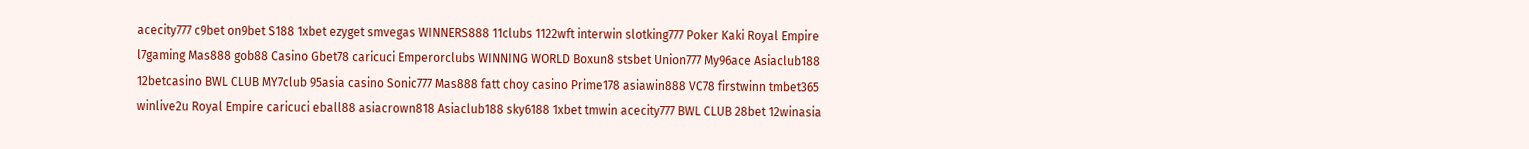acecity777 c9bet on9bet S188 1xbet ezyget smvegas WINNERS888 11clubs 1122wft interwin slotking777 Poker Kaki Royal Empire l7gaming Mas888 gob88 Casino Gbet78 caricuci Emperorclubs WINNING WORLD Boxun8 stsbet Union777 My96ace Asiaclub188 12betcasino BWL CLUB MY7club 95asia casino Sonic777 Mas888 fatt choy casino Prime178 asiawin888 VC78 firstwinn tmbet365 winlive2u Royal Empire caricuci eball88 asiacrown818 Asiaclub188 sky6188 1xbet tmwin acecity777 BWL CLUB 28bet 12winasia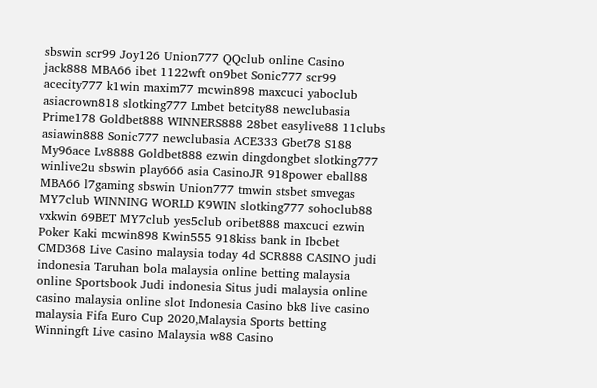sbswin scr99 Joy126 Union777 QQclub online Casino jack888 MBA66 ibet 1122wft on9bet Sonic777 scr99 acecity777 k1win maxim77 mcwin898 maxcuci yaboclub asiacrown818 slotking777 Lmbet betcity88 newclubasia Prime178 Goldbet888 WINNERS888 28bet easylive88 11clubs asiawin888 Sonic777 newclubasia ACE333 Gbet78 S188 My96ace Lv8888 Goldbet888 ezwin dingdongbet slotking777 winlive2u sbswin play666 asia CasinoJR 918power eball88 MBA66 l7gaming sbswin Union777 tmwin stsbet smvegas MY7club WINNING WORLD K9WIN slotking777 sohoclub88 vxkwin 69BET MY7club yes5club oribet888 maxcuci ezwin Poker Kaki mcwin898 Kwin555 918kiss bank in Ibcbet CMD368 Live Casino malaysia today 4d SCR888 CASINO judi indonesia Taruhan bola malaysia online betting malaysia online Sportsbook Judi indonesia Situs judi malaysia online casino malaysia online slot Indonesia Casino bk8 live casino malaysia Fifa Euro Cup 2020,Malaysia Sports betting Winningft Live casino Malaysia w88 Casino